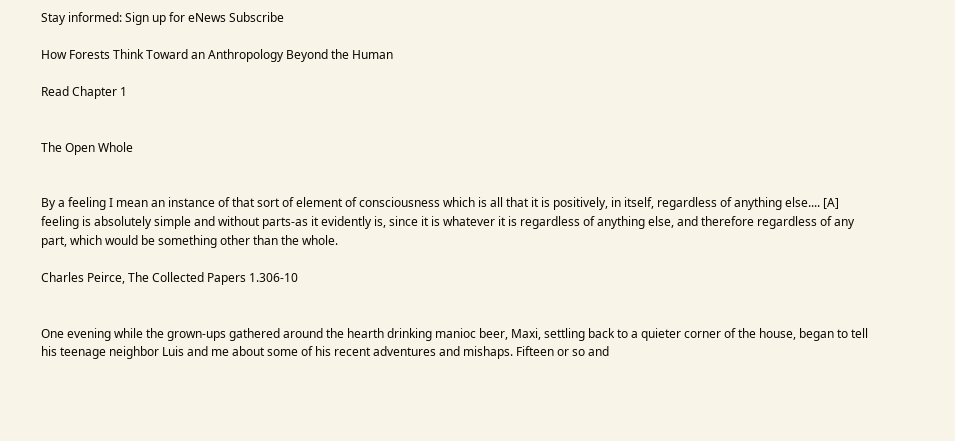Stay informed: Sign up for eNews Subscribe

How Forests Think Toward an Anthropology Beyond the Human

Read Chapter 1


The Open Whole


By a feeling I mean an instance of that sort of element of consciousness which is all that it is positively, in itself, regardless of anything else.... [A] feeling is absolutely simple and without parts-as it evidently is, since it is whatever it is regardless of anything else, and therefore regardless of any part, which would be something other than the whole.

Charles Peirce, The Collected Papers 1.306-10


One evening while the grown-ups gathered around the hearth drinking manioc beer, Maxi, settling back to a quieter corner of the house, began to tell his teenage neighbor Luis and me about some of his recent adventures and mishaps. Fifteen or so and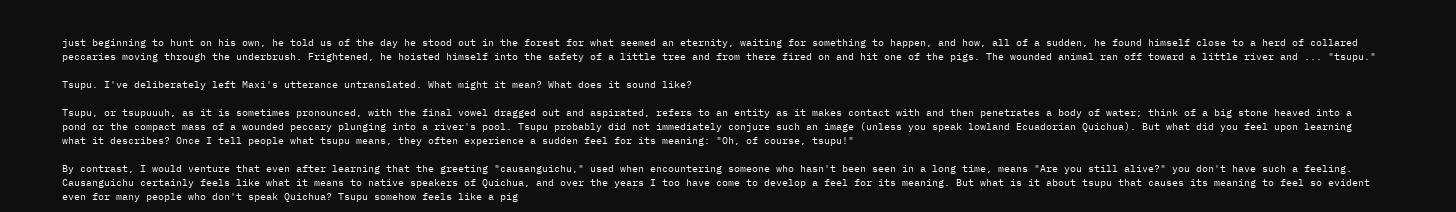just beginning to hunt on his own, he told us of the day he stood out in the forest for what seemed an eternity, waiting for something to happen, and how, all of a sudden, he found himself close to a herd of collared peccaries moving through the underbrush. Frightened, he hoisted himself into the safety of a little tree and from there fired on and hit one of the pigs. The wounded animal ran off toward a little river and ... "tsupu."

Tsupu. I've deliberately left Maxi's utterance untranslated. What might it mean? What does it sound like?

Tsupu, or tsupuuuh, as it is sometimes pronounced, with the final vowel dragged out and aspirated, refers to an entity as it makes contact with and then penetrates a body of water; think of a big stone heaved into a pond or the compact mass of a wounded peccary plunging into a river's pool. Tsupu probably did not immediately conjure such an image (unless you speak lowland Ecuadorian Quichua). But what did you feel upon learning what it describes? Once I tell people what tsupu means, they often experience a sudden feel for its meaning: "Oh, of course, tsupu!"

By contrast, I would venture that even after learning that the greeting "causanguichu," used when encountering someone who hasn't been seen in a long time, means "Are you still alive?" you don't have such a feeling. Causanguichu certainly feels like what it means to native speakers of Quichua, and over the years I too have come to develop a feel for its meaning. But what is it about tsupu that causes its meaning to feel so evident even for many people who don't speak Quichua? Tsupu somehow feels like a pig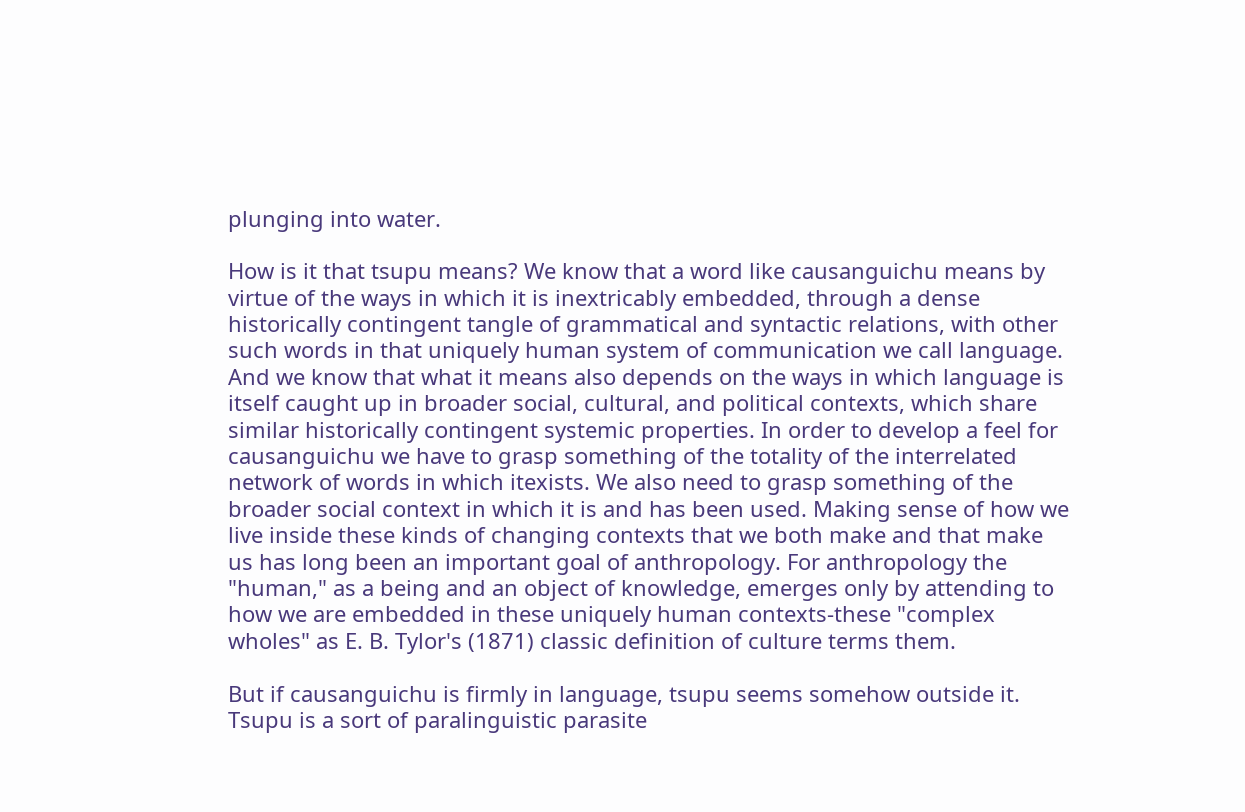plunging into water.

How is it that tsupu means? We know that a word like causanguichu means by virtue of the ways in which it is inextricably embedded, through a dense historically contingent tangle of grammatical and syntactic relations, with other such words in that uniquely human system of communication we call language. And we know that what it means also depends on the ways in which language is itself caught up in broader social, cultural, and political contexts, which share similar historically contingent systemic properties. In order to develop a feel for causanguichu we have to grasp something of the totality of the interrelated network of words in which itexists. We also need to grasp something of the broader social context in which it is and has been used. Making sense of how we live inside these kinds of changing contexts that we both make and that make us has long been an important goal of anthropology. For anthropology the "human," as a being and an object of knowledge, emerges only by attending to how we are embedded in these uniquely human contexts-these "complex wholes" as E. B. Tylor's (1871) classic definition of culture terms them.

But if causanguichu is firmly in language, tsupu seems somehow outside it. Tsupu is a sort of paralinguistic parasite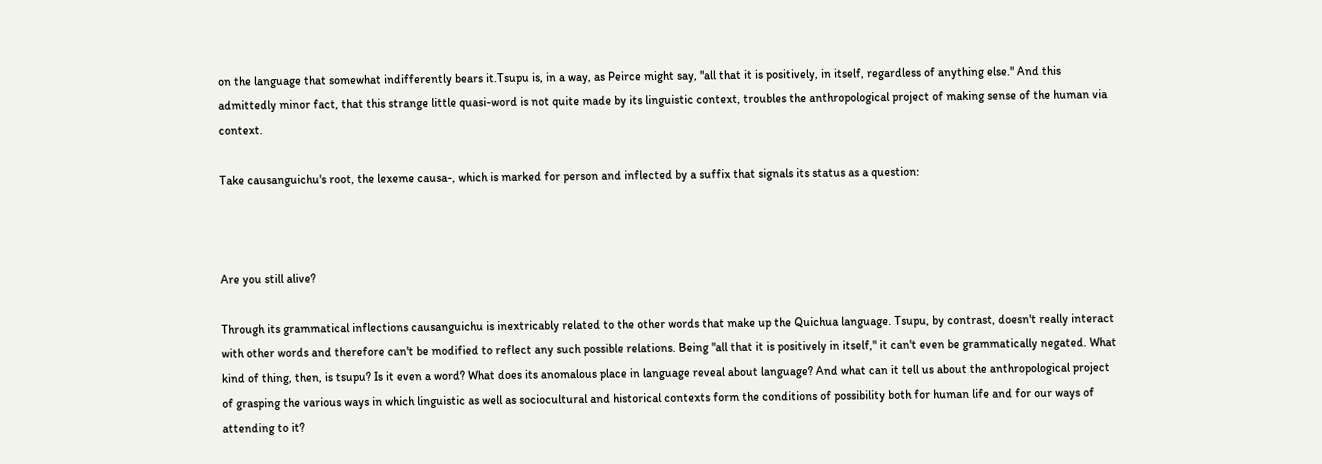on the language that somewhat indifferently bears it.Tsupu is, in a way, as Peirce might say, "all that it is positively, in itself, regardless of anything else." And this admittedly minor fact, that this strange little quasi-word is not quite made by its linguistic context, troubles the anthropological project of making sense of the human via context.

Take causanguichu's root, the lexeme causa-, which is marked for person and inflected by a suffix that signals its status as a question:



Are you still alive?

Through its grammatical inflections causanguichu is inextricably related to the other words that make up the Quichua language. Tsupu, by contrast, doesn't really interact with other words and therefore can't be modified to reflect any such possible relations. Being "all that it is positively in itself," it can't even be grammatically negated. What kind of thing, then, is tsupu? Is it even a word? What does its anomalous place in language reveal about language? And what can it tell us about the anthropological project of grasping the various ways in which linguistic as well as sociocultural and historical contexts form the conditions of possibility both for human life and for our ways of attending to it?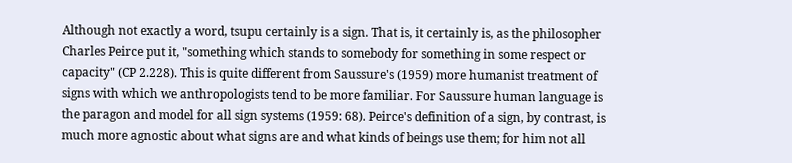Although not exactly a word, tsupu certainly is a sign. That is, it certainly is, as the philosopher Charles Peirce put it, "something which stands to somebody for something in some respect or capacity" (CP 2.228). This is quite different from Saussure's (1959) more humanist treatment of signs with which we anthropologists tend to be more familiar. For Saussure human language is the paragon and model for all sign systems (1959: 68). Peirce's definition of a sign, by contrast, is much more agnostic about what signs are and what kinds of beings use them; for him not all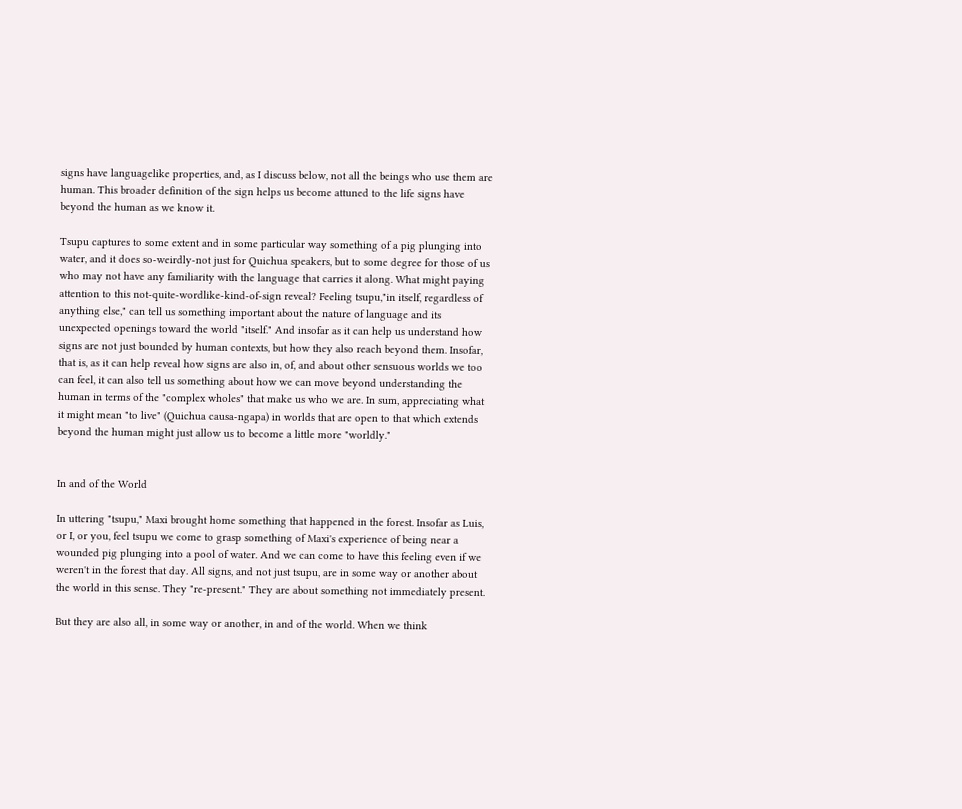signs have languagelike properties, and, as I discuss below, not all the beings who use them are human. This broader definition of the sign helps us become attuned to the life signs have beyond the human as we know it.

Tsupu captures to some extent and in some particular way something of a pig plunging into water, and it does so-weirdly-not just for Quichua speakers, but to some degree for those of us who may not have any familiarity with the language that carries it along. What might paying attention to this not-quite-wordlike-kind-of-sign reveal? Feeling tsupu,"in itself, regardless of anything else," can tell us something important about the nature of language and its unexpected openings toward the world "itself." And insofar as it can help us understand how signs are not just bounded by human contexts, but how they also reach beyond them. Insofar, that is, as it can help reveal how signs are also in, of, and about other sensuous worlds we too can feel, it can also tell us something about how we can move beyond understanding the human in terms of the "complex wholes" that make us who we are. In sum, appreciating what it might mean "to live" (Quichua causa-ngapa) in worlds that are open to that which extends beyond the human might just allow us to become a little more "worldly."


In and of the World

In uttering "tsupu," Maxi brought home something that happened in the forest. Insofar as Luis, or I, or you, feel tsupu we come to grasp something of Maxi's experience of being near a wounded pig plunging into a pool of water. And we can come to have this feeling even if we weren't in the forest that day. All signs, and not just tsupu, are in some way or another about the world in this sense. They "re-present." They are about something not immediately present.

But they are also all, in some way or another, in and of the world. When we think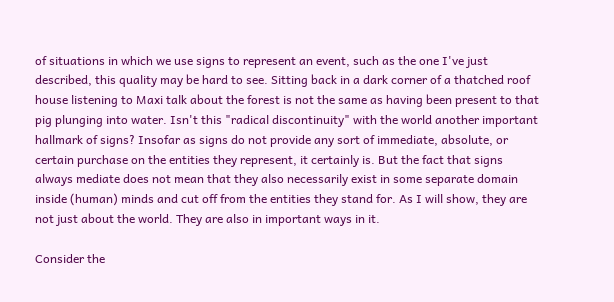of situations in which we use signs to represent an event, such as the one I've just described, this quality may be hard to see. Sitting back in a dark corner of a thatched roof house listening to Maxi talk about the forest is not the same as having been present to that pig plunging into water. Isn't this "radical discontinuity" with the world another important hallmark of signs? Insofar as signs do not provide any sort of immediate, absolute, or certain purchase on the entities they represent, it certainly is. But the fact that signs always mediate does not mean that they also necessarily exist in some separate domain inside (human) minds and cut off from the entities they stand for. As I will show, they are not just about the world. They are also in important ways in it.

Consider the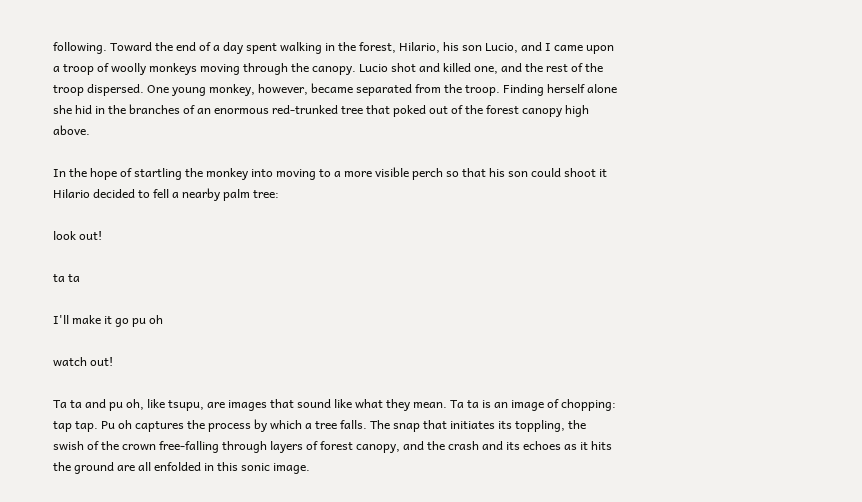following. Toward the end of a day spent walking in the forest, Hilario, his son Lucio, and I came upon a troop of woolly monkeys moving through the canopy. Lucio shot and killed one, and the rest of the troop dispersed. One young monkey, however, became separated from the troop. Finding herself alone she hid in the branches of an enormous red-trunked tree that poked out of the forest canopy high above.

In the hope of startling the monkey into moving to a more visible perch so that his son could shoot it Hilario decided to fell a nearby palm tree:

look out!

ta ta

I'll make it go pu oh

watch out!

Ta ta and pu oh, like tsupu, are images that sound like what they mean. Ta ta is an image of chopping: tap tap. Pu oh captures the process by which a tree falls. The snap that initiates its toppling, the swish of the crown free-falling through layers of forest canopy, and the crash and its echoes as it hits the ground are all enfolded in this sonic image.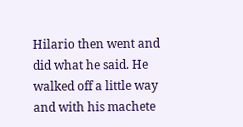Hilario then went and did what he said. He walked off a little way and with his machete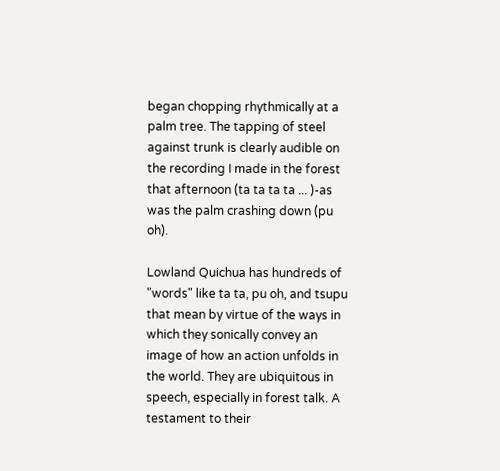began chopping rhythmically at a palm tree. The tapping of steel against trunk is clearly audible on the recording I made in the forest that afternoon (ta ta ta ta ... )-as was the palm crashing down (pu oh).

Lowland Quichua has hundreds of "words" like ta ta, pu oh, and tsupu that mean by virtue of the ways in which they sonically convey an image of how an action unfolds in the world. They are ubiquitous in speech, especially in forest talk. A testament to their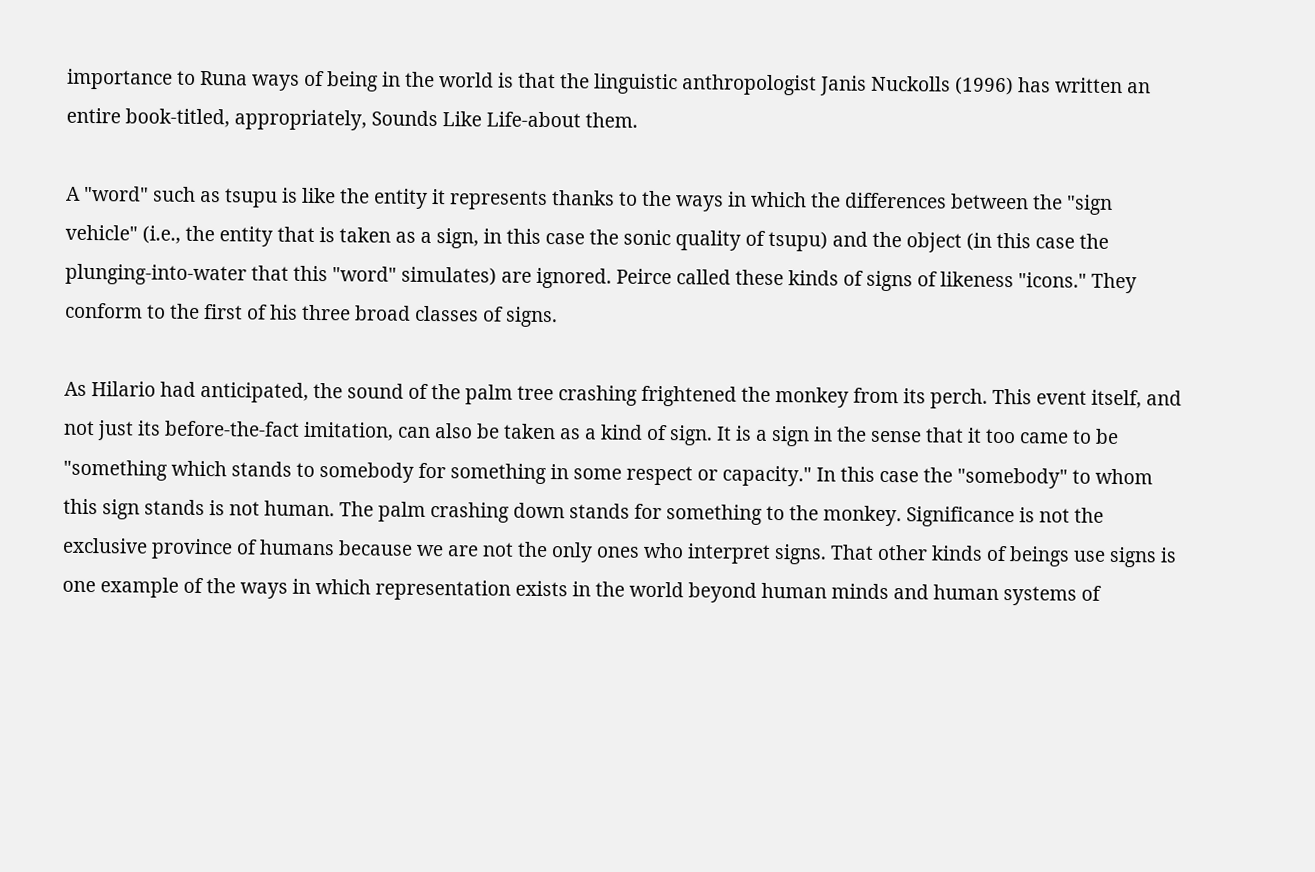importance to Runa ways of being in the world is that the linguistic anthropologist Janis Nuckolls (1996) has written an entire book-titled, appropriately, Sounds Like Life-about them.

A "word" such as tsupu is like the entity it represents thanks to the ways in which the differences between the "sign vehicle" (i.e., the entity that is taken as a sign, in this case the sonic quality of tsupu) and the object (in this case the plunging-into-water that this "word" simulates) are ignored. Peirce called these kinds of signs of likeness "icons." They conform to the first of his three broad classes of signs.

As Hilario had anticipated, the sound of the palm tree crashing frightened the monkey from its perch. This event itself, and not just its before-the-fact imitation, can also be taken as a kind of sign. It is a sign in the sense that it too came to be "something which stands to somebody for something in some respect or capacity." In this case the "somebody" to whom this sign stands is not human. The palm crashing down stands for something to the monkey. Significance is not the exclusive province of humans because we are not the only ones who interpret signs. That other kinds of beings use signs is one example of the ways in which representation exists in the world beyond human minds and human systems of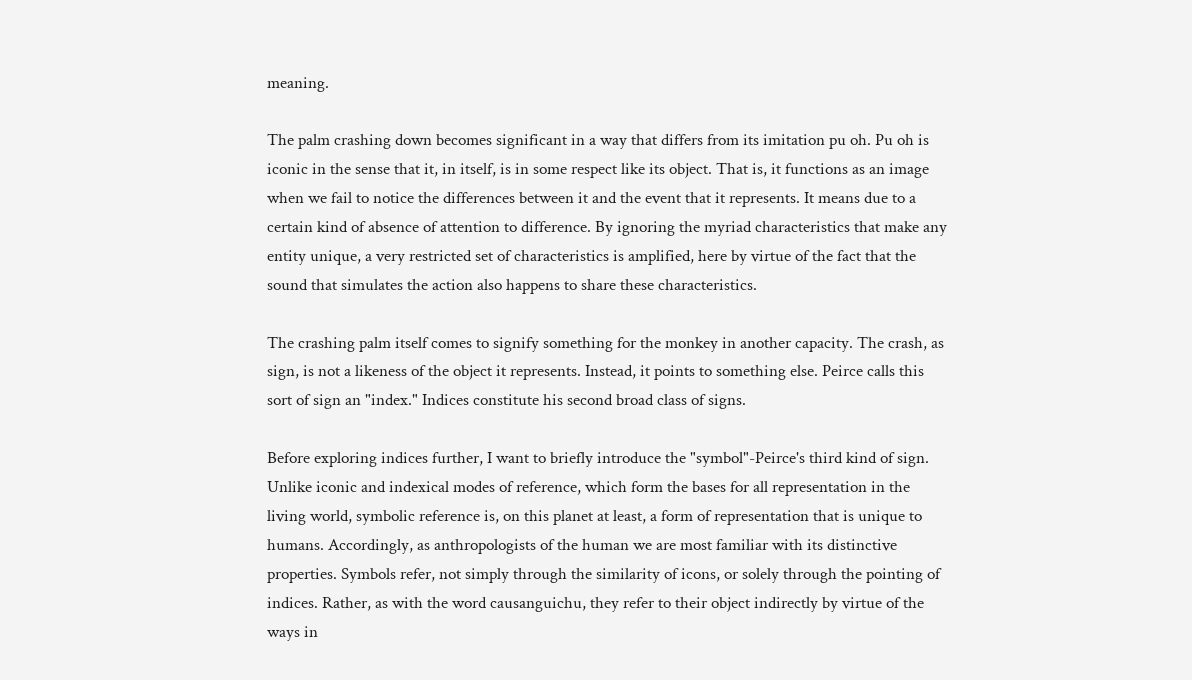meaning.

The palm crashing down becomes significant in a way that differs from its imitation pu oh. Pu oh is iconic in the sense that it, in itself, is in some respect like its object. That is, it functions as an image when we fail to notice the differences between it and the event that it represents. It means due to a certain kind of absence of attention to difference. By ignoring the myriad characteristics that make any entity unique, a very restricted set of characteristics is amplified, here by virtue of the fact that the sound that simulates the action also happens to share these characteristics.

The crashing palm itself comes to signify something for the monkey in another capacity. The crash, as sign, is not a likeness of the object it represents. Instead, it points to something else. Peirce calls this sort of sign an "index." Indices constitute his second broad class of signs.

Before exploring indices further, I want to briefly introduce the "symbol"-Peirce's third kind of sign. Unlike iconic and indexical modes of reference, which form the bases for all representation in the living world, symbolic reference is, on this planet at least, a form of representation that is unique to humans. Accordingly, as anthropologists of the human we are most familiar with its distinctive properties. Symbols refer, not simply through the similarity of icons, or solely through the pointing of indices. Rather, as with the word causanguichu, they refer to their object indirectly by virtue of the ways in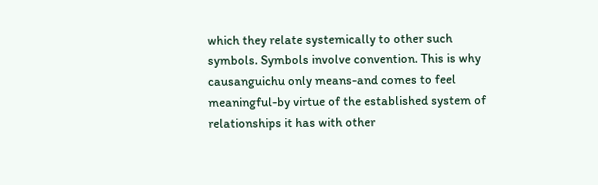which they relate systemically to other such symbols. Symbols involve convention. This is why causanguichu only means-and comes to feel meaningful-by virtue of the established system of relationships it has with other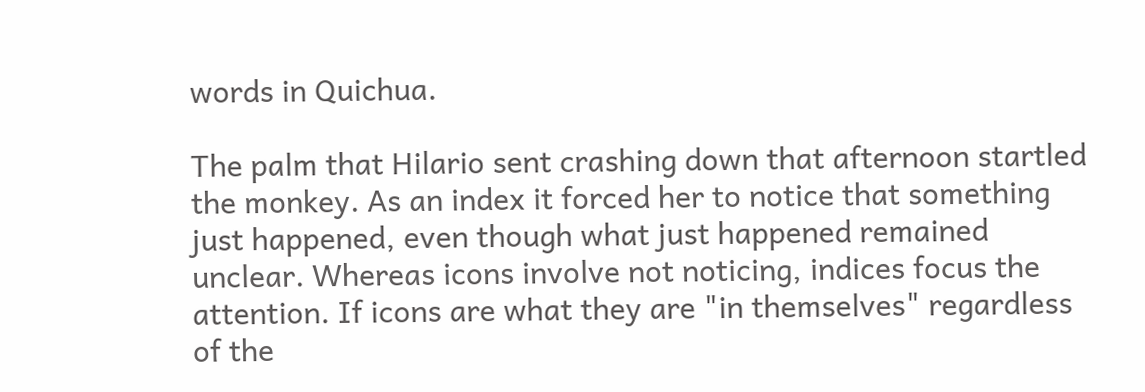words in Quichua.

The palm that Hilario sent crashing down that afternoon startled the monkey. As an index it forced her to notice that something just happened, even though what just happened remained unclear. Whereas icons involve not noticing, indices focus the attention. If icons are what they are "in themselves" regardless of the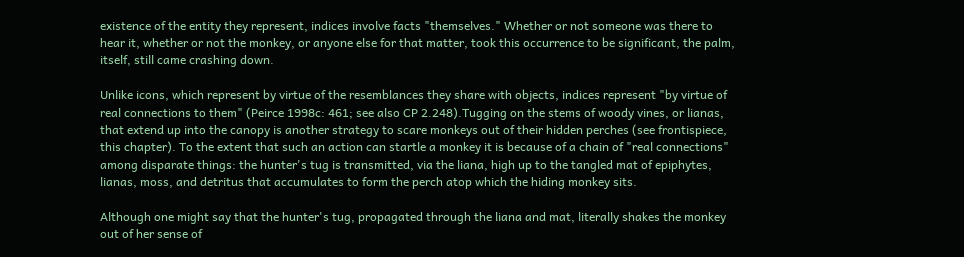existence of the entity they represent, indices involve facts "themselves." Whether or not someone was there to hear it, whether or not the monkey, or anyone else for that matter, took this occurrence to be significant, the palm, itself, still came crashing down.

Unlike icons, which represent by virtue of the resemblances they share with objects, indices represent "by virtue of real connections to them" (Peirce 1998c: 461; see also CP 2.248).Tugging on the stems of woody vines, or lianas, that extend up into the canopy is another strategy to scare monkeys out of their hidden perches (see frontispiece, this chapter). To the extent that such an action can startle a monkey it is because of a chain of "real connections" among disparate things: the hunter's tug is transmitted, via the liana, high up to the tangled mat of epiphytes, lianas, moss, and detritus that accumulates to form the perch atop which the hiding monkey sits.

Although one might say that the hunter's tug, propagated through the liana and mat, literally shakes the monkey out of her sense of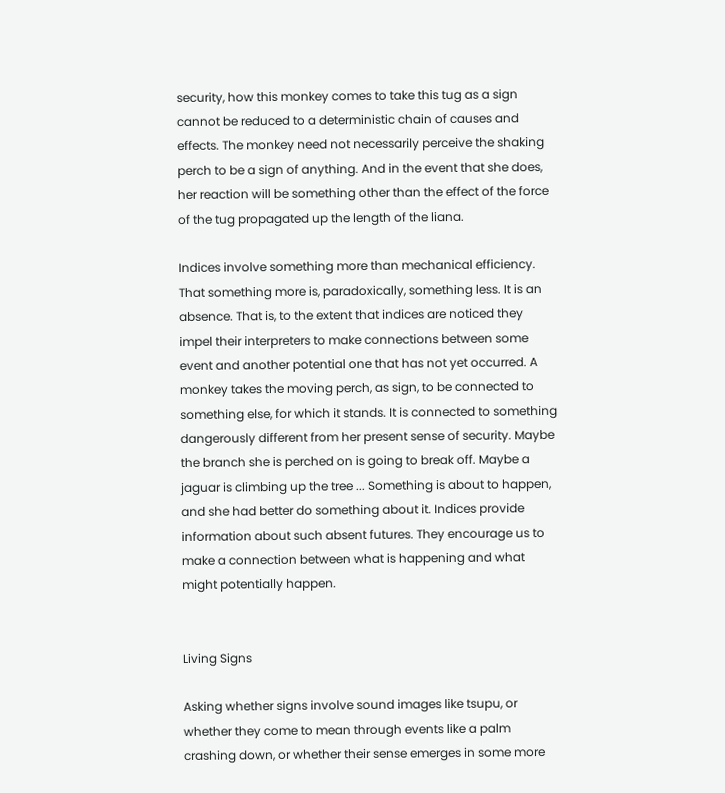security, how this monkey comes to take this tug as a sign cannot be reduced to a deterministic chain of causes and effects. The monkey need not necessarily perceive the shaking perch to be a sign of anything. And in the event that she does, her reaction will be something other than the effect of the force of the tug propagated up the length of the liana.

Indices involve something more than mechanical efficiency. That something more is, paradoxically, something less. It is an absence. That is, to the extent that indices are noticed they impel their interpreters to make connections between some event and another potential one that has not yet occurred. A monkey takes the moving perch, as sign, to be connected to something else, for which it stands. It is connected to something dangerously different from her present sense of security. Maybe the branch she is perched on is going to break off. Maybe a jaguar is climbing up the tree ... Something is about to happen, and she had better do something about it. Indices provide information about such absent futures. They encourage us to make a connection between what is happening and what might potentially happen.


Living Signs

Asking whether signs involve sound images like tsupu, or whether they come to mean through events like a palm crashing down, or whether their sense emerges in some more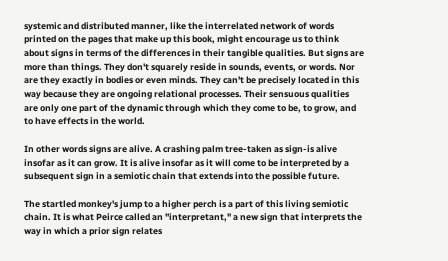systemic and distributed manner, like the interrelated network of words printed on the pages that make up this book, might encourage us to think about signs in terms of the differences in their tangible qualities. But signs are more than things. They don't squarely reside in sounds, events, or words. Nor are they exactly in bodies or even minds. They can't be precisely located in this way because they are ongoing relational processes. Their sensuous qualities are only one part of the dynamic through which they come to be, to grow, and to have effects in the world.

In other words signs are alive. A crashing palm tree-taken as sign-is alive insofar as it can grow. It is alive insofar as it will come to be interpreted by a subsequent sign in a semiotic chain that extends into the possible future.

The startled monkey's jump to a higher perch is a part of this living semiotic chain. It is what Peirce called an "interpretant," a new sign that interprets the way in which a prior sign relates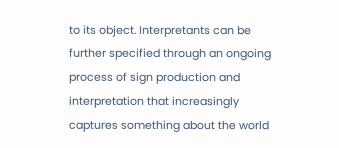to its object. Interpretants can be further specified through an ongoing process of sign production and interpretation that increasingly captures something about the world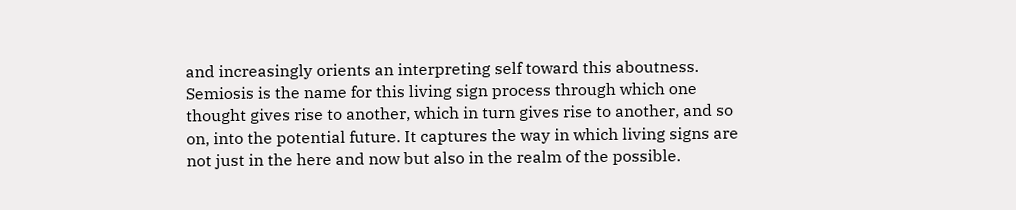and increasingly orients an interpreting self toward this aboutness. Semiosis is the name for this living sign process through which one thought gives rise to another, which in turn gives rise to another, and so on, into the potential future. It captures the way in which living signs are not just in the here and now but also in the realm of the possible.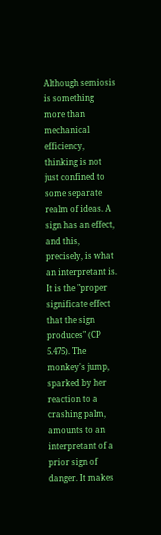Although semiosis is something more than mechanical efficiency, thinking is not just confined to some separate realm of ideas. A sign has an effect, and this, precisely, is what an interpretant is. It is the "proper significate effect that the sign produces" (CP 5.475). The monkey's jump, sparked by her reaction to a crashing palm, amounts to an interpretant of a prior sign of danger. It makes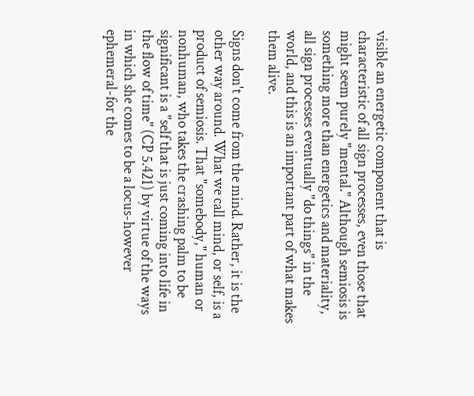visible an energetic component that is characteristic of all sign processes, even those that might seem purely "mental." Although semiosis is something more than energetics and materiality, all sign processes eventually "do things" in the world, and this is an important part of what makes them alive.

Signs don't come from the mind. Rather, it is the other way around. What we call mind, or self, is a product of semiosis. That "somebody," human or nonhuman, who takes the crashing palm to be significant is a "self that is just coming into life in the flow of time" (CP 5.421) by virtue of the ways in which she comes to be a locus-however ephemeral-for the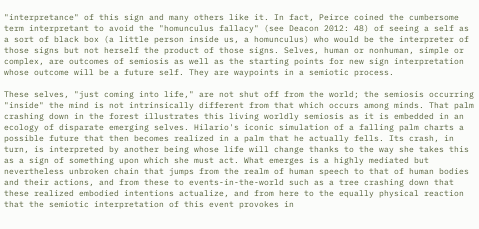"interpretance" of this sign and many others like it. In fact, Peirce coined the cumbersome term interpretant to avoid the "homunculus fallacy" (see Deacon 2012: 48) of seeing a self as a sort of black box (a little person inside us, a homunculus) who would be the interpreter of those signs but not herself the product of those signs. Selves, human or nonhuman, simple or complex, are outcomes of semiosis as well as the starting points for new sign interpretation whose outcome will be a future self. They are waypoints in a semiotic process.

These selves, "just coming into life," are not shut off from the world; the semiosis occurring "inside" the mind is not intrinsically different from that which occurs among minds. That palm crashing down in the forest illustrates this living worldly semiosis as it is embedded in an ecology of disparate emerging selves. Hilario's iconic simulation of a falling palm charts a possible future that then becomes realized in a palm that he actually fells. Its crash, in turn, is interpreted by another being whose life will change thanks to the way she takes this as a sign of something upon which she must act. What emerges is a highly mediated but nevertheless unbroken chain that jumps from the realm of human speech to that of human bodies and their actions, and from these to events-in-the-world such as a tree crashing down that these realized embodied intentions actualize, and from here to the equally physical reaction that the semiotic interpretation of this event provokes in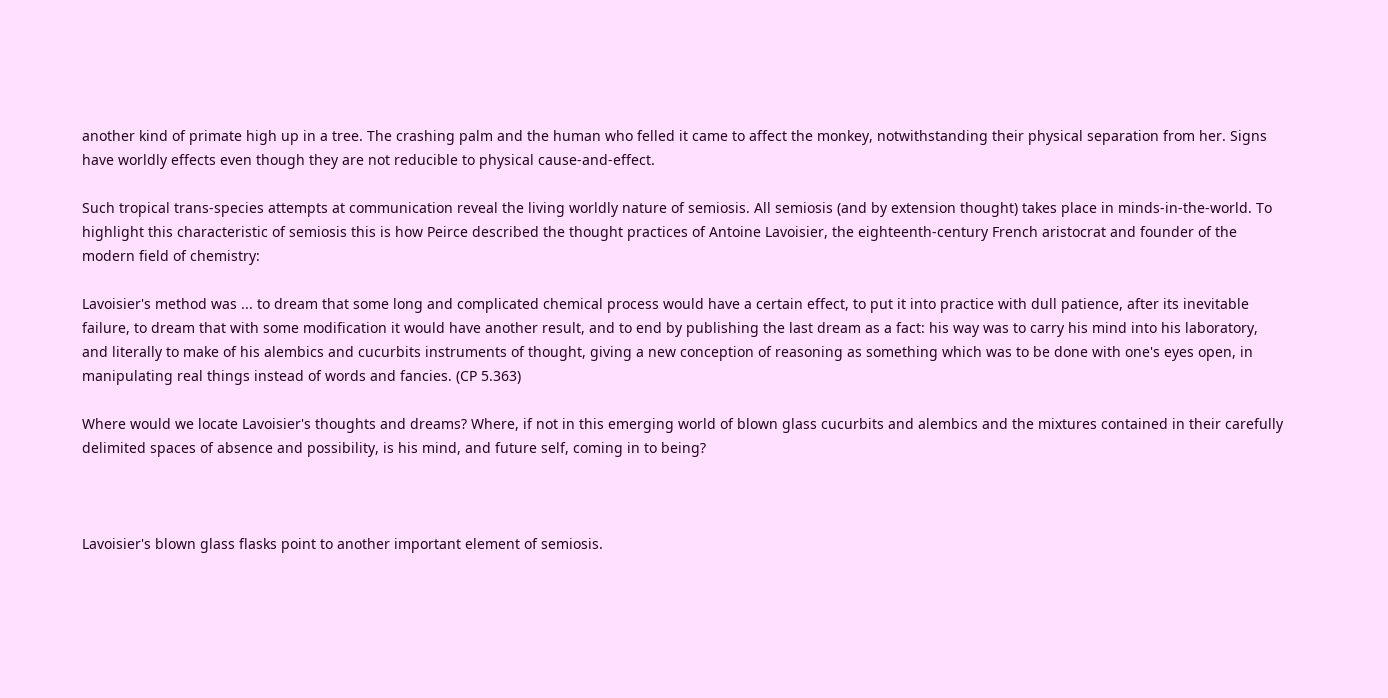another kind of primate high up in a tree. The crashing palm and the human who felled it came to affect the monkey, notwithstanding their physical separation from her. Signs have worldly effects even though they are not reducible to physical cause-and-effect.

Such tropical trans-species attempts at communication reveal the living worldly nature of semiosis. All semiosis (and by extension thought) takes place in minds-in-the-world. To highlight this characteristic of semiosis this is how Peirce described the thought practices of Antoine Lavoisier, the eighteenth-century French aristocrat and founder of the modern field of chemistry:

Lavoisier's method was ... to dream that some long and complicated chemical process would have a certain effect, to put it into practice with dull patience, after its inevitable failure, to dream that with some modification it would have another result, and to end by publishing the last dream as a fact: his way was to carry his mind into his laboratory, and literally to make of his alembics and cucurbits instruments of thought, giving a new conception of reasoning as something which was to be done with one's eyes open, in manipulating real things instead of words and fancies. (CP 5.363)

Where would we locate Lavoisier's thoughts and dreams? Where, if not in this emerging world of blown glass cucurbits and alembics and the mixtures contained in their carefully delimited spaces of absence and possibility, is his mind, and future self, coming in to being?



Lavoisier's blown glass flasks point to another important element of semiosis.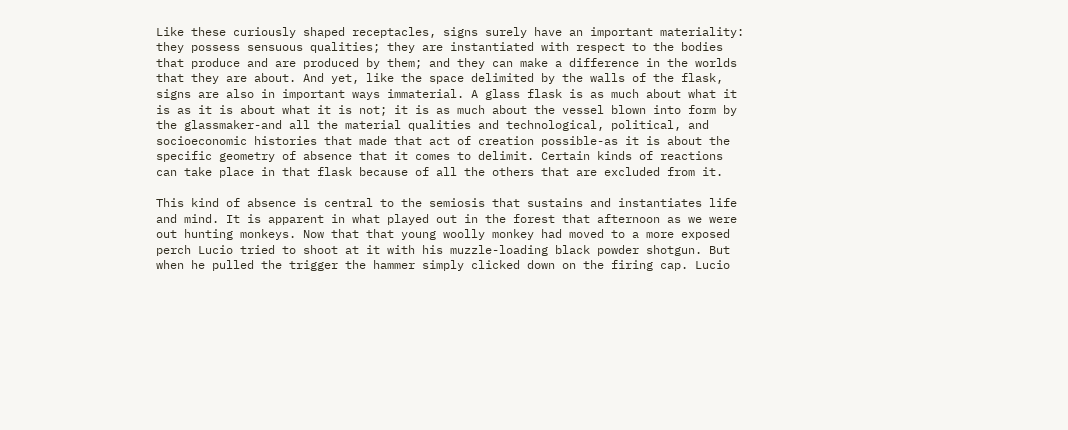Like these curiously shaped receptacles, signs surely have an important materiality: they possess sensuous qualities; they are instantiated with respect to the bodies that produce and are produced by them; and they can make a difference in the worlds that they are about. And yet, like the space delimited by the walls of the flask, signs are also in important ways immaterial. A glass flask is as much about what it is as it is about what it is not; it is as much about the vessel blown into form by the glassmaker-and all the material qualities and technological, political, and socioeconomic histories that made that act of creation possible-as it is about the specific geometry of absence that it comes to delimit. Certain kinds of reactions can take place in that flask because of all the others that are excluded from it.

This kind of absence is central to the semiosis that sustains and instantiates life and mind. It is apparent in what played out in the forest that afternoon as we were out hunting monkeys. Now that that young woolly monkey had moved to a more exposed perch Lucio tried to shoot at it with his muzzle-loading black powder shotgun. But when he pulled the trigger the hammer simply clicked down on the firing cap. Lucio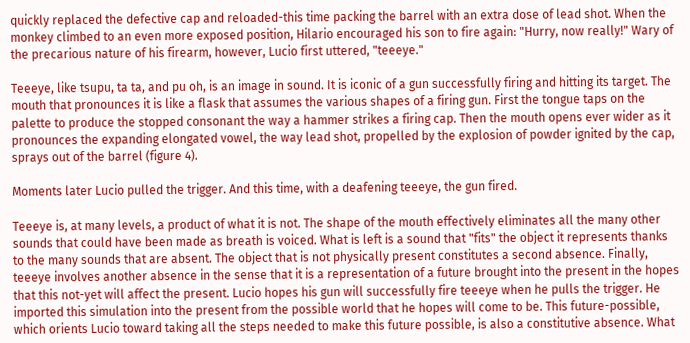quickly replaced the defective cap and reloaded-this time packing the barrel with an extra dose of lead shot. When the monkey climbed to an even more exposed position, Hilario encouraged his son to fire again: "Hurry, now really!" Wary of the precarious nature of his firearm, however, Lucio first uttered, "teeeye."

Teeeye, like tsupu, ta ta, and pu oh, is an image in sound. It is iconic of a gun successfully firing and hitting its target. The mouth that pronounces it is like a flask that assumes the various shapes of a firing gun. First the tongue taps on the palette to produce the stopped consonant the way a hammer strikes a firing cap. Then the mouth opens ever wider as it pronounces the expanding elongated vowel, the way lead shot, propelled by the explosion of powder ignited by the cap, sprays out of the barrel (figure 4).

Moments later Lucio pulled the trigger. And this time, with a deafening teeeye, the gun fired.

Teeeye is, at many levels, a product of what it is not. The shape of the mouth effectively eliminates all the many other sounds that could have been made as breath is voiced. What is left is a sound that "fits" the object it represents thanks to the many sounds that are absent. The object that is not physically present constitutes a second absence. Finally, teeeye involves another absence in the sense that it is a representation of a future brought into the present in the hopes that this not-yet will affect the present. Lucio hopes his gun will successfully fire teeeye when he pulls the trigger. He imported this simulation into the present from the possible world that he hopes will come to be. This future-possible, which orients Lucio toward taking all the steps needed to make this future possible, is also a constitutive absence. What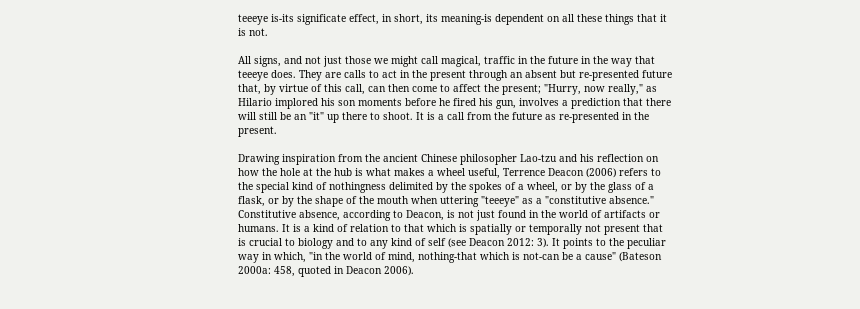teeeye is-its significate effect, in short, its meaning-is dependent on all these things that it is not.

All signs, and not just those we might call magical, traffic in the future in the way that teeeye does. They are calls to act in the present through an absent but re-presented future that, by virtue of this call, can then come to affect the present; "Hurry, now really," as Hilario implored his son moments before he fired his gun, involves a prediction that there will still be an "it" up there to shoot. It is a call from the future as re-presented in the present.

Drawing inspiration from the ancient Chinese philosopher Lao-tzu and his reflection on how the hole at the hub is what makes a wheel useful, Terrence Deacon (2006) refers to the special kind of nothingness delimited by the spokes of a wheel, or by the glass of a flask, or by the shape of the mouth when uttering "teeeye" as a "constitutive absence." Constitutive absence, according to Deacon, is not just found in the world of artifacts or humans. It is a kind of relation to that which is spatially or temporally not present that is crucial to biology and to any kind of self (see Deacon 2012: 3). It points to the peculiar way in which, "in the world of mind, nothing-that which is not-can be a cause" (Bateson 2000a: 458, quoted in Deacon 2006).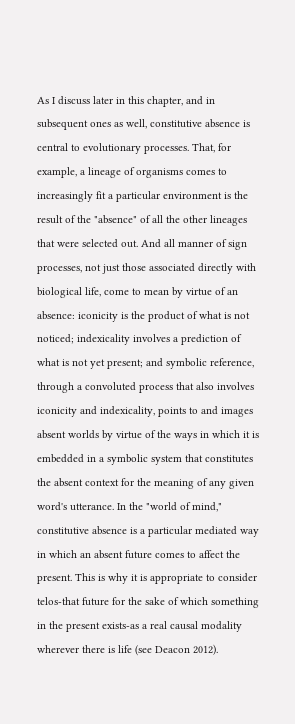As I discuss later in this chapter, and in subsequent ones as well, constitutive absence is central to evolutionary processes. That, for example, a lineage of organisms comes to increasingly fit a particular environment is the result of the "absence" of all the other lineages that were selected out. And all manner of sign processes, not just those associated directly with biological life, come to mean by virtue of an absence: iconicity is the product of what is not noticed; indexicality involves a prediction of what is not yet present; and symbolic reference, through a convoluted process that also involves iconicity and indexicality, points to and images absent worlds by virtue of the ways in which it is embedded in a symbolic system that constitutes the absent context for the meaning of any given word's utterance. In the "world of mind," constitutive absence is a particular mediated way in which an absent future comes to affect the present. This is why it is appropriate to consider telos-that future for the sake of which something in the present exists-as a real causal modality wherever there is life (see Deacon 2012).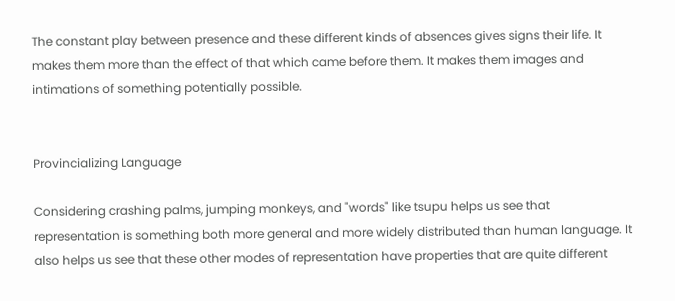The constant play between presence and these different kinds of absences gives signs their life. It makes them more than the effect of that which came before them. It makes them images and intimations of something potentially possible.


Provincializing Language

Considering crashing palms, jumping monkeys, and "words" like tsupu helps us see that representation is something both more general and more widely distributed than human language. It also helps us see that these other modes of representation have properties that are quite different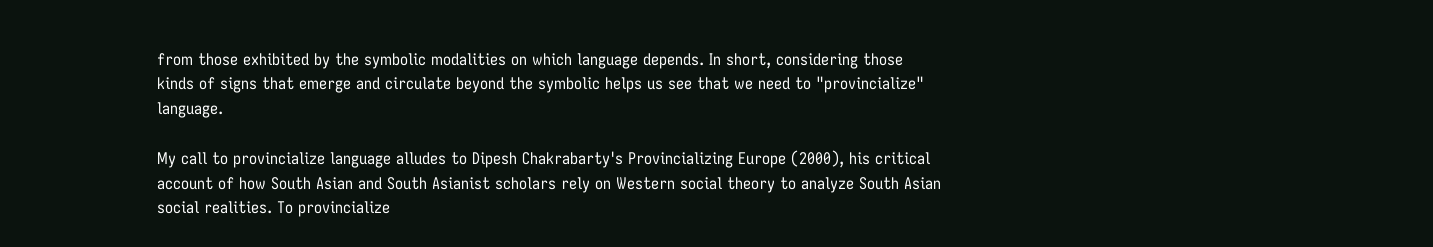from those exhibited by the symbolic modalities on which language depends. In short, considering those kinds of signs that emerge and circulate beyond the symbolic helps us see that we need to "provincialize" language.

My call to provincialize language alludes to Dipesh Chakrabarty's Provincializing Europe (2000), his critical account of how South Asian and South Asianist scholars rely on Western social theory to analyze South Asian social realities. To provincialize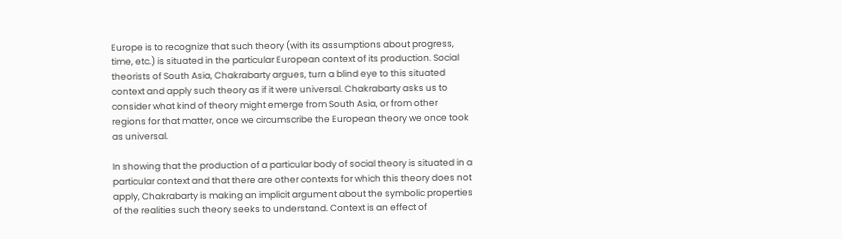Europe is to recognize that such theory (with its assumptions about progress, time, etc.) is situated in the particular European context of its production. Social theorists of South Asia, Chakrabarty argues, turn a blind eye to this situated context and apply such theory as if it were universal. Chakrabarty asks us to consider what kind of theory might emerge from South Asia, or from other regions for that matter, once we circumscribe the European theory we once took as universal.

In showing that the production of a particular body of social theory is situated in a particular context and that there are other contexts for which this theory does not apply, Chakrabarty is making an implicit argument about the symbolic properties of the realities such theory seeks to understand. Context is an effect of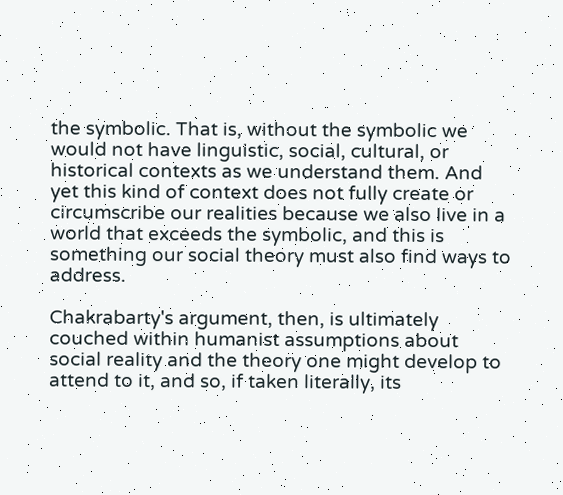the symbolic. That is, without the symbolic we would not have linguistic, social, cultural, or historical contexts as we understand them. And yet this kind of context does not fully create or circumscribe our realities because we also live in a world that exceeds the symbolic, and this is something our social theory must also find ways to address.

Chakrabarty's argument, then, is ultimately couched within humanist assumptions about social reality and the theory one might develop to attend to it, and so, if taken literally, its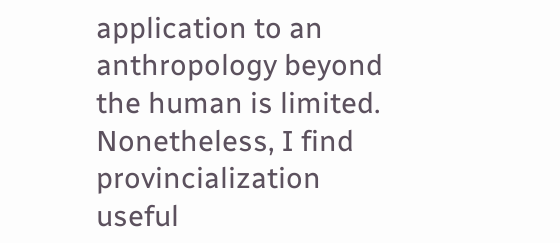application to an anthropology beyond the human is limited. Nonetheless, I find provincialization useful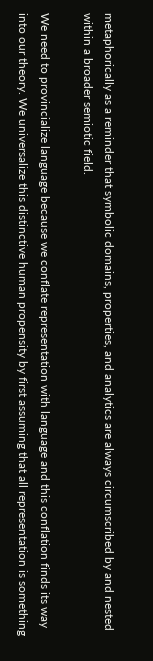metaphorically as a reminder that symbolic domains, properties, and analytics are always circumscribed by and nested within a broader semiotic field.

We need to provincialize language because we conflate representation with language and this conflation finds its way into our theory. We universalize this distinctive human propensity by first assuming that all representation is something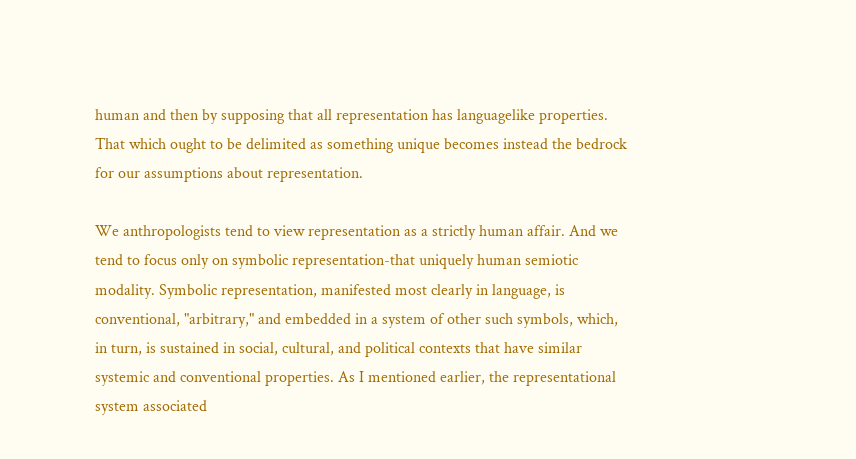human and then by supposing that all representation has languagelike properties. That which ought to be delimited as something unique becomes instead the bedrock for our assumptions about representation.

We anthropologists tend to view representation as a strictly human affair. And we tend to focus only on symbolic representation-that uniquely human semiotic modality. Symbolic representation, manifested most clearly in language, is conventional, "arbitrary," and embedded in a system of other such symbols, which, in turn, is sustained in social, cultural, and political contexts that have similar systemic and conventional properties. As I mentioned earlier, the representational system associated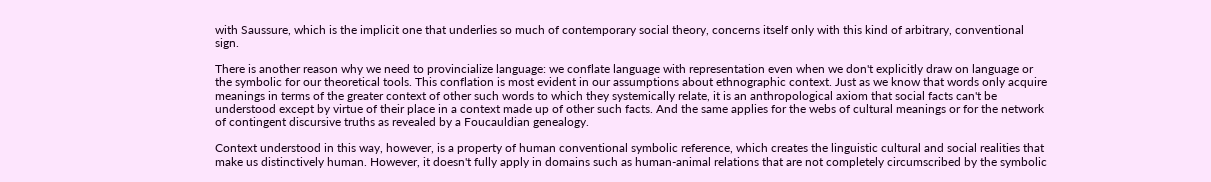with Saussure, which is the implicit one that underlies so much of contemporary social theory, concerns itself only with this kind of arbitrary, conventional sign.

There is another reason why we need to provincialize language: we conflate language with representation even when we don't explicitly draw on language or the symbolic for our theoretical tools. This conflation is most evident in our assumptions about ethnographic context. Just as we know that words only acquire meanings in terms of the greater context of other such words to which they systemically relate, it is an anthropological axiom that social facts can't be understood except by virtue of their place in a context made up of other such facts. And the same applies for the webs of cultural meanings or for the network of contingent discursive truths as revealed by a Foucauldian genealogy.

Context understood in this way, however, is a property of human conventional symbolic reference, which creates the linguistic cultural and social realities that make us distinctively human. However, it doesn't fully apply in domains such as human-animal relations that are not completely circumscribed by the symbolic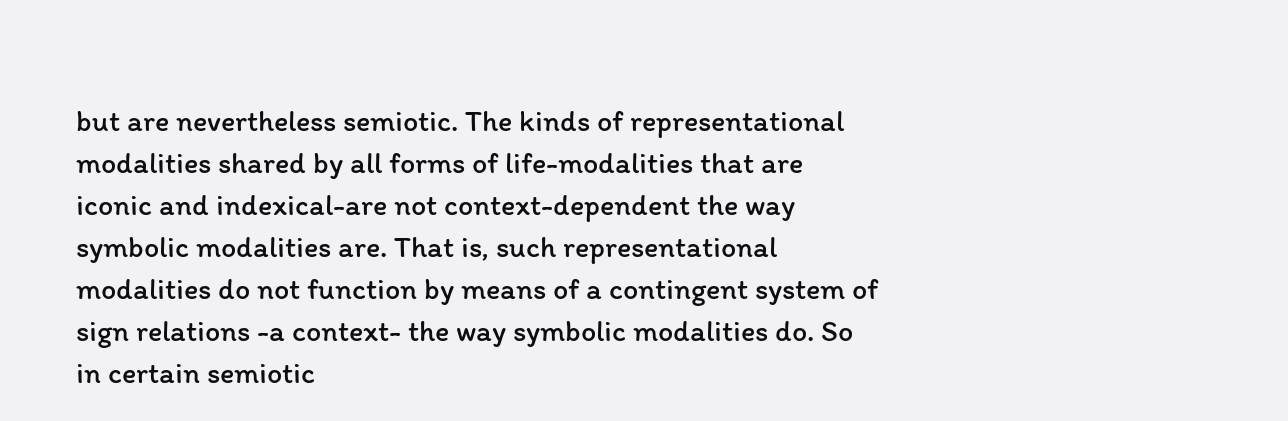but are nevertheless semiotic. The kinds of representational modalities shared by all forms of life-modalities that are iconic and indexical-are not context-dependent the way symbolic modalities are. That is, such representational modalities do not function by means of a contingent system of sign relations -a context- the way symbolic modalities do. So in certain semiotic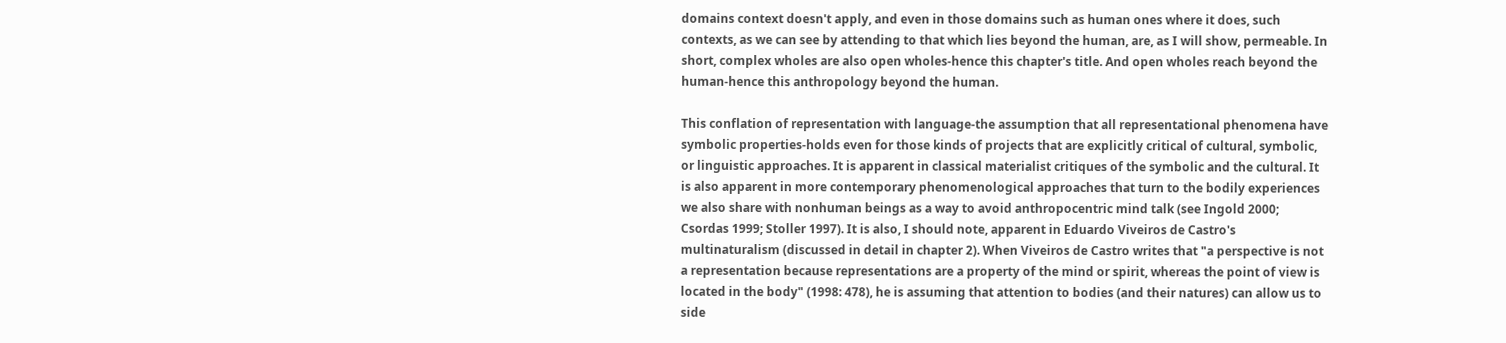domains context doesn't apply, and even in those domains such as human ones where it does, such contexts, as we can see by attending to that which lies beyond the human, are, as I will show, permeable. In short, complex wholes are also open wholes-hence this chapter's title. And open wholes reach beyond the human-hence this anthropology beyond the human.

This conflation of representation with language-the assumption that all representational phenomena have symbolic properties-holds even for those kinds of projects that are explicitly critical of cultural, symbolic, or linguistic approaches. It is apparent in classical materialist critiques of the symbolic and the cultural. It is also apparent in more contemporary phenomenological approaches that turn to the bodily experiences we also share with nonhuman beings as a way to avoid anthropocentric mind talk (see Ingold 2000; Csordas 1999; Stoller 1997). It is also, I should note, apparent in Eduardo Viveiros de Castro's multinaturalism (discussed in detail in chapter 2). When Viveiros de Castro writes that "a perspective is not a representation because representations are a property of the mind or spirit, whereas the point of view is located in the body" (1998: 478), he is assuming that attention to bodies (and their natures) can allow us to side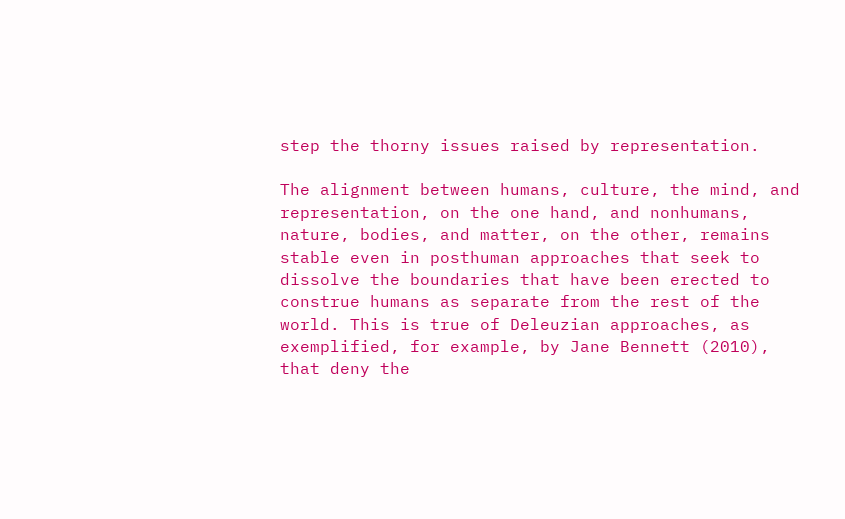step the thorny issues raised by representation.

The alignment between humans, culture, the mind, and representation, on the one hand, and nonhumans, nature, bodies, and matter, on the other, remains stable even in posthuman approaches that seek to dissolve the boundaries that have been erected to construe humans as separate from the rest of the world. This is true of Deleuzian approaches, as exemplified, for example, by Jane Bennett (2010), that deny the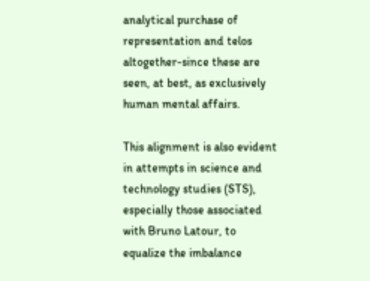analytical purchase of representation and telos altogether-since these are seen, at best, as exclusively human mental affairs.

This alignment is also evident in attempts in science and technology studies (STS), especially those associated with Bruno Latour, to equalize the imbalance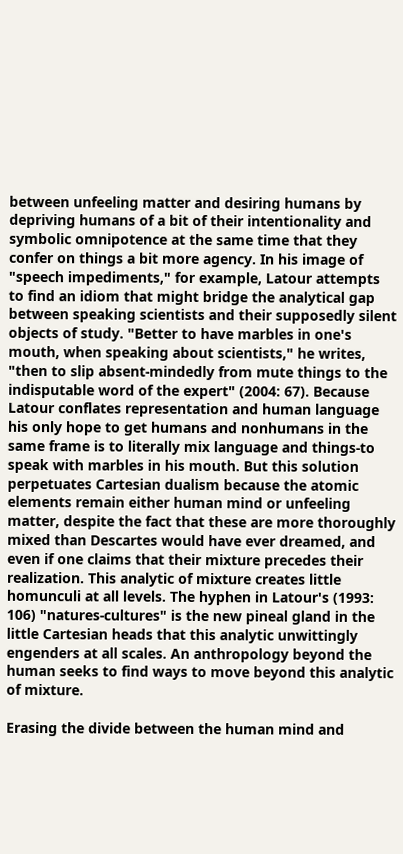between unfeeling matter and desiring humans by depriving humans of a bit of their intentionality and symbolic omnipotence at the same time that they confer on things a bit more agency. In his image of "speech impediments," for example, Latour attempts to find an idiom that might bridge the analytical gap between speaking scientists and their supposedly silent objects of study. "Better to have marbles in one's mouth, when speaking about scientists," he writes, "then to slip absent-mindedly from mute things to the indisputable word of the expert" (2004: 67). Because Latour conflates representation and human language his only hope to get humans and nonhumans in the same frame is to literally mix language and things-to speak with marbles in his mouth. But this solution perpetuates Cartesian dualism because the atomic elements remain either human mind or unfeeling matter, despite the fact that these are more thoroughly mixed than Descartes would have ever dreamed, and even if one claims that their mixture precedes their realization. This analytic of mixture creates little homunculi at all levels. The hyphen in Latour's (1993: 106) "natures-cultures" is the new pineal gland in the little Cartesian heads that this analytic unwittingly engenders at all scales. An anthropology beyond the human seeks to find ways to move beyond this analytic of mixture.

Erasing the divide between the human mind and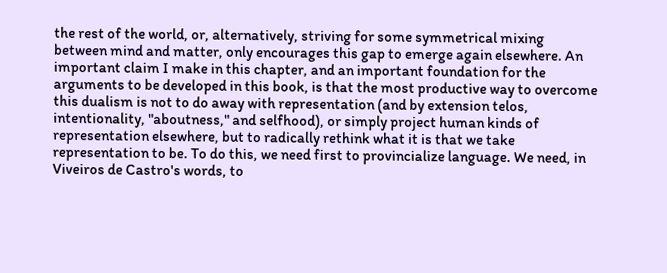the rest of the world, or, alternatively, striving for some symmetrical mixing between mind and matter, only encourages this gap to emerge again elsewhere. An important claim I make in this chapter, and an important foundation for the arguments to be developed in this book, is that the most productive way to overcome this dualism is not to do away with representation (and by extension telos, intentionality, "aboutness," and selfhood), or simply project human kinds of representation elsewhere, but to radically rethink what it is that we take representation to be. To do this, we need first to provincialize language. We need, in Viveiros de Castro's words, to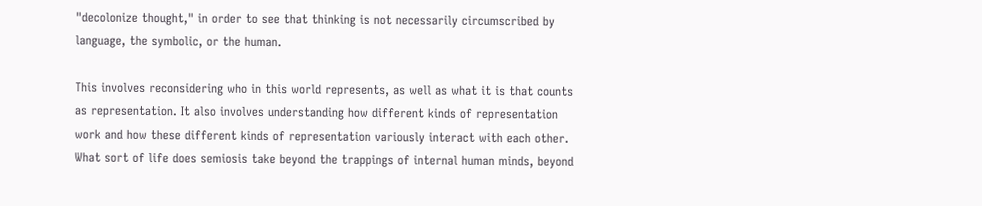"decolonize thought," in order to see that thinking is not necessarily circumscribed by language, the symbolic, or the human.

This involves reconsidering who in this world represents, as well as what it is that counts as representation. It also involves understanding how different kinds of representation work and how these different kinds of representation variously interact with each other. What sort of life does semiosis take beyond the trappings of internal human minds, beyond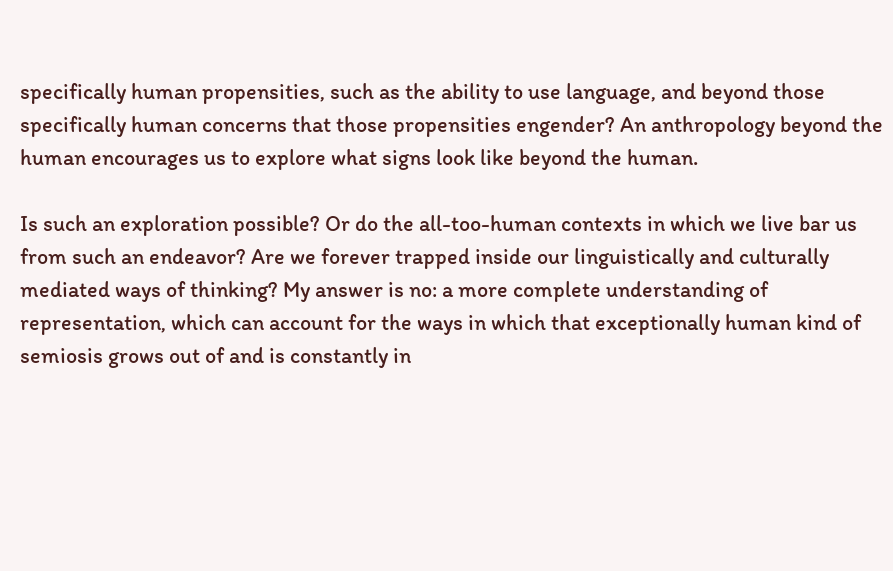specifically human propensities, such as the ability to use language, and beyond those specifically human concerns that those propensities engender? An anthropology beyond the human encourages us to explore what signs look like beyond the human.

Is such an exploration possible? Or do the all-too-human contexts in which we live bar us from such an endeavor? Are we forever trapped inside our linguistically and culturally mediated ways of thinking? My answer is no: a more complete understanding of representation, which can account for the ways in which that exceptionally human kind of semiosis grows out of and is constantly in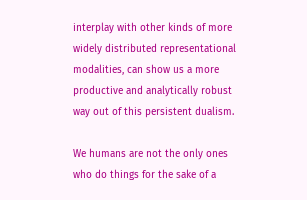interplay with other kinds of more widely distributed representational modalities, can show us a more productive and analytically robust way out of this persistent dualism.

We humans are not the only ones who do things for the sake of a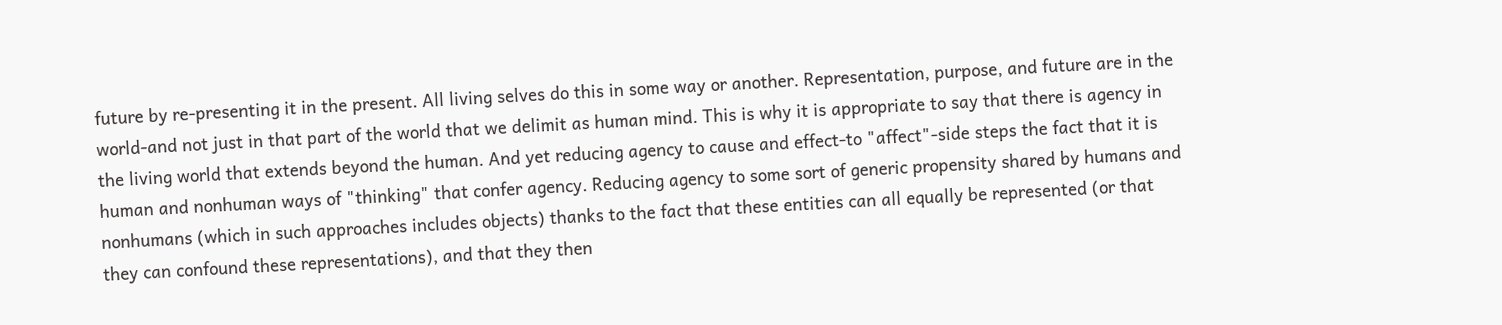future by re-presenting it in the present. All living selves do this in some way or another. Representation, purpose, and future are in the world-and not just in that part of the world that we delimit as human mind. This is why it is appropriate to say that there is agency in the living world that extends beyond the human. And yet reducing agency to cause and effect-to "affect"-side steps the fact that it is human and nonhuman ways of "thinking" that confer agency. Reducing agency to some sort of generic propensity shared by humans and nonhumans (which in such approaches includes objects) thanks to the fact that these entities can all equally be represented (or that they can confound these representations), and that they then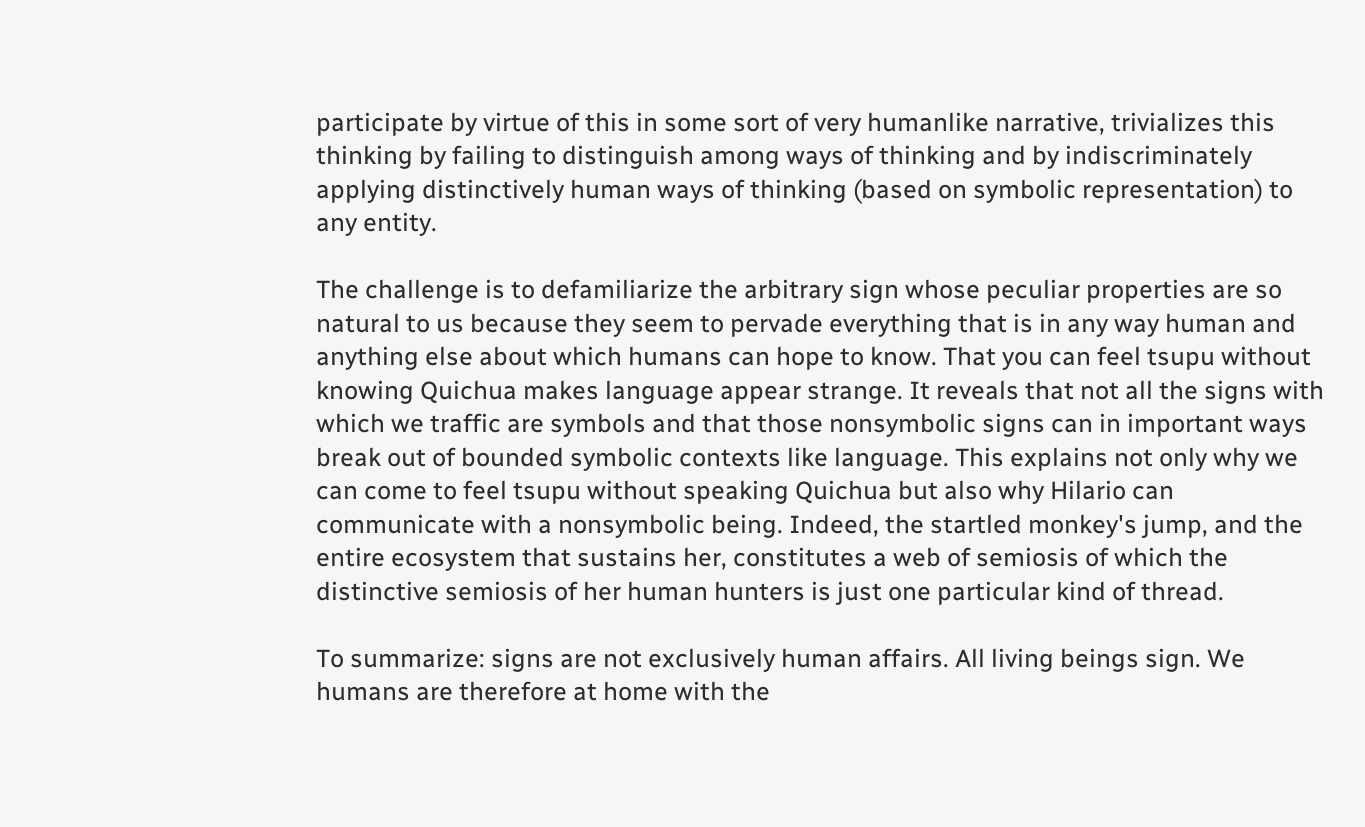participate by virtue of this in some sort of very humanlike narrative, trivializes this thinking by failing to distinguish among ways of thinking and by indiscriminately applying distinctively human ways of thinking (based on symbolic representation) to any entity.

The challenge is to defamiliarize the arbitrary sign whose peculiar properties are so natural to us because they seem to pervade everything that is in any way human and anything else about which humans can hope to know. That you can feel tsupu without knowing Quichua makes language appear strange. It reveals that not all the signs with which we traffic are symbols and that those nonsymbolic signs can in important ways break out of bounded symbolic contexts like language. This explains not only why we can come to feel tsupu without speaking Quichua but also why Hilario can communicate with a nonsymbolic being. Indeed, the startled monkey's jump, and the entire ecosystem that sustains her, constitutes a web of semiosis of which the distinctive semiosis of her human hunters is just one particular kind of thread.

To summarize: signs are not exclusively human affairs. All living beings sign. We humans are therefore at home with the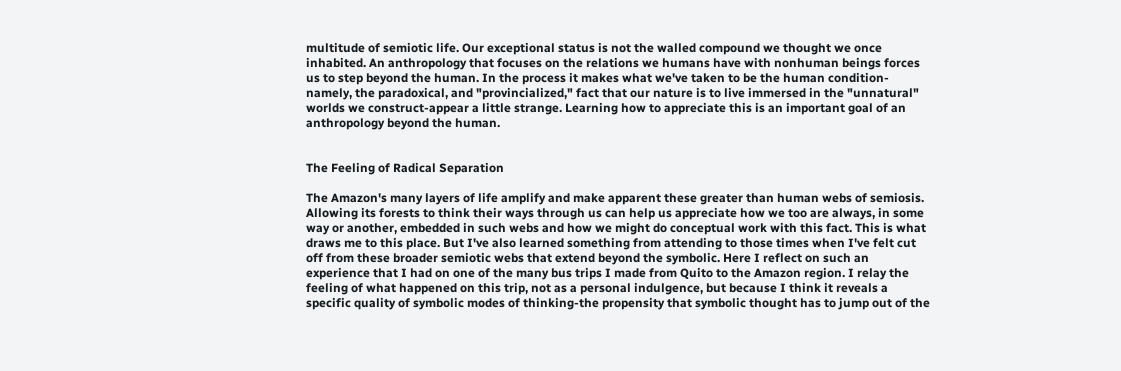multitude of semiotic life. Our exceptional status is not the walled compound we thought we once inhabited. An anthropology that focuses on the relations we humans have with nonhuman beings forces us to step beyond the human. In the process it makes what we've taken to be the human condition-namely, the paradoxical, and "provincialized," fact that our nature is to live immersed in the "unnatural" worlds we construct-appear a little strange. Learning how to appreciate this is an important goal of an anthropology beyond the human.


The Feeling of Radical Separation

The Amazon's many layers of life amplify and make apparent these greater than human webs of semiosis. Allowing its forests to think their ways through us can help us appreciate how we too are always, in some way or another, embedded in such webs and how we might do conceptual work with this fact. This is what draws me to this place. But I've also learned something from attending to those times when I've felt cut off from these broader semiotic webs that extend beyond the symbolic. Here I reflect on such an experience that I had on one of the many bus trips I made from Quito to the Amazon region. I relay the feeling of what happened on this trip, not as a personal indulgence, but because I think it reveals a specific quality of symbolic modes of thinking-the propensity that symbolic thought has to jump out of the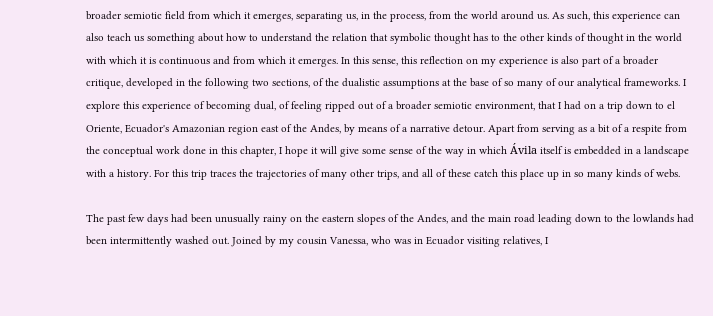broader semiotic field from which it emerges, separating us, in the process, from the world around us. As such, this experience can also teach us something about how to understand the relation that symbolic thought has to the other kinds of thought in the world with which it is continuous and from which it emerges. In this sense, this reflection on my experience is also part of a broader critique, developed in the following two sections, of the dualistic assumptions at the base of so many of our analytical frameworks. I explore this experience of becoming dual, of feeling ripped out of a broader semiotic environment, that I had on a trip down to el Oriente, Ecuador's Amazonian region east of the Andes, by means of a narrative detour. Apart from serving as a bit of a respite from the conceptual work done in this chapter, I hope it will give some sense of the way in which Ávila itself is embedded in a landscape with a history. For this trip traces the trajectories of many other trips, and all of these catch this place up in so many kinds of webs.

The past few days had been unusually rainy on the eastern slopes of the Andes, and the main road leading down to the lowlands had been intermittently washed out. Joined by my cousin Vanessa, who was in Ecuador visiting relatives, I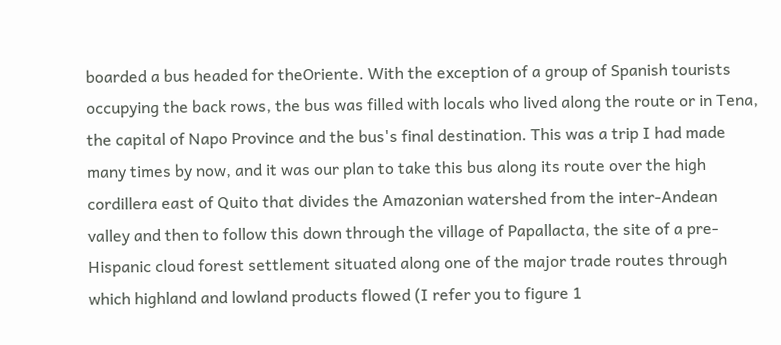boarded a bus headed for theOriente. With the exception of a group of Spanish tourists occupying the back rows, the bus was filled with locals who lived along the route or in Tena, the capital of Napo Province and the bus's final destination. This was a trip I had made many times by now, and it was our plan to take this bus along its route over the high cordillera east of Quito that divides the Amazonian watershed from the inter-Andean valley and then to follow this down through the village of Papallacta, the site of a pre-Hispanic cloud forest settlement situated along one of the major trade routes through which highland and lowland products flowed (I refer you to figure 1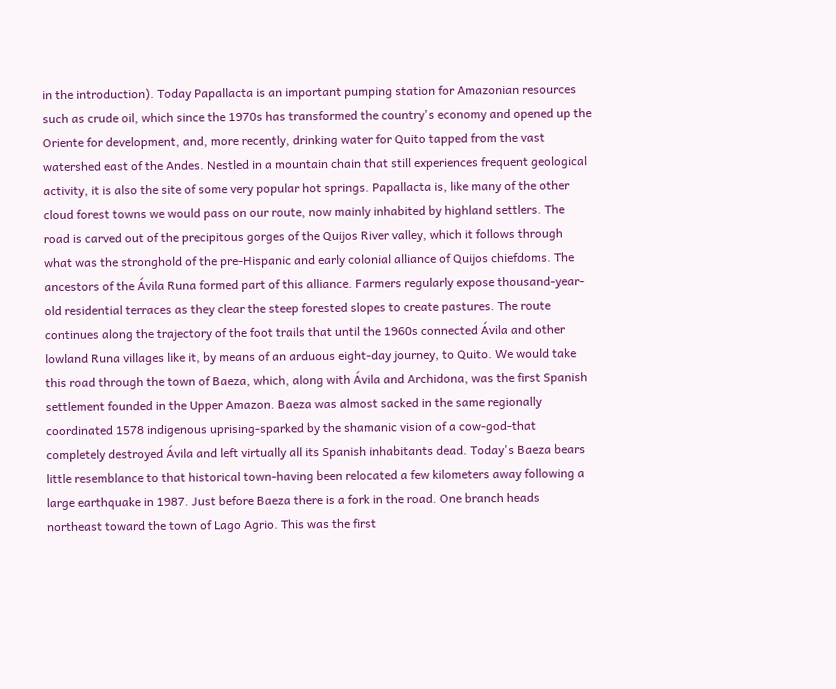in the introduction). Today Papallacta is an important pumping station for Amazonian resources such as crude oil, which since the 1970s has transformed the country's economy and opened up the Oriente for development, and, more recently, drinking water for Quito tapped from the vast watershed east of the Andes. Nestled in a mountain chain that still experiences frequent geological activity, it is also the site of some very popular hot springs. Papallacta is, like many of the other cloud forest towns we would pass on our route, now mainly inhabited by highland settlers. The road is carved out of the precipitous gorges of the Quijos River valley, which it follows through what was the stronghold of the pre-Hispanic and early colonial alliance of Quijos chiefdoms. The ancestors of the Ávila Runa formed part of this alliance. Farmers regularly expose thousand-year-old residential terraces as they clear the steep forested slopes to create pastures. The route continues along the trajectory of the foot trails that until the 1960s connected Ávila and other lowland Runa villages like it, by means of an arduous eight-day journey, to Quito. We would take this road through the town of Baeza, which, along with Ávila and Archidona, was the first Spanish settlement founded in the Upper Amazon. Baeza was almost sacked in the same regionally coordinated 1578 indigenous uprising-sparked by the shamanic vision of a cow-god-that completely destroyed Ávila and left virtually all its Spanish inhabitants dead. Today's Baeza bears little resemblance to that historical town-having been relocated a few kilometers away following a large earthquake in 1987. Just before Baeza there is a fork in the road. One branch heads northeast toward the town of Lago Agrio. This was the first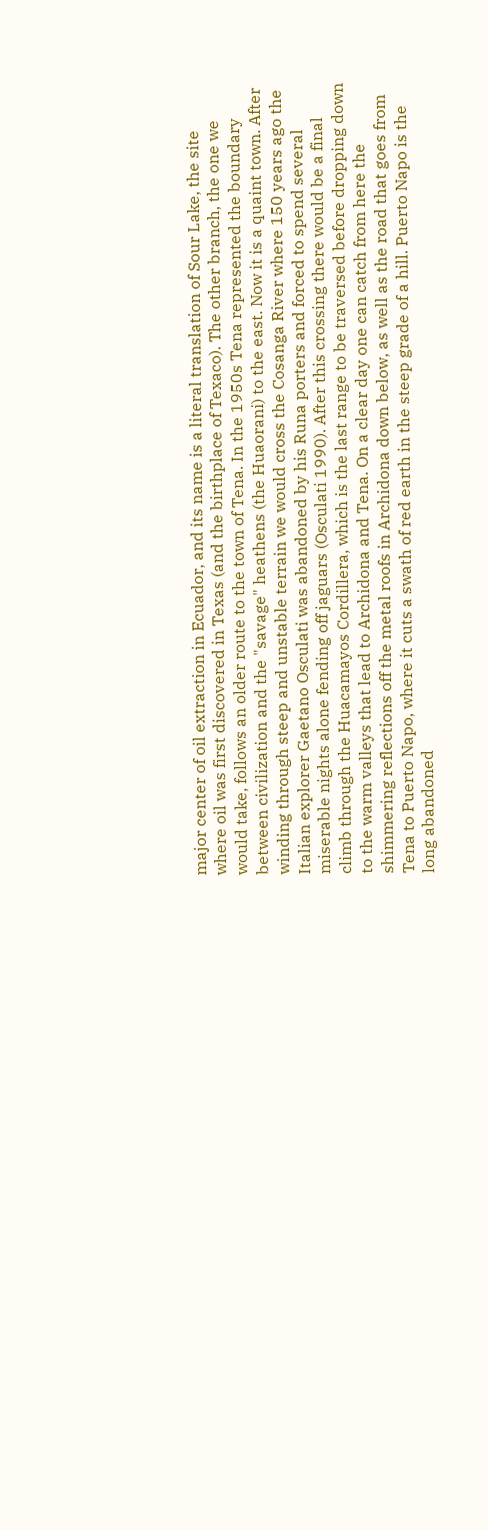major center of oil extraction in Ecuador, and its name is a literal translation of Sour Lake, the site where oil was first discovered in Texas (and the birthplace of Texaco). The other branch, the one we would take, follows an older route to the town of Tena. In the 1950s Tena represented the boundary between civilization and the "savage" heathens (the Huaorani) to the east. Now it is a quaint town. After winding through steep and unstable terrain we would cross the Cosanga River where 150 years ago the Italian explorer Gaetano Osculati was abandoned by his Runa porters and forced to spend several miserable nights alone fending off jaguars (Osculati 1990). After this crossing there would be a final climb through the Huacamayos Cordillera, which is the last range to be traversed before dropping down to the warm valleys that lead to Archidona and Tena. On a clear day one can catch from here the shimmering reflections off the metal roofs in Archidona down below, as well as the road that goes from Tena to Puerto Napo, where it cuts a swath of red earth in the steep grade of a hill. Puerto Napo is the long abandoned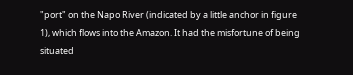"port" on the Napo River (indicated by a little anchor in figure 1), which flows into the Amazon. It had the misfortune of being situated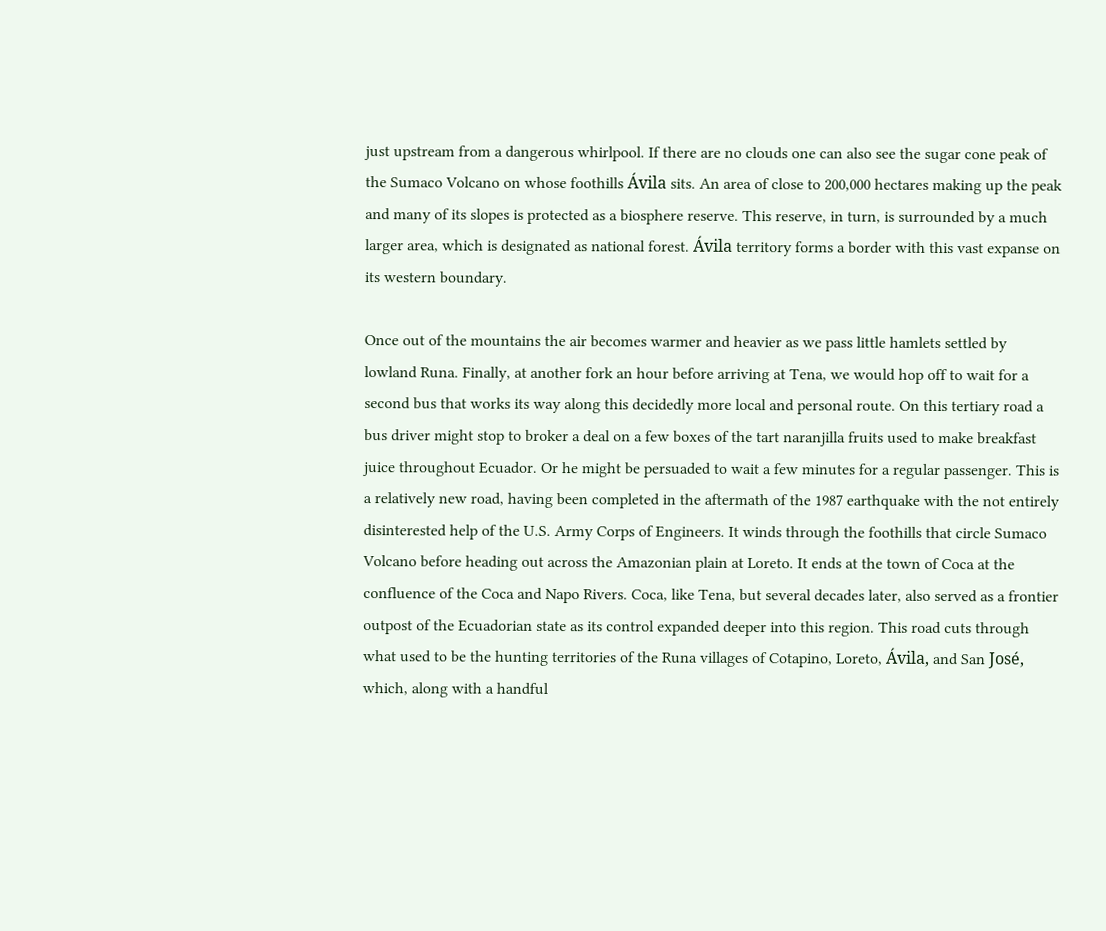just upstream from a dangerous whirlpool. If there are no clouds one can also see the sugar cone peak of the Sumaco Volcano on whose foothills Ávila sits. An area of close to 200,000 hectares making up the peak and many of its slopes is protected as a biosphere reserve. This reserve, in turn, is surrounded by a much larger area, which is designated as national forest. Ávila territory forms a border with this vast expanse on its western boundary.

Once out of the mountains the air becomes warmer and heavier as we pass little hamlets settled by lowland Runa. Finally, at another fork an hour before arriving at Tena, we would hop off to wait for a second bus that works its way along this decidedly more local and personal route. On this tertiary road a bus driver might stop to broker a deal on a few boxes of the tart naranjilla fruits used to make breakfast juice throughout Ecuador. Or he might be persuaded to wait a few minutes for a regular passenger. This is a relatively new road, having been completed in the aftermath of the 1987 earthquake with the not entirely disinterested help of the U.S. Army Corps of Engineers. It winds through the foothills that circle Sumaco Volcano before heading out across the Amazonian plain at Loreto. It ends at the town of Coca at the confluence of the Coca and Napo Rivers. Coca, like Tena, but several decades later, also served as a frontier outpost of the Ecuadorian state as its control expanded deeper into this region. This road cuts through what used to be the hunting territories of the Runa villages of Cotapino, Loreto, Ávila, and San José, which, along with a handful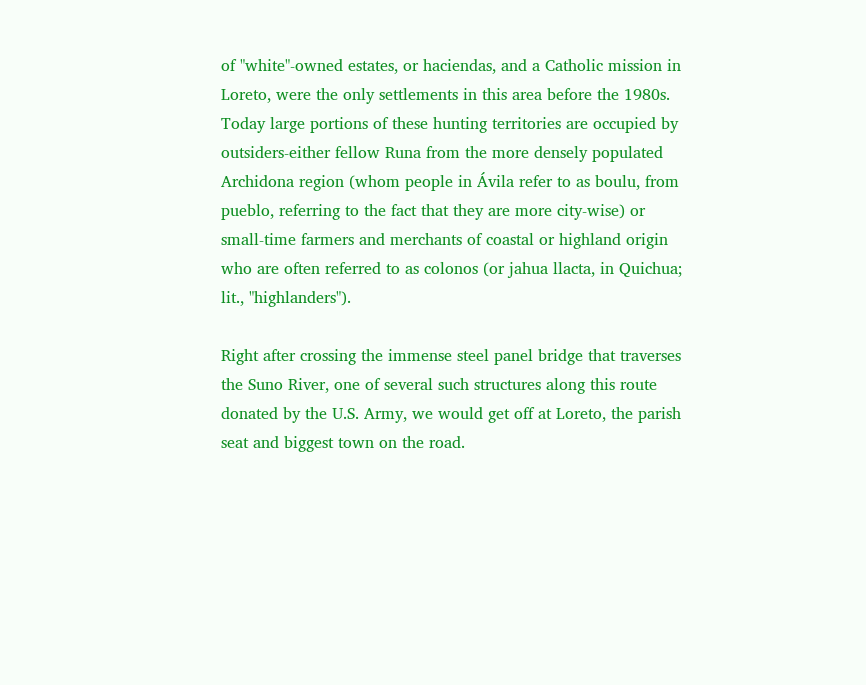of "white"-owned estates, or haciendas, and a Catholic mission in Loreto, were the only settlements in this area before the 1980s. Today large portions of these hunting territories are occupied by outsiders-either fellow Runa from the more densely populated Archidona region (whom people in Ávila refer to as boulu, from pueblo, referring to the fact that they are more city-wise) or small-time farmers and merchants of coastal or highland origin who are often referred to as colonos (or jahua llacta, in Quichua; lit., "highlanders").

Right after crossing the immense steel panel bridge that traverses the Suno River, one of several such structures along this route donated by the U.S. Army, we would get off at Loreto, the parish seat and biggest town on the road.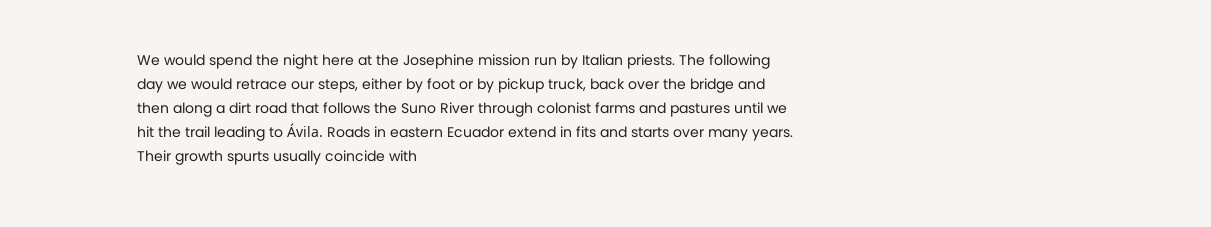We would spend the night here at the Josephine mission run by Italian priests. The following day we would retrace our steps, either by foot or by pickup truck, back over the bridge and then along a dirt road that follows the Suno River through colonist farms and pastures until we hit the trail leading to Ávila. Roads in eastern Ecuador extend in fits and starts over many years. Their growth spurts usually coincide with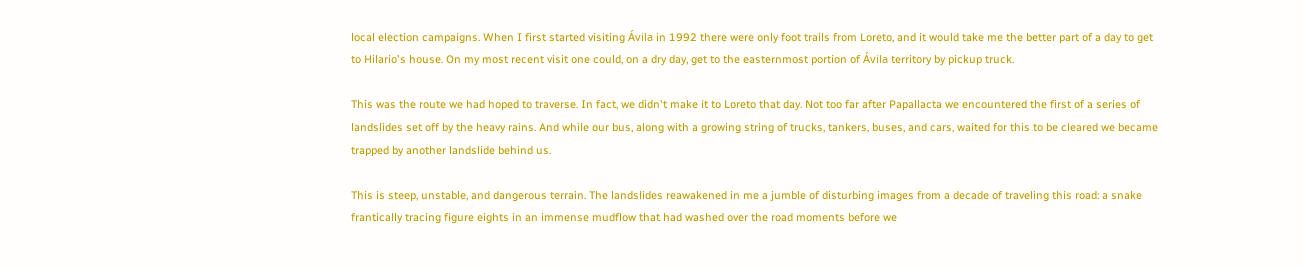local election campaigns. When I first started visiting Ávila in 1992 there were only foot trails from Loreto, and it would take me the better part of a day to get to Hilario's house. On my most recent visit one could, on a dry day, get to the easternmost portion of Ávila territory by pickup truck.

This was the route we had hoped to traverse. In fact, we didn't make it to Loreto that day. Not too far after Papallacta we encountered the first of a series of landslides set off by the heavy rains. And while our bus, along with a growing string of trucks, tankers, buses, and cars, waited for this to be cleared we became trapped by another landslide behind us.

This is steep, unstable, and dangerous terrain. The landslides reawakened in me a jumble of disturbing images from a decade of traveling this road: a snake frantically tracing figure eights in an immense mudflow that had washed over the road moments before we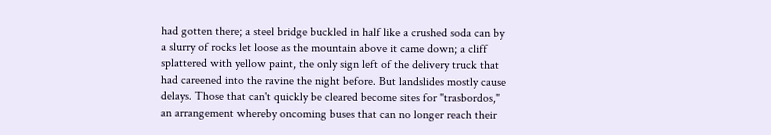had gotten there; a steel bridge buckled in half like a crushed soda can by a slurry of rocks let loose as the mountain above it came down; a cliff splattered with yellow paint, the only sign left of the delivery truck that had careened into the ravine the night before. But landslides mostly cause delays. Those that can't quickly be cleared become sites for "trasbordos," an arrangement whereby oncoming buses that can no longer reach their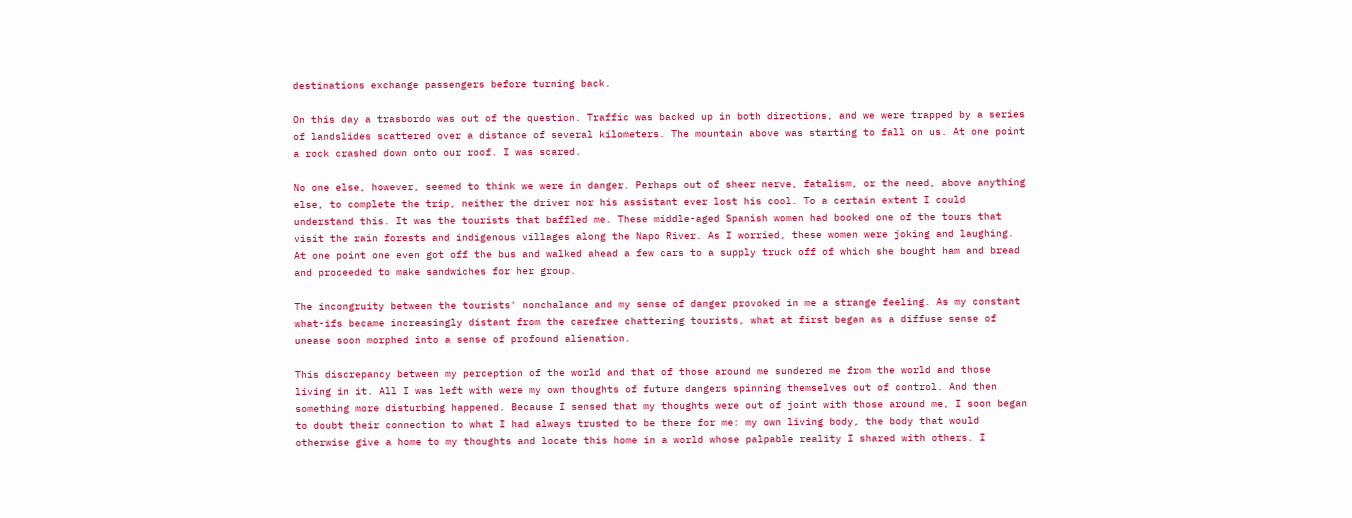destinations exchange passengers before turning back.

On this day a trasbordo was out of the question. Traffic was backed up in both directions, and we were trapped by a series of landslides scattered over a distance of several kilometers. The mountain above was starting to fall on us. At one point a rock crashed down onto our roof. I was scared.

No one else, however, seemed to think we were in danger. Perhaps out of sheer nerve, fatalism, or the need, above anything else, to complete the trip, neither the driver nor his assistant ever lost his cool. To a certain extent I could understand this. It was the tourists that baffled me. These middle-aged Spanish women had booked one of the tours that visit the rain forests and indigenous villages along the Napo River. As I worried, these women were joking and laughing. At one point one even got off the bus and walked ahead a few cars to a supply truck off of which she bought ham and bread and proceeded to make sandwiches for her group.

The incongruity between the tourists' nonchalance and my sense of danger provoked in me a strange feeling. As my constant what-ifs became increasingly distant from the carefree chattering tourists, what at first began as a diffuse sense of unease soon morphed into a sense of profound alienation.

This discrepancy between my perception of the world and that of those around me sundered me from the world and those living in it. All I was left with were my own thoughts of future dangers spinning themselves out of control. And then something more disturbing happened. Because I sensed that my thoughts were out of joint with those around me, I soon began to doubt their connection to what I had always trusted to be there for me: my own living body, the body that would otherwise give a home to my thoughts and locate this home in a world whose palpable reality I shared with others. I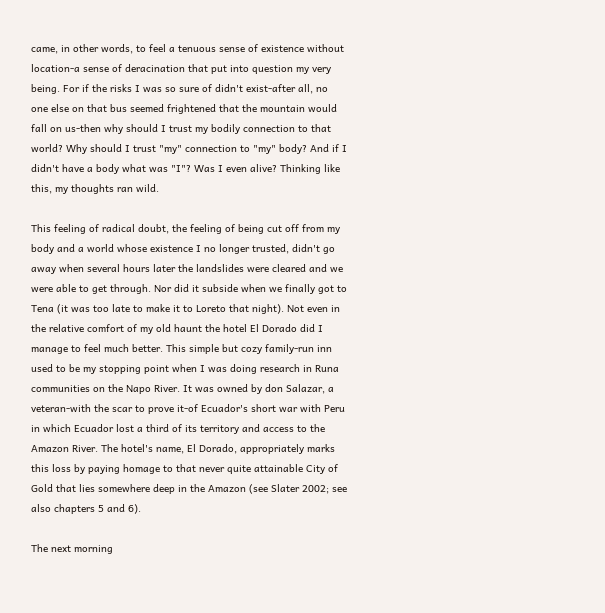came, in other words, to feel a tenuous sense of existence without location-a sense of deracination that put into question my very being. For if the risks I was so sure of didn't exist-after all, no one else on that bus seemed frightened that the mountain would fall on us-then why should I trust my bodily connection to that world? Why should I trust "my" connection to "my" body? And if I didn't have a body what was "I"? Was I even alive? Thinking like this, my thoughts ran wild.

This feeling of radical doubt, the feeling of being cut off from my body and a world whose existence I no longer trusted, didn't go away when several hours later the landslides were cleared and we were able to get through. Nor did it subside when we finally got to Tena (it was too late to make it to Loreto that night). Not even in the relative comfort of my old haunt the hotel El Dorado did I manage to feel much better. This simple but cozy family-run inn used to be my stopping point when I was doing research in Runa communities on the Napo River. It was owned by don Salazar, a veteran-with the scar to prove it-of Ecuador's short war with Peru in which Ecuador lost a third of its territory and access to the Amazon River. The hotel's name, El Dorado, appropriately marks this loss by paying homage to that never quite attainable City of Gold that lies somewhere deep in the Amazon (see Slater 2002; see also chapters 5 and 6).

The next morning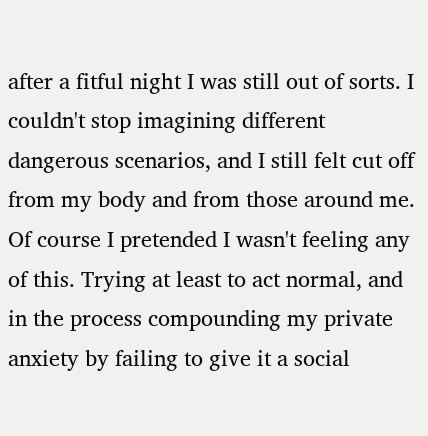after a fitful night I was still out of sorts. I couldn't stop imagining different dangerous scenarios, and I still felt cut off from my body and from those around me. Of course I pretended I wasn't feeling any of this. Trying at least to act normal, and in the process compounding my private anxiety by failing to give it a social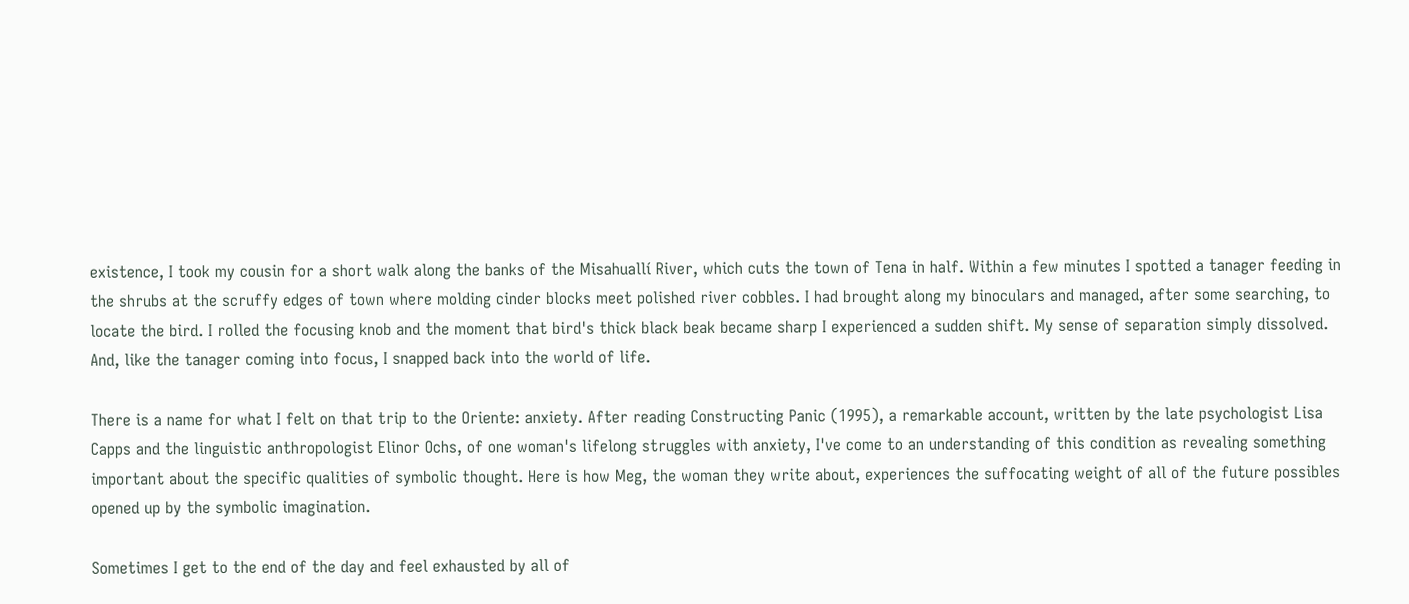existence, I took my cousin for a short walk along the banks of the Misahuallí River, which cuts the town of Tena in half. Within a few minutes I spotted a tanager feeding in the shrubs at the scruffy edges of town where molding cinder blocks meet polished river cobbles. I had brought along my binoculars and managed, after some searching, to locate the bird. I rolled the focusing knob and the moment that bird's thick black beak became sharp I experienced a sudden shift. My sense of separation simply dissolved. And, like the tanager coming into focus, I snapped back into the world of life.

There is a name for what I felt on that trip to the Oriente: anxiety. After reading Constructing Panic (1995), a remarkable account, written by the late psychologist Lisa Capps and the linguistic anthropologist Elinor Ochs, of one woman's lifelong struggles with anxiety, I've come to an understanding of this condition as revealing something important about the specific qualities of symbolic thought. Here is how Meg, the woman they write about, experiences the suffocating weight of all of the future possibles opened up by the symbolic imagination.

Sometimes I get to the end of the day and feel exhausted by all of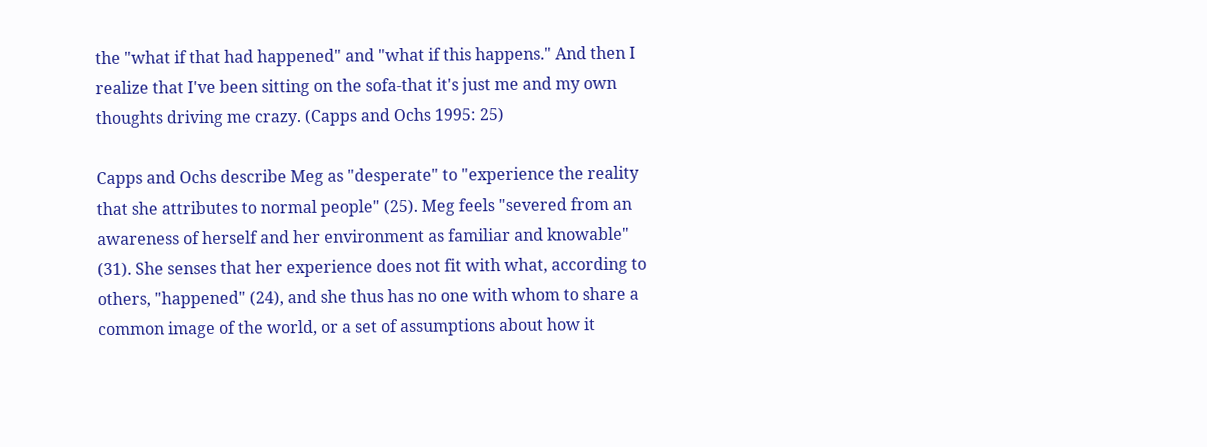the "what if that had happened" and "what if this happens." And then I realize that I've been sitting on the sofa-that it's just me and my own thoughts driving me crazy. (Capps and Ochs 1995: 25)

Capps and Ochs describe Meg as "desperate" to "experience the reality that she attributes to normal people" (25). Meg feels "severed from an awareness of herself and her environment as familiar and knowable" (31). She senses that her experience does not fit with what, according to others, "happened" (24), and she thus has no one with whom to share a common image of the world, or a set of assumptions about how it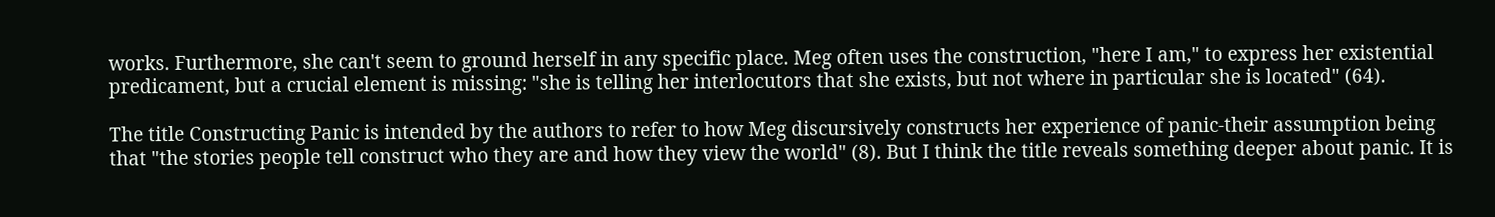works. Furthermore, she can't seem to ground herself in any specific place. Meg often uses the construction, "here I am," to express her existential predicament, but a crucial element is missing: "she is telling her interlocutors that she exists, but not where in particular she is located" (64).

The title Constructing Panic is intended by the authors to refer to how Meg discursively constructs her experience of panic-their assumption being that "the stories people tell construct who they are and how they view the world" (8). But I think the title reveals something deeper about panic. It is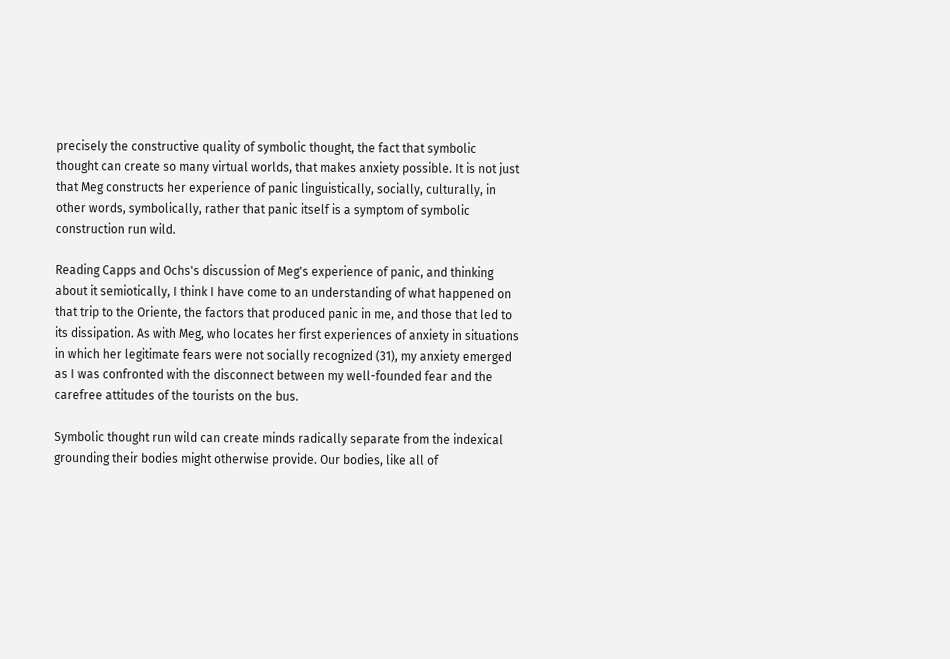precisely the constructive quality of symbolic thought, the fact that symbolic thought can create so many virtual worlds, that makes anxiety possible. It is not just that Meg constructs her experience of panic linguistically, socially, culturally, in other words, symbolically, rather that panic itself is a symptom of symbolic construction run wild.

Reading Capps and Ochs's discussion of Meg's experience of panic, and thinking about it semiotically, I think I have come to an understanding of what happened on that trip to the Oriente, the factors that produced panic in me, and those that led to its dissipation. As with Meg, who locates her first experiences of anxiety in situations in which her legitimate fears were not socially recognized (31), my anxiety emerged as I was confronted with the disconnect between my well-founded fear and the carefree attitudes of the tourists on the bus.

Symbolic thought run wild can create minds radically separate from the indexical grounding their bodies might otherwise provide. Our bodies, like all of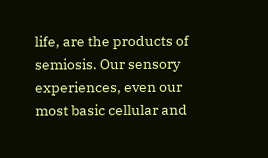life, are the products of semiosis. Our sensory experiences, even our most basic cellular and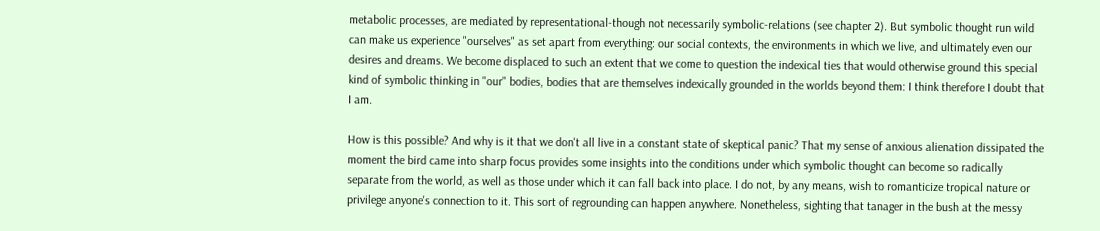metabolic processes, are mediated by representational-though not necessarily symbolic-relations (see chapter 2). But symbolic thought run wild can make us experience "ourselves" as set apart from everything: our social contexts, the environments in which we live, and ultimately even our desires and dreams. We become displaced to such an extent that we come to question the indexical ties that would otherwise ground this special kind of symbolic thinking in "our" bodies, bodies that are themselves indexically grounded in the worlds beyond them: I think therefore I doubt that I am.

How is this possible? And why is it that we don't all live in a constant state of skeptical panic? That my sense of anxious alienation dissipated the moment the bird came into sharp focus provides some insights into the conditions under which symbolic thought can become so radically separate from the world, as well as those under which it can fall back into place. I do not, by any means, wish to romanticize tropical nature or privilege anyone's connection to it. This sort of regrounding can happen anywhere. Nonetheless, sighting that tanager in the bush at the messy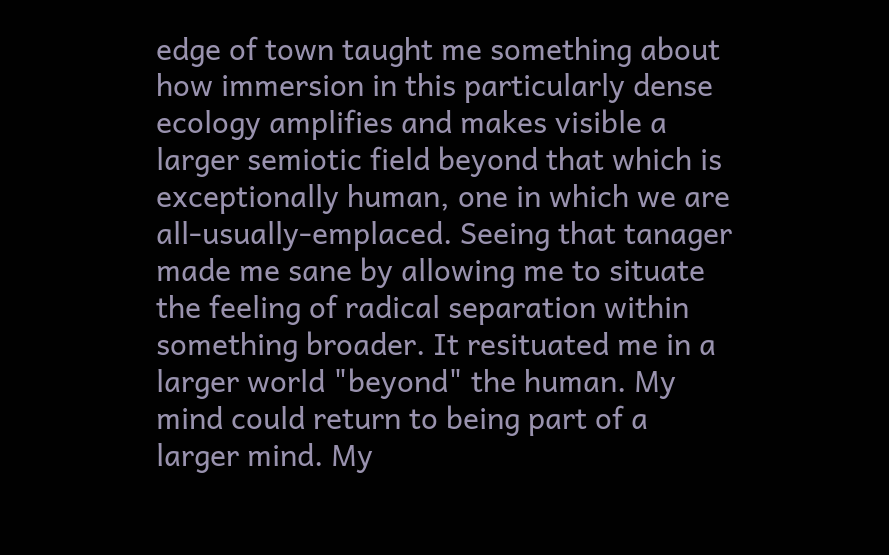edge of town taught me something about how immersion in this particularly dense ecology amplifies and makes visible a larger semiotic field beyond that which is exceptionally human, one in which we are all-usually-emplaced. Seeing that tanager made me sane by allowing me to situate the feeling of radical separation within something broader. It resituated me in a larger world "beyond" the human. My mind could return to being part of a larger mind. My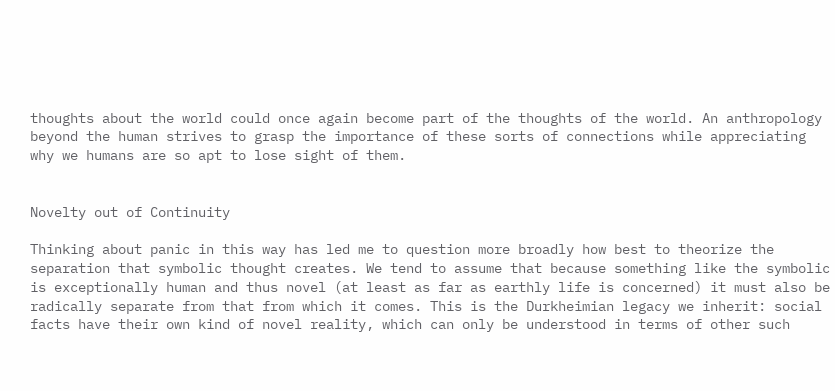thoughts about the world could once again become part of the thoughts of the world. An anthropology beyond the human strives to grasp the importance of these sorts of connections while appreciating why we humans are so apt to lose sight of them.


Novelty out of Continuity

Thinking about panic in this way has led me to question more broadly how best to theorize the separation that symbolic thought creates. We tend to assume that because something like the symbolic is exceptionally human and thus novel (at least as far as earthly life is concerned) it must also be radically separate from that from which it comes. This is the Durkheimian legacy we inherit: social facts have their own kind of novel reality, which can only be understood in terms of other such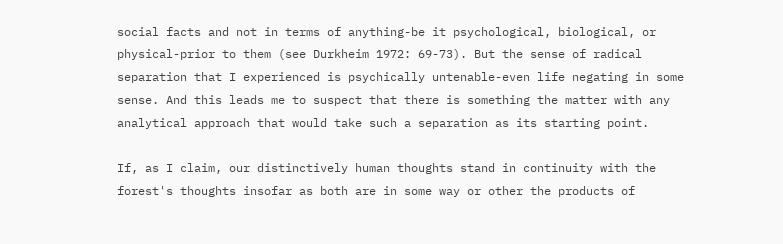social facts and not in terms of anything-be it psychological, biological, or physical-prior to them (see Durkheim 1972: 69-73). But the sense of radical separation that I experienced is psychically untenable-even life negating in some sense. And this leads me to suspect that there is something the matter with any analytical approach that would take such a separation as its starting point.

If, as I claim, our distinctively human thoughts stand in continuity with the forest's thoughts insofar as both are in some way or other the products of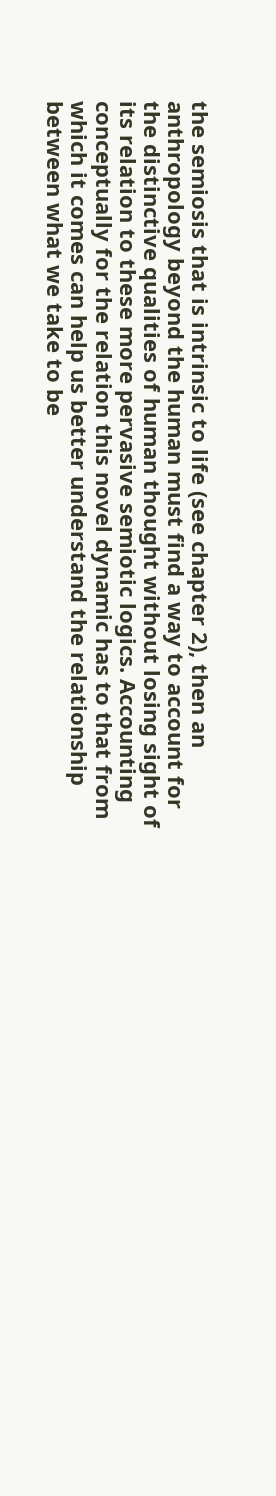the semiosis that is intrinsic to life (see chapter 2), then an anthropology beyond the human must find a way to account for the distinctive qualities of human thought without losing sight of its relation to these more pervasive semiotic logics. Accounting conceptually for the relation this novel dynamic has to that from which it comes can help us better understand the relationship between what we take to be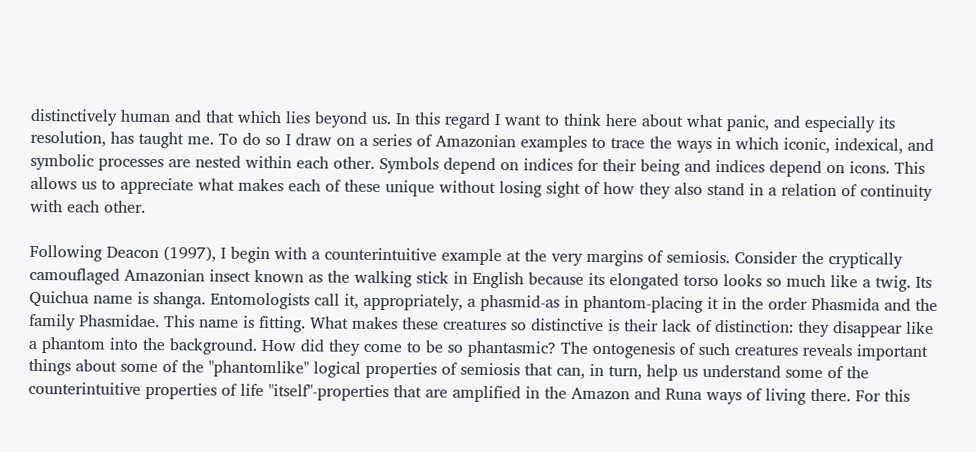distinctively human and that which lies beyond us. In this regard I want to think here about what panic, and especially its resolution, has taught me. To do so I draw on a series of Amazonian examples to trace the ways in which iconic, indexical, and symbolic processes are nested within each other. Symbols depend on indices for their being and indices depend on icons. This allows us to appreciate what makes each of these unique without losing sight of how they also stand in a relation of continuity with each other.

Following Deacon (1997), I begin with a counterintuitive example at the very margins of semiosis. Consider the cryptically camouflaged Amazonian insect known as the walking stick in English because its elongated torso looks so much like a twig. Its Quichua name is shanga. Entomologists call it, appropriately, a phasmid-as in phantom-placing it in the order Phasmida and the family Phasmidae. This name is fitting. What makes these creatures so distinctive is their lack of distinction: they disappear like a phantom into the background. How did they come to be so phantasmic? The ontogenesis of such creatures reveals important things about some of the "phantomlike" logical properties of semiosis that can, in turn, help us understand some of the counterintuitive properties of life "itself"-properties that are amplified in the Amazon and Runa ways of living there. For this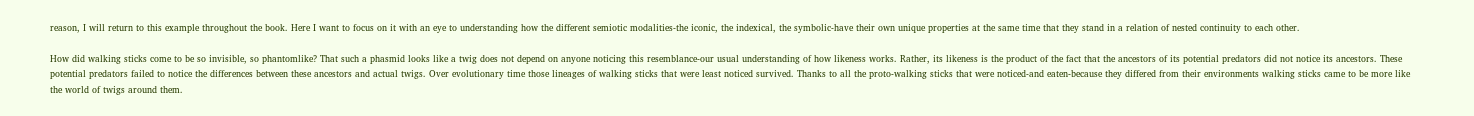reason, I will return to this example throughout the book. Here I want to focus on it with an eye to understanding how the different semiotic modalities-the iconic, the indexical, the symbolic-have their own unique properties at the same time that they stand in a relation of nested continuity to each other.

How did walking sticks come to be so invisible, so phantomlike? That such a phasmid looks like a twig does not depend on anyone noticing this resemblance-our usual understanding of how likeness works. Rather, its likeness is the product of the fact that the ancestors of its potential predators did not notice its ancestors. These potential predators failed to notice the differences between these ancestors and actual twigs. Over evolutionary time those lineages of walking sticks that were least noticed survived. Thanks to all the proto-walking sticks that were noticed-and eaten-because they differed from their environments walking sticks came to be more like the world of twigs around them.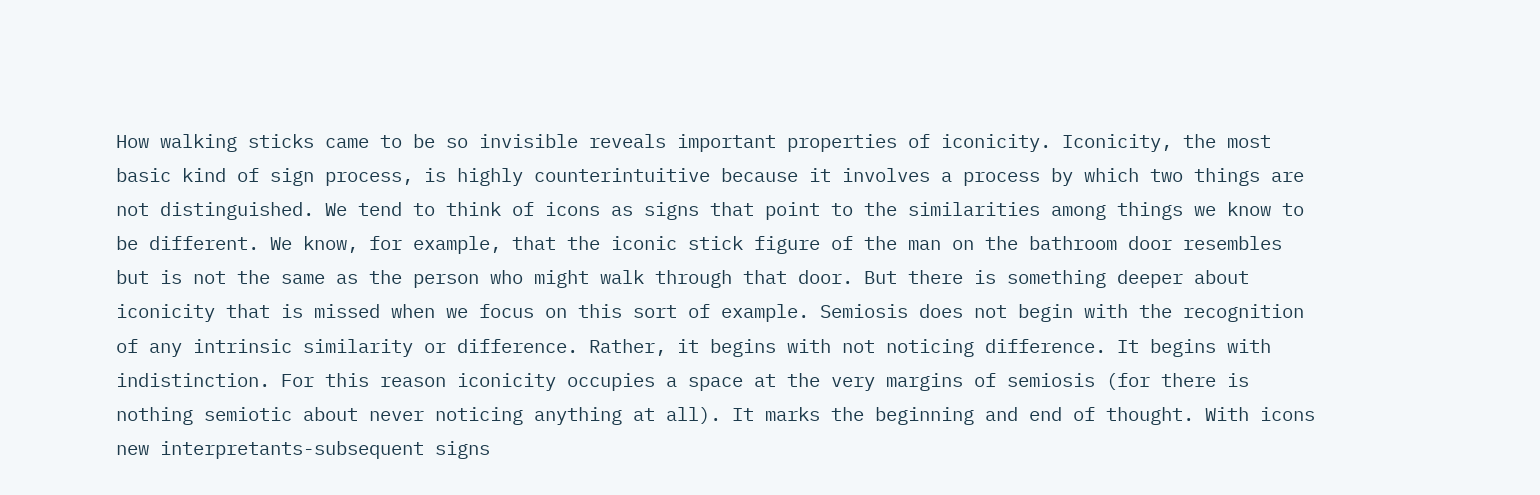How walking sticks came to be so invisible reveals important properties of iconicity. Iconicity, the most basic kind of sign process, is highly counterintuitive because it involves a process by which two things are not distinguished. We tend to think of icons as signs that point to the similarities among things we know to be different. We know, for example, that the iconic stick figure of the man on the bathroom door resembles but is not the same as the person who might walk through that door. But there is something deeper about iconicity that is missed when we focus on this sort of example. Semiosis does not begin with the recognition of any intrinsic similarity or difference. Rather, it begins with not noticing difference. It begins with indistinction. For this reason iconicity occupies a space at the very margins of semiosis (for there is nothing semiotic about never noticing anything at all). It marks the beginning and end of thought. With icons new interpretants-subsequent signs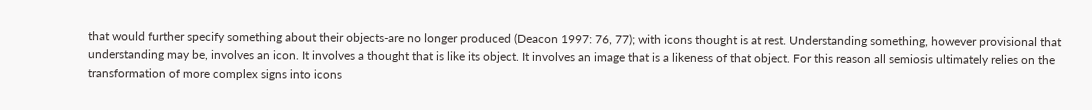that would further specify something about their objects-are no longer produced (Deacon 1997: 76, 77); with icons thought is at rest. Understanding something, however provisional that understanding may be, involves an icon. It involves a thought that is like its object. It involves an image that is a likeness of that object. For this reason all semiosis ultimately relies on the transformation of more complex signs into icons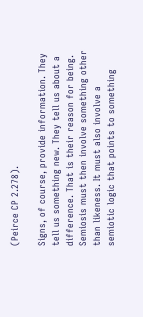(Peirce CP 2.278).

Signs, of course, provide information. They tell us something new. They tell us about a difference. That is their reason for being. Semiosis must then involve something other than likeness. It must also involve a semiotic logic that points to something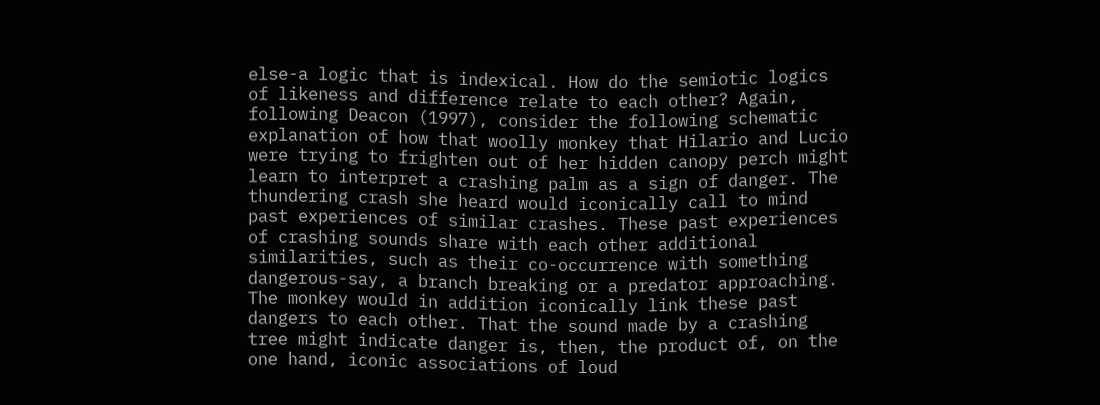else-a logic that is indexical. How do the semiotic logics of likeness and difference relate to each other? Again, following Deacon (1997), consider the following schematic explanation of how that woolly monkey that Hilario and Lucio were trying to frighten out of her hidden canopy perch might learn to interpret a crashing palm as a sign of danger. The thundering crash she heard would iconically call to mind past experiences of similar crashes. These past experiences of crashing sounds share with each other additional similarities, such as their co-occurrence with something dangerous-say, a branch breaking or a predator approaching. The monkey would in addition iconically link these past dangers to each other. That the sound made by a crashing tree might indicate danger is, then, the product of, on the one hand, iconic associations of loud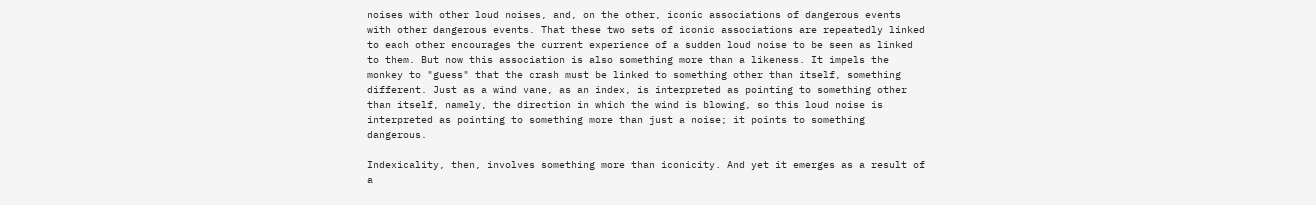noises with other loud noises, and, on the other, iconic associations of dangerous events with other dangerous events. That these two sets of iconic associations are repeatedly linked to each other encourages the current experience of a sudden loud noise to be seen as linked to them. But now this association is also something more than a likeness. It impels the monkey to "guess" that the crash must be linked to something other than itself, something different. Just as a wind vane, as an index, is interpreted as pointing to something other than itself, namely, the direction in which the wind is blowing, so this loud noise is interpreted as pointing to something more than just a noise; it points to something dangerous.

Indexicality, then, involves something more than iconicity. And yet it emerges as a result of a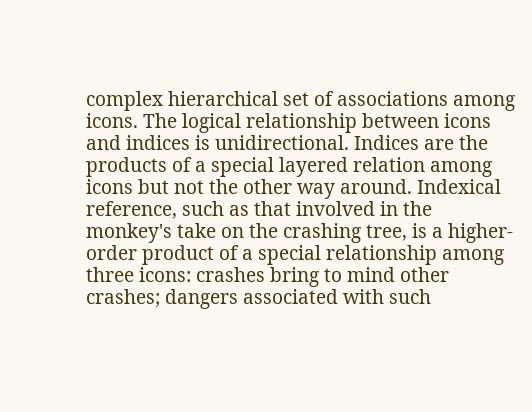complex hierarchical set of associations among icons. The logical relationship between icons and indices is unidirectional. Indices are the products of a special layered relation among icons but not the other way around. Indexical reference, such as that involved in the monkey's take on the crashing tree, is a higher-order product of a special relationship among three icons: crashes bring to mind other crashes; dangers associated with such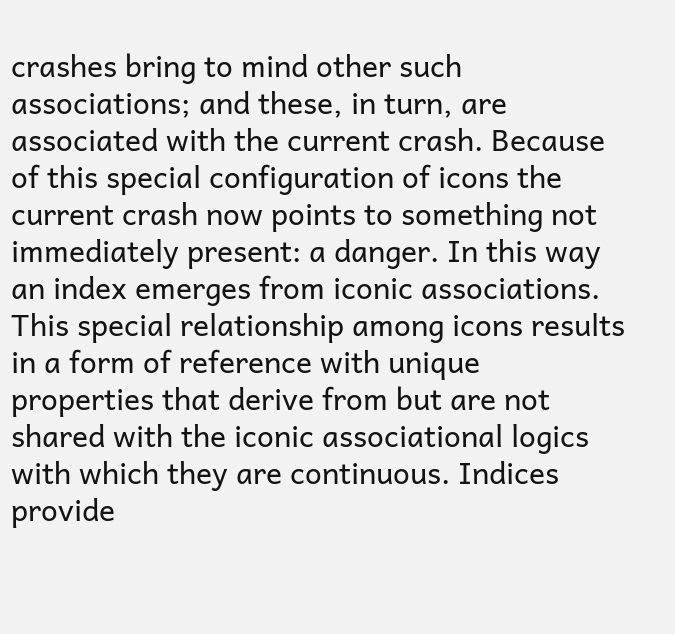crashes bring to mind other such associations; and these, in turn, are associated with the current crash. Because of this special configuration of icons the current crash now points to something not immediately present: a danger. In this way an index emerges from iconic associations. This special relationship among icons results in a form of reference with unique properties that derive from but are not shared with the iconic associational logics with which they are continuous. Indices provide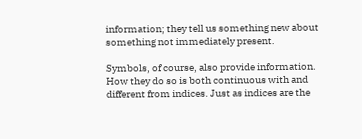information; they tell us something new about something not immediately present.

Symbols, of course, also provide information. How they do so is both continuous with and different from indices. Just as indices are the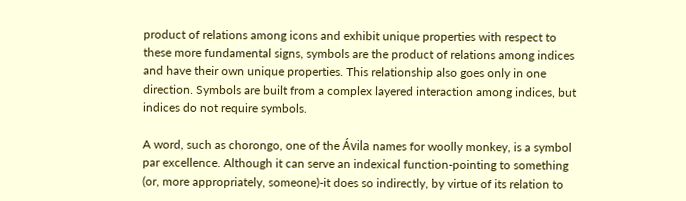product of relations among icons and exhibit unique properties with respect to these more fundamental signs, symbols are the product of relations among indices and have their own unique properties. This relationship also goes only in one direction. Symbols are built from a complex layered interaction among indices, but indices do not require symbols.

A word, such as chorongo, one of the Ávila names for woolly monkey, is a symbol par excellence. Although it can serve an indexical function-pointing to something (or, more appropriately, someone)-it does so indirectly, by virtue of its relation to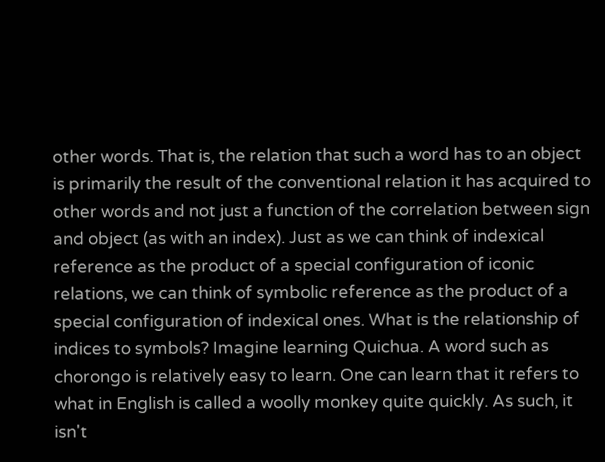other words. That is, the relation that such a word has to an object is primarily the result of the conventional relation it has acquired to other words and not just a function of the correlation between sign and object (as with an index). Just as we can think of indexical reference as the product of a special configuration of iconic relations, we can think of symbolic reference as the product of a special configuration of indexical ones. What is the relationship of indices to symbols? Imagine learning Quichua. A word such as chorongo is relatively easy to learn. One can learn that it refers to what in English is called a woolly monkey quite quickly. As such, it isn't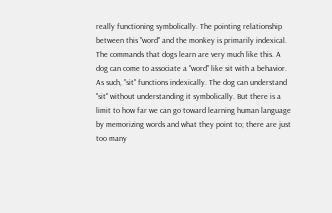really functioning symbolically. The pointing relationship between this "word" and the monkey is primarily indexical. The commands that dogs learn are very much like this. A dog can come to associate a "word" like sit with a behavior. As such, "sit" functions indexically. The dog can understand "sit" without understanding it symbolically. But there is a limit to how far we can go toward learning human language by memorizing words and what they point to; there are just too many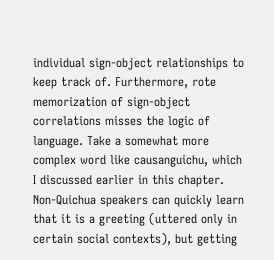individual sign-object relationships to keep track of. Furthermore, rote memorization of sign-object correlations misses the logic of language. Take a somewhat more complex word like causanguichu, which I discussed earlier in this chapter. Non-Quichua speakers can quickly learn that it is a greeting (uttered only in certain social contexts), but getting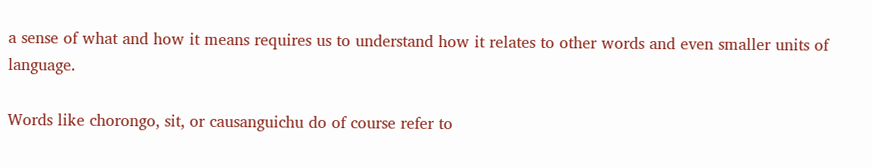a sense of what and how it means requires us to understand how it relates to other words and even smaller units of language.

Words like chorongo, sit, or causanguichu do of course refer to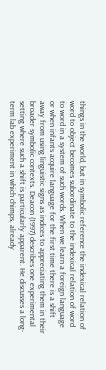things in the world, but in symbolic reference the indexical relation of word to object becomes subordinate to the indexical relation of word to word in a system of such words. When we learn a foreign language or when infants acquire language for the first time there is a shift away from using linguistic signs as indices to appreciating them in their broader symbolic contexts. Deacon (1997) describes one experimental setting where such a shift is particularly apparent. He discusses a long-term lab experiment in which chimps, already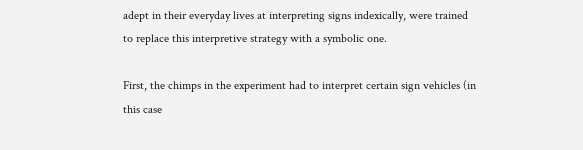adept in their everyday lives at interpreting signs indexically, were trained to replace this interpretive strategy with a symbolic one.

First, the chimps in the experiment had to interpret certain sign vehicles (in this case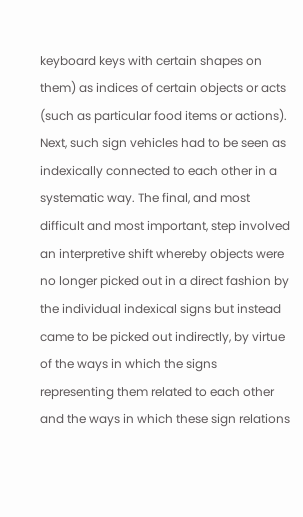keyboard keys with certain shapes on them) as indices of certain objects or acts (such as particular food items or actions). Next, such sign vehicles had to be seen as indexically connected to each other in a systematic way. The final, and most difficult and most important, step involved an interpretive shift whereby objects were no longer picked out in a direct fashion by the individual indexical signs but instead came to be picked out indirectly, by virtue of the ways in which the signs representing them related to each other and the ways in which these sign relations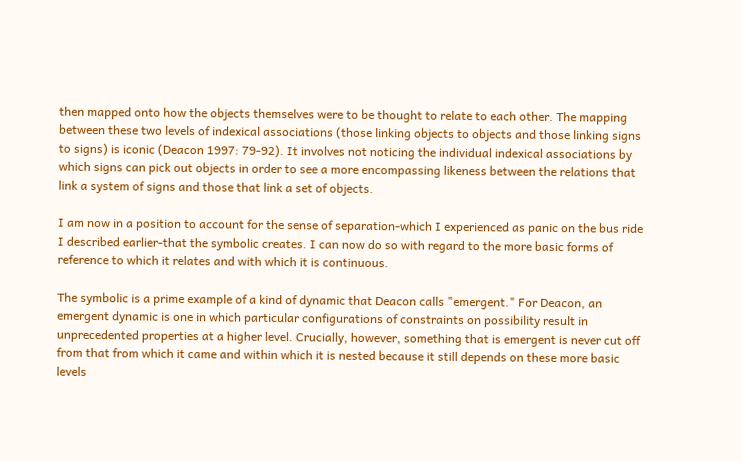then mapped onto how the objects themselves were to be thought to relate to each other. The mapping between these two levels of indexical associations (those linking objects to objects and those linking signs to signs) is iconic (Deacon 1997: 79-92). It involves not noticing the individual indexical associations by which signs can pick out objects in order to see a more encompassing likeness between the relations that link a system of signs and those that link a set of objects.

I am now in a position to account for the sense of separation-which I experienced as panic on the bus ride I described earlier-that the symbolic creates. I can now do so with regard to the more basic forms of reference to which it relates and with which it is continuous.

The symbolic is a prime example of a kind of dynamic that Deacon calls "emergent." For Deacon, an emergent dynamic is one in which particular configurations of constraints on possibility result in unprecedented properties at a higher level. Crucially, however, something that is emergent is never cut off from that from which it came and within which it is nested because it still depends on these more basic levels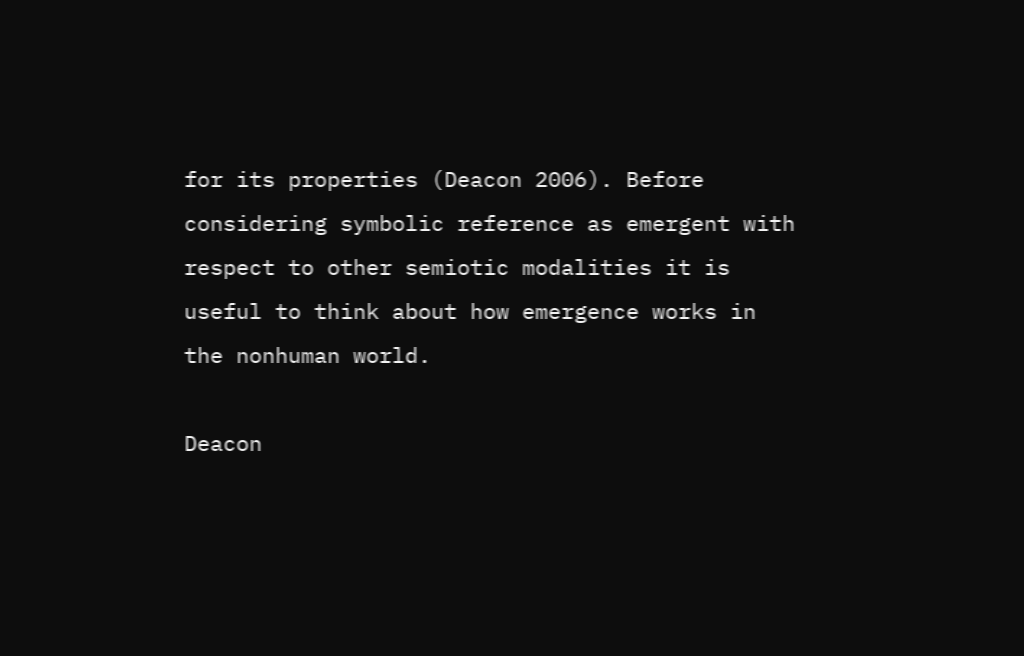for its properties (Deacon 2006). Before considering symbolic reference as emergent with respect to other semiotic modalities it is useful to think about how emergence works in the nonhuman world.

Deacon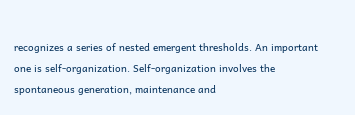recognizes a series of nested emergent thresholds. An important one is self-organization. Self-organization involves the spontaneous generation, maintenance and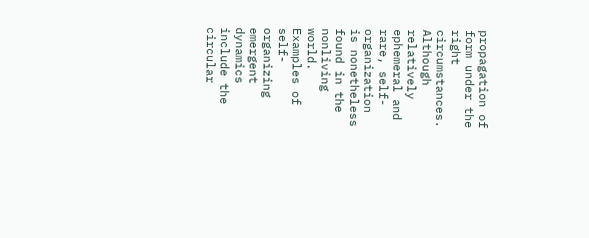propagation of form under the right circumstances. Although relatively ephemeral and rare, self-organization is nonetheless found in the nonliving world. Examples of self-organizing emergent dynamics include the circular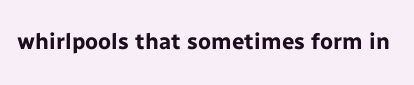whirlpools that sometimes form in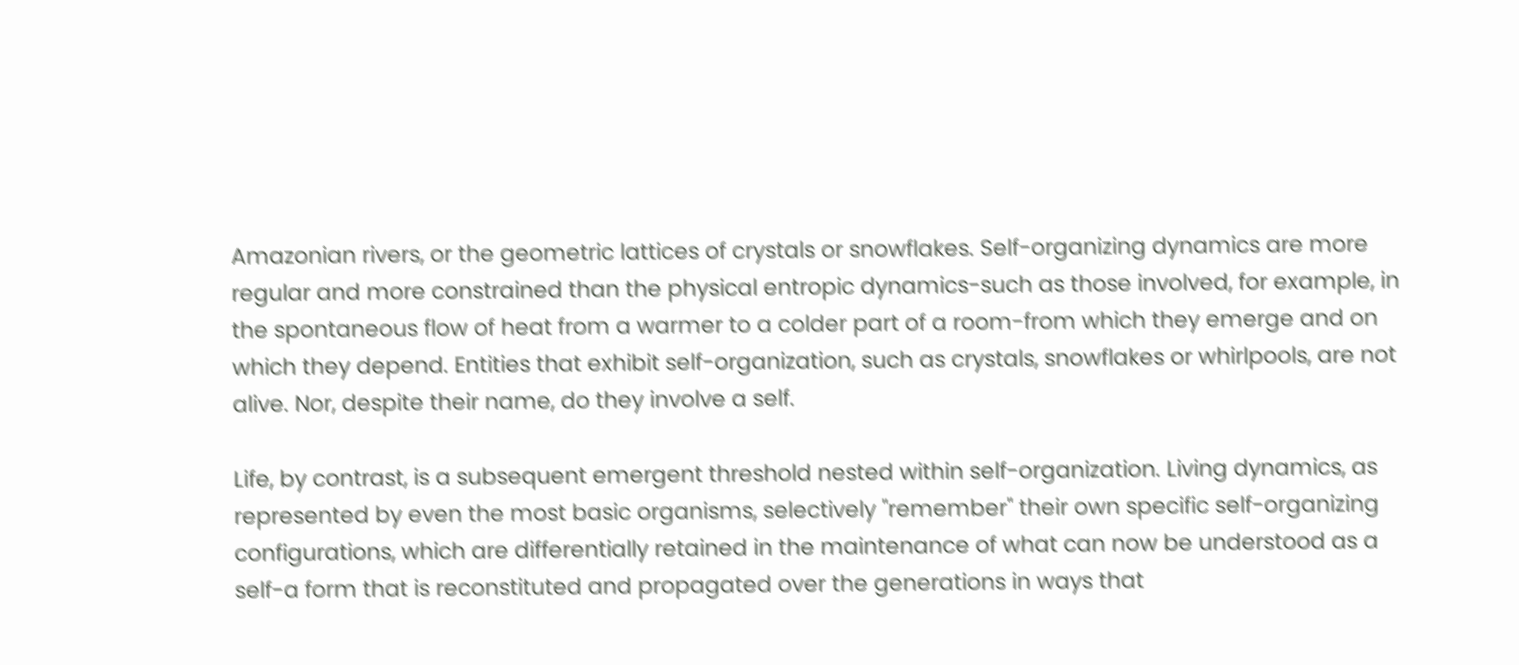Amazonian rivers, or the geometric lattices of crystals or snowflakes. Self-organizing dynamics are more regular and more constrained than the physical entropic dynamics-such as those involved, for example, in the spontaneous flow of heat from a warmer to a colder part of a room-from which they emerge and on which they depend. Entities that exhibit self-organization, such as crystals, snowflakes or whirlpools, are not alive. Nor, despite their name, do they involve a self.

Life, by contrast, is a subsequent emergent threshold nested within self-organization. Living dynamics, as represented by even the most basic organisms, selectively "remember" their own specific self-organizing configurations, which are differentially retained in the maintenance of what can now be understood as a self-a form that is reconstituted and propagated over the generations in ways that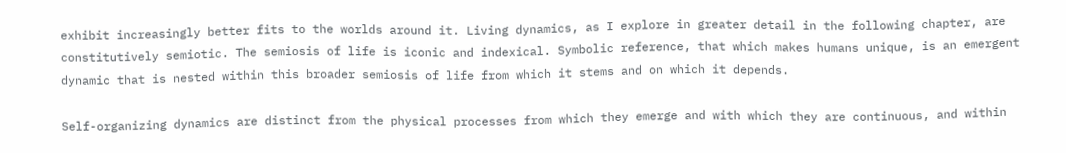exhibit increasingly better fits to the worlds around it. Living dynamics, as I explore in greater detail in the following chapter, are constitutively semiotic. The semiosis of life is iconic and indexical. Symbolic reference, that which makes humans unique, is an emergent dynamic that is nested within this broader semiosis of life from which it stems and on which it depends.

Self-organizing dynamics are distinct from the physical processes from which they emerge and with which they are continuous, and within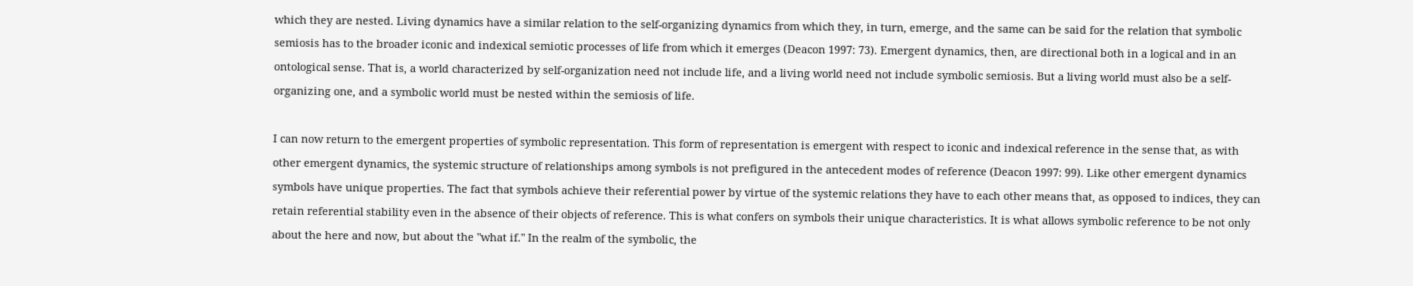which they are nested. Living dynamics have a similar relation to the self-organizing dynamics from which they, in turn, emerge, and the same can be said for the relation that symbolic semiosis has to the broader iconic and indexical semiotic processes of life from which it emerges (Deacon 1997: 73). Emergent dynamics, then, are directional both in a logical and in an ontological sense. That is, a world characterized by self-organization need not include life, and a living world need not include symbolic semiosis. But a living world must also be a self-organizing one, and a symbolic world must be nested within the semiosis of life.

I can now return to the emergent properties of symbolic representation. This form of representation is emergent with respect to iconic and indexical reference in the sense that, as with other emergent dynamics, the systemic structure of relationships among symbols is not prefigured in the antecedent modes of reference (Deacon 1997: 99). Like other emergent dynamics symbols have unique properties. The fact that symbols achieve their referential power by virtue of the systemic relations they have to each other means that, as opposed to indices, they can retain referential stability even in the absence of their objects of reference. This is what confers on symbols their unique characteristics. It is what allows symbolic reference to be not only about the here and now, but about the "what if." In the realm of the symbolic, the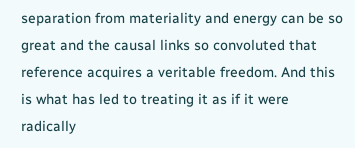separation from materiality and energy can be so great and the causal links so convoluted that reference acquires a veritable freedom. And this is what has led to treating it as if it were radically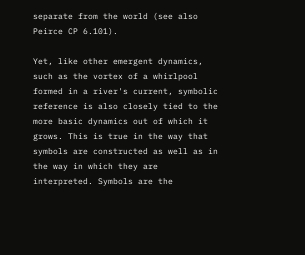separate from the world (see also Peirce CP 6.101).

Yet, like other emergent dynamics, such as the vortex of a whirlpool formed in a river's current, symbolic reference is also closely tied to the more basic dynamics out of which it grows. This is true in the way that symbols are constructed as well as in the way in which they are interpreted. Symbols are the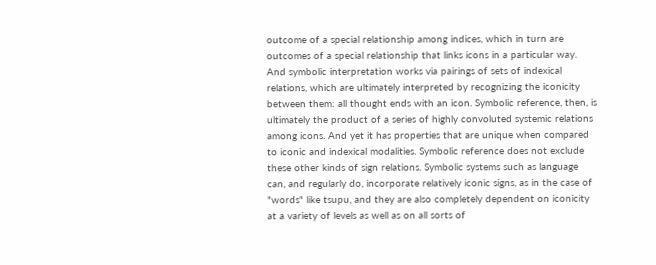outcome of a special relationship among indices, which in turn are outcomes of a special relationship that links icons in a particular way. And symbolic interpretation works via pairings of sets of indexical relations, which are ultimately interpreted by recognizing the iconicity between them: all thought ends with an icon. Symbolic reference, then, is ultimately the product of a series of highly convoluted systemic relations among icons. And yet it has properties that are unique when compared to iconic and indexical modalities. Symbolic reference does not exclude these other kinds of sign relations. Symbolic systems such as language can, and regularly do, incorporate relatively iconic signs, as in the case of "words" like tsupu, and they are also completely dependent on iconicity at a variety of levels as well as on all sorts of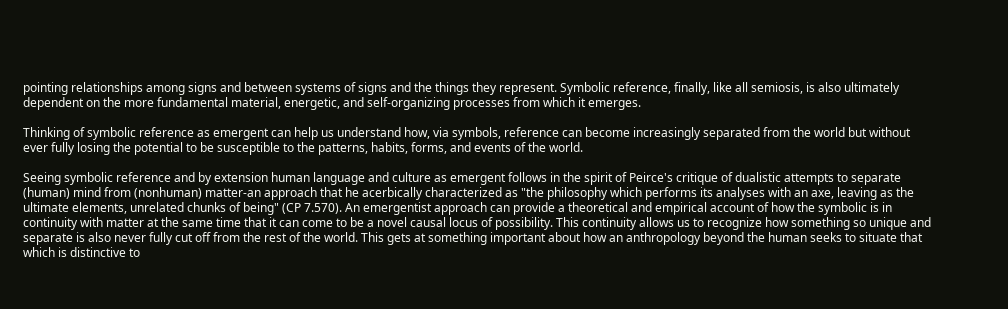pointing relationships among signs and between systems of signs and the things they represent. Symbolic reference, finally, like all semiosis, is also ultimately dependent on the more fundamental material, energetic, and self-organizing processes from which it emerges.

Thinking of symbolic reference as emergent can help us understand how, via symbols, reference can become increasingly separated from the world but without ever fully losing the potential to be susceptible to the patterns, habits, forms, and events of the world.

Seeing symbolic reference and by extension human language and culture as emergent follows in the spirit of Peirce's critique of dualistic attempts to separate (human) mind from (nonhuman) matter-an approach that he acerbically characterized as "the philosophy which performs its analyses with an axe, leaving as the ultimate elements, unrelated chunks of being" (CP 7.570). An emergentist approach can provide a theoretical and empirical account of how the symbolic is in continuity with matter at the same time that it can come to be a novel causal locus of possibility. This continuity allows us to recognize how something so unique and separate is also never fully cut off from the rest of the world. This gets at something important about how an anthropology beyond the human seeks to situate that which is distinctive to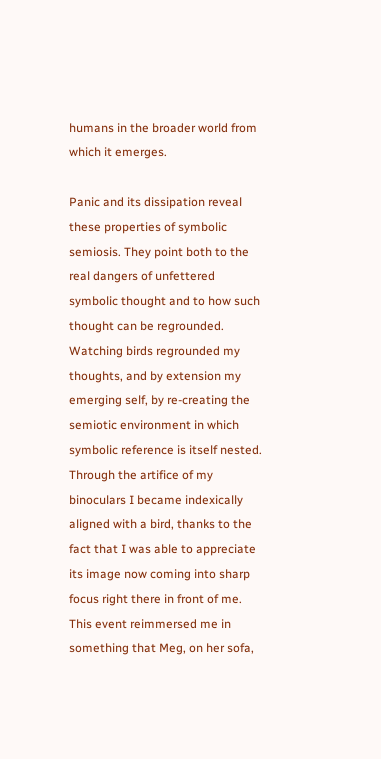humans in the broader world from which it emerges.

Panic and its dissipation reveal these properties of symbolic semiosis. They point both to the real dangers of unfettered symbolic thought and to how such thought can be regrounded. Watching birds regrounded my thoughts, and by extension my emerging self, by re-creating the semiotic environment in which symbolic reference is itself nested. Through the artifice of my binoculars I became indexically aligned with a bird, thanks to the fact that I was able to appreciate its image now coming into sharp focus right there in front of me. This event reimmersed me in something that Meg, on her sofa,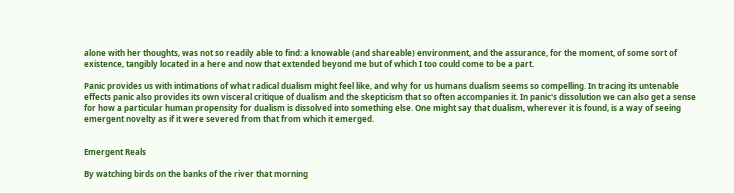alone with her thoughts, was not so readily able to find: a knowable (and shareable) environment, and the assurance, for the moment, of some sort of existence, tangibly located in a here and now that extended beyond me but of which I too could come to be a part.

Panic provides us with intimations of what radical dualism might feel like, and why for us humans dualism seems so compelling. In tracing its untenable effects panic also provides its own visceral critique of dualism and the skepticism that so often accompanies it. In panic's dissolution we can also get a sense for how a particular human propensity for dualism is dissolved into something else. One might say that dualism, wherever it is found, is a way of seeing emergent novelty as if it were severed from that from which it emerged.


Emergent Reals

By watching birds on the banks of the river that morning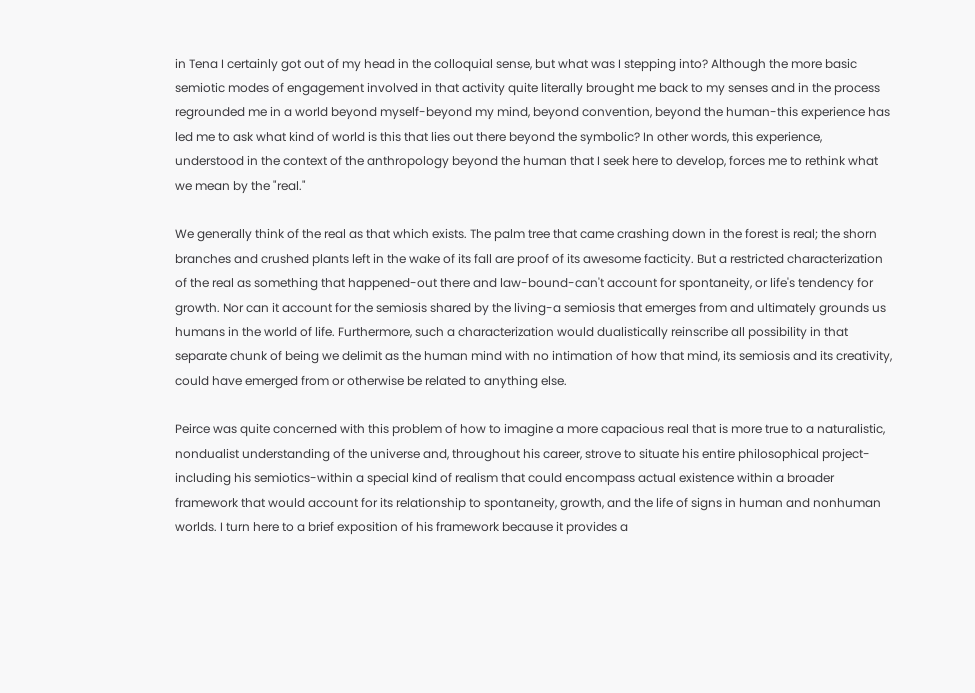in Tena I certainly got out of my head in the colloquial sense, but what was I stepping into? Although the more basic semiotic modes of engagement involved in that activity quite literally brought me back to my senses and in the process regrounded me in a world beyond myself-beyond my mind, beyond convention, beyond the human-this experience has led me to ask what kind of world is this that lies out there beyond the symbolic? In other words, this experience, understood in the context of the anthropology beyond the human that I seek here to develop, forces me to rethink what we mean by the "real."

We generally think of the real as that which exists. The palm tree that came crashing down in the forest is real; the shorn branches and crushed plants left in the wake of its fall are proof of its awesome facticity. But a restricted characterization of the real as something that happened-out there and law-bound-can't account for spontaneity, or life's tendency for growth. Nor can it account for the semiosis shared by the living-a semiosis that emerges from and ultimately grounds us humans in the world of life. Furthermore, such a characterization would dualistically reinscribe all possibility in that separate chunk of being we delimit as the human mind with no intimation of how that mind, its semiosis and its creativity, could have emerged from or otherwise be related to anything else.

Peirce was quite concerned with this problem of how to imagine a more capacious real that is more true to a naturalistic, nondualist understanding of the universe and, throughout his career, strove to situate his entire philosophical project-including his semiotics-within a special kind of realism that could encompass actual existence within a broader framework that would account for its relationship to spontaneity, growth, and the life of signs in human and nonhuman worlds. I turn here to a brief exposition of his framework because it provides a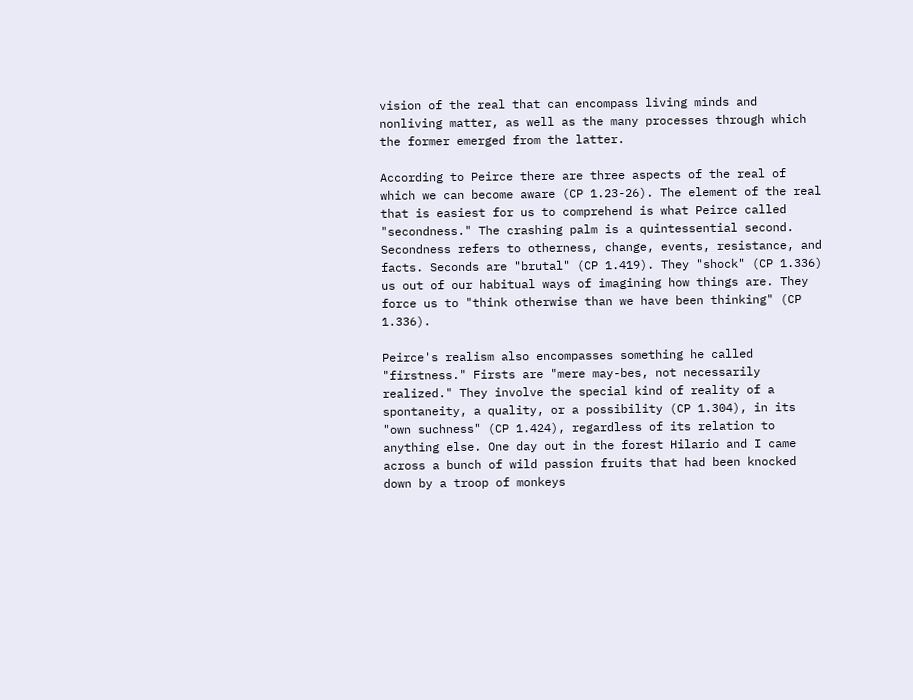vision of the real that can encompass living minds and nonliving matter, as well as the many processes through which the former emerged from the latter.

According to Peirce there are three aspects of the real of which we can become aware (CP 1.23-26). The element of the real that is easiest for us to comprehend is what Peirce called "secondness." The crashing palm is a quintessential second. Secondness refers to otherness, change, events, resistance, and facts. Seconds are "brutal" (CP 1.419). They "shock" (CP 1.336) us out of our habitual ways of imagining how things are. They force us to "think otherwise than we have been thinking" (CP 1.336).

Peirce's realism also encompasses something he called "firstness." Firsts are "mere may-bes, not necessarily realized." They involve the special kind of reality of a spontaneity, a quality, or a possibility (CP 1.304), in its "own suchness" (CP 1.424), regardless of its relation to anything else. One day out in the forest Hilario and I came across a bunch of wild passion fruits that had been knocked down by a troop of monkeys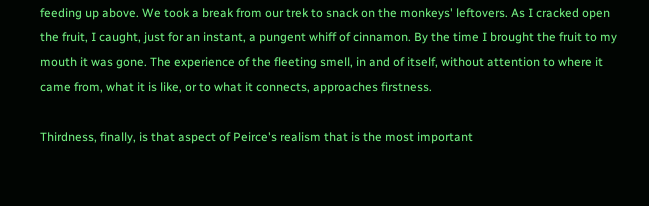feeding up above. We took a break from our trek to snack on the monkeys' leftovers. As I cracked open the fruit, I caught, just for an instant, a pungent whiff of cinnamon. By the time I brought the fruit to my mouth it was gone. The experience of the fleeting smell, in and of itself, without attention to where it came from, what it is like, or to what it connects, approaches firstness.

Thirdness, finally, is that aspect of Peirce's realism that is the most important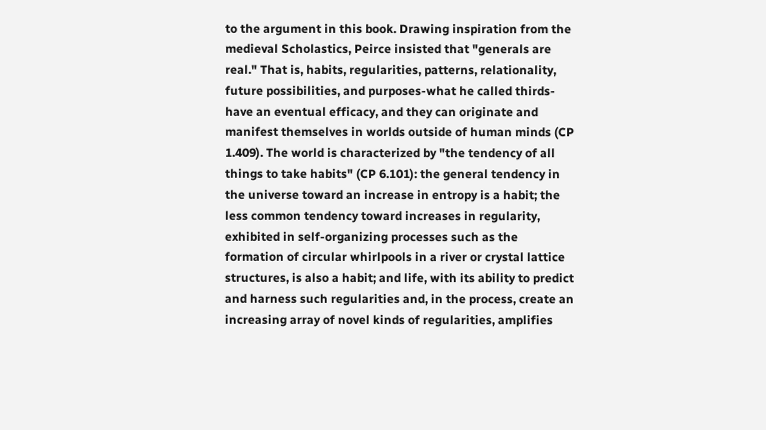to the argument in this book. Drawing inspiration from the medieval Scholastics, Peirce insisted that "generals are real." That is, habits, regularities, patterns, relationality, future possibilities, and purposes-what he called thirds- have an eventual efficacy, and they can originate and manifest themselves in worlds outside of human minds (CP 1.409). The world is characterized by "the tendency of all things to take habits" (CP 6.101): the general tendency in the universe toward an increase in entropy is a habit; the less common tendency toward increases in regularity, exhibited in self-organizing processes such as the formation of circular whirlpools in a river or crystal lattice structures, is also a habit; and life, with its ability to predict and harness such regularities and, in the process, create an increasing array of novel kinds of regularities, amplifies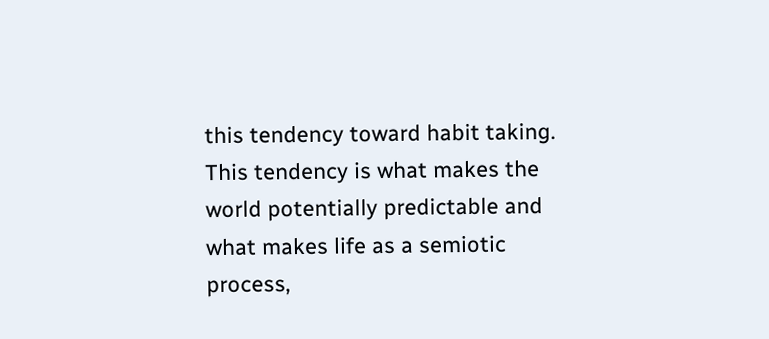this tendency toward habit taking. This tendency is what makes the world potentially predictable and what makes life as a semiotic process,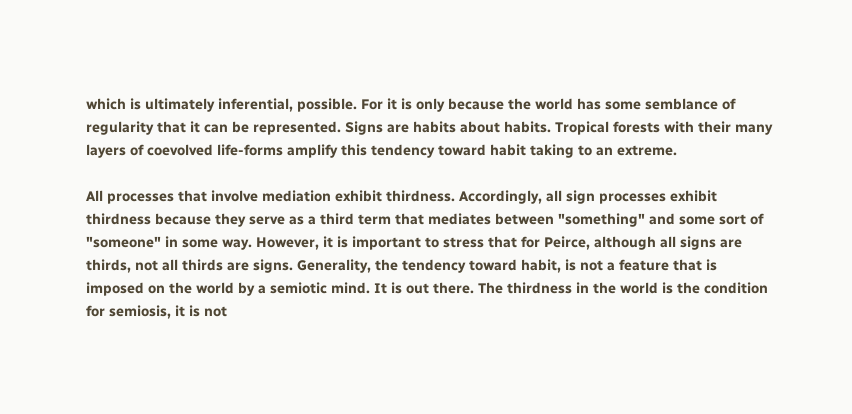which is ultimately inferential, possible. For it is only because the world has some semblance of regularity that it can be represented. Signs are habits about habits. Tropical forests with their many layers of coevolved life-forms amplify this tendency toward habit taking to an extreme.

All processes that involve mediation exhibit thirdness. Accordingly, all sign processes exhibit thirdness because they serve as a third term that mediates between "something" and some sort of "someone" in some way. However, it is important to stress that for Peirce, although all signs are thirds, not all thirds are signs. Generality, the tendency toward habit, is not a feature that is imposed on the world by a semiotic mind. It is out there. The thirdness in the world is the condition for semiosis, it is not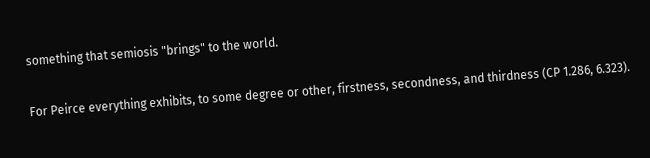something that semiosis "brings" to the world.

For Peirce everything exhibits, to some degree or other, firstness, secondness, and thirdness (CP 1.286, 6.323).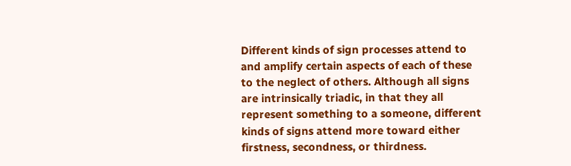Different kinds of sign processes attend to and amplify certain aspects of each of these to the neglect of others. Although all signs are intrinsically triadic, in that they all represent something to a someone, different kinds of signs attend more toward either firstness, secondness, or thirdness.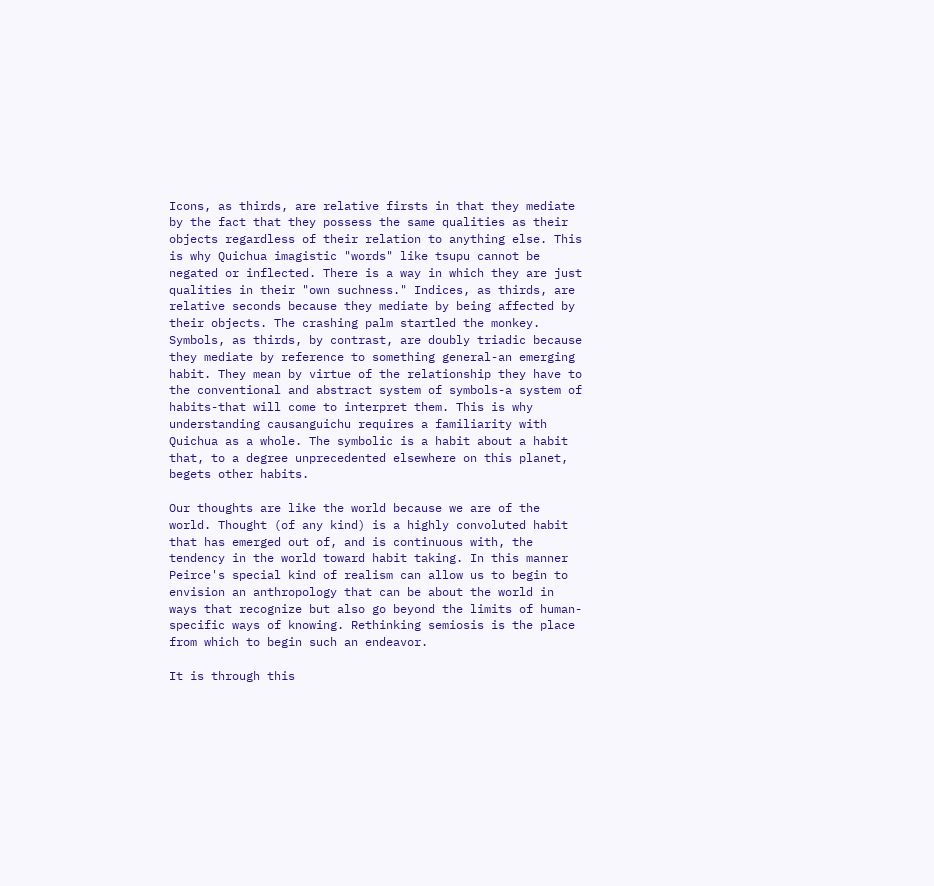Icons, as thirds, are relative firsts in that they mediate by the fact that they possess the same qualities as their objects regardless of their relation to anything else. This is why Quichua imagistic "words" like tsupu cannot be negated or inflected. There is a way in which they are just qualities in their "own suchness." Indices, as thirds, are relative seconds because they mediate by being affected by their objects. The crashing palm startled the monkey. Symbols, as thirds, by contrast, are doubly triadic because they mediate by reference to something general-an emerging habit. They mean by virtue of the relationship they have to the conventional and abstract system of symbols-a system of habits-that will come to interpret them. This is why understanding causanguichu requires a familiarity with Quichua as a whole. The symbolic is a habit about a habit that, to a degree unprecedented elsewhere on this planet, begets other habits.

Our thoughts are like the world because we are of the world. Thought (of any kind) is a highly convoluted habit that has emerged out of, and is continuous with, the tendency in the world toward habit taking. In this manner Peirce's special kind of realism can allow us to begin to envision an anthropology that can be about the world in ways that recognize but also go beyond the limits of human-specific ways of knowing. Rethinking semiosis is the place from which to begin such an endeavor.

It is through this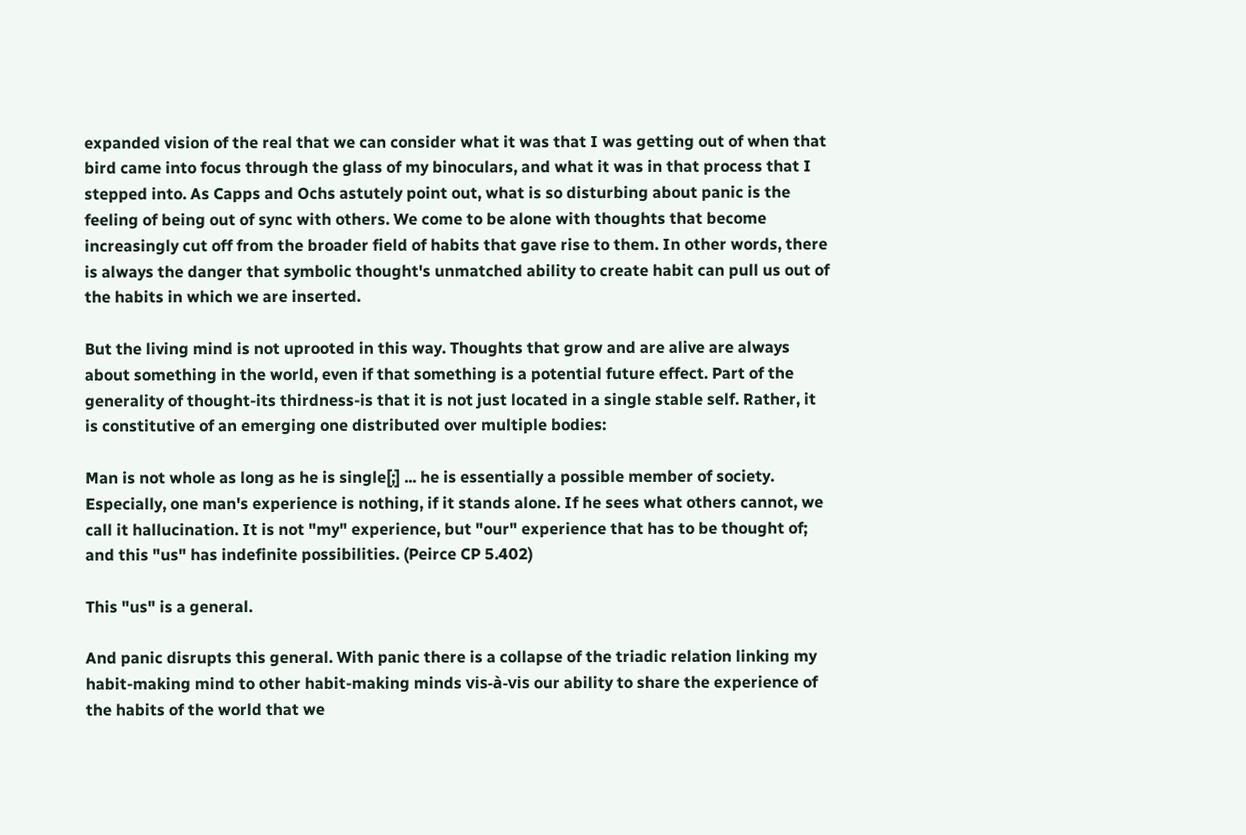expanded vision of the real that we can consider what it was that I was getting out of when that bird came into focus through the glass of my binoculars, and what it was in that process that I stepped into. As Capps and Ochs astutely point out, what is so disturbing about panic is the feeling of being out of sync with others. We come to be alone with thoughts that become increasingly cut off from the broader field of habits that gave rise to them. In other words, there is always the danger that symbolic thought's unmatched ability to create habit can pull us out of the habits in which we are inserted.

But the living mind is not uprooted in this way. Thoughts that grow and are alive are always about something in the world, even if that something is a potential future effect. Part of the generality of thought-its thirdness-is that it is not just located in a single stable self. Rather, it is constitutive of an emerging one distributed over multiple bodies:

Man is not whole as long as he is single[;] ... he is essentially a possible member of society. Especially, one man's experience is nothing, if it stands alone. If he sees what others cannot, we call it hallucination. It is not "my" experience, but "our" experience that has to be thought of; and this "us" has indefinite possibilities. (Peirce CP 5.402)

This "us" is a general.

And panic disrupts this general. With panic there is a collapse of the triadic relation linking my habit-making mind to other habit-making minds vis-à-vis our ability to share the experience of the habits of the world that we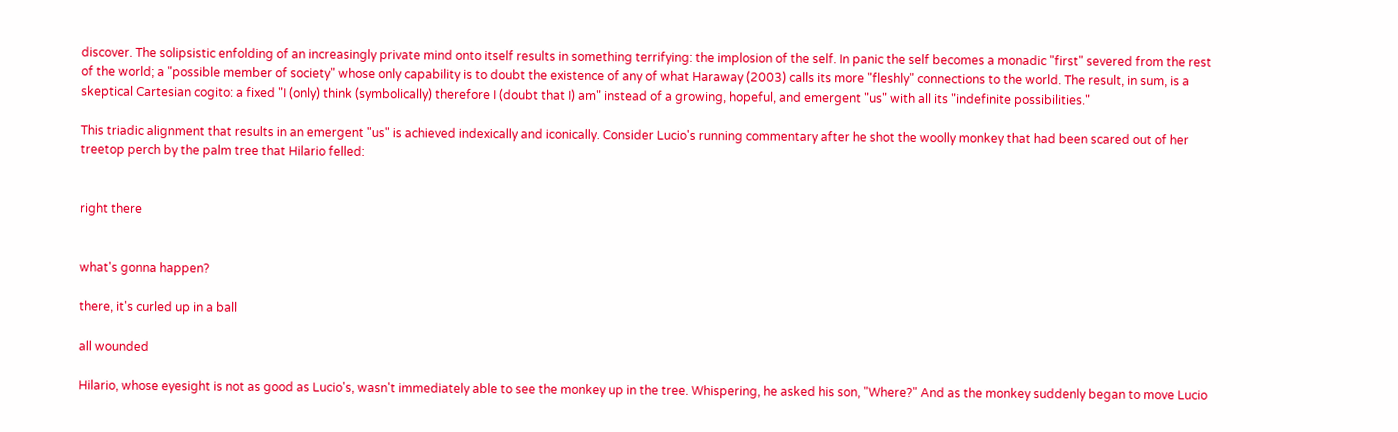discover. The solipsistic enfolding of an increasingly private mind onto itself results in something terrifying: the implosion of the self. In panic the self becomes a monadic "first" severed from the rest of the world; a "possible member of society" whose only capability is to doubt the existence of any of what Haraway (2003) calls its more "fleshly" connections to the world. The result, in sum, is a skeptical Cartesian cogito: a fixed "I (only) think (symbolically) therefore I (doubt that I) am" instead of a growing, hopeful, and emergent "us" with all its "indefinite possibilities."

This triadic alignment that results in an emergent "us" is achieved indexically and iconically. Consider Lucio's running commentary after he shot the woolly monkey that had been scared out of her treetop perch by the palm tree that Hilario felled:


right there


what's gonna happen?

there, it's curled up in a ball

all wounded

Hilario, whose eyesight is not as good as Lucio's, wasn't immediately able to see the monkey up in the tree. Whispering, he asked his son, "Where?" And as the monkey suddenly began to move Lucio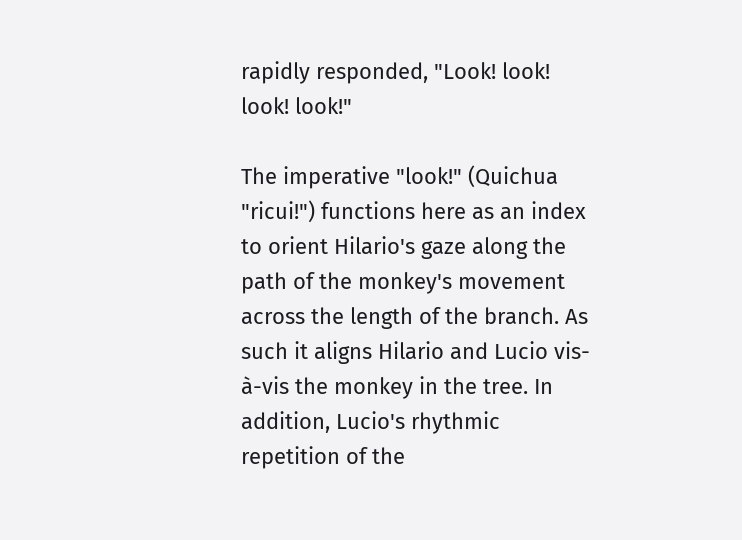rapidly responded, "Look! look! look! look!"

The imperative "look!" (Quichua "ricui!") functions here as an index to orient Hilario's gaze along the path of the monkey's movement across the length of the branch. As such it aligns Hilario and Lucio vis-à-vis the monkey in the tree. In addition, Lucio's rhythmic repetition of the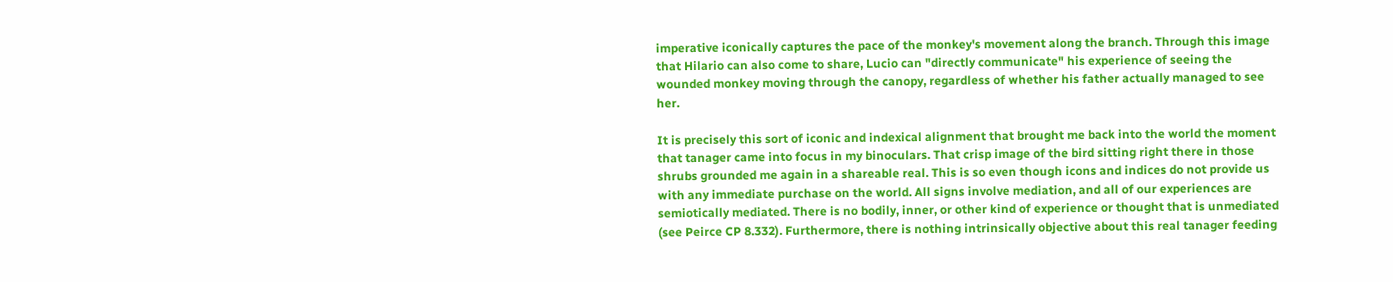imperative iconically captures the pace of the monkey's movement along the branch. Through this image that Hilario can also come to share, Lucio can "directly communicate" his experience of seeing the wounded monkey moving through the canopy, regardless of whether his father actually managed to see her.

It is precisely this sort of iconic and indexical alignment that brought me back into the world the moment that tanager came into focus in my binoculars. That crisp image of the bird sitting right there in those shrubs grounded me again in a shareable real. This is so even though icons and indices do not provide us with any immediate purchase on the world. All signs involve mediation, and all of our experiences are semiotically mediated. There is no bodily, inner, or other kind of experience or thought that is unmediated (see Peirce CP 8.332). Furthermore, there is nothing intrinsically objective about this real tanager feeding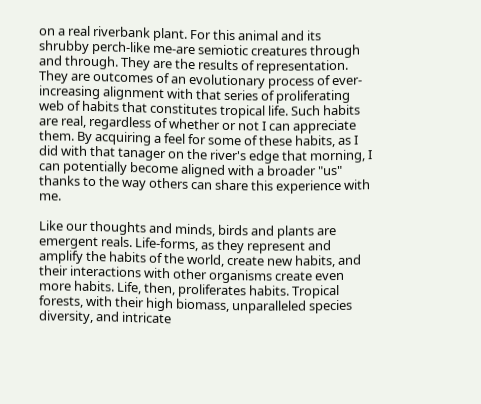on a real riverbank plant. For this animal and its shrubby perch-like me-are semiotic creatures through and through. They are the results of representation. They are outcomes of an evolutionary process of ever-increasing alignment with that series of proliferating web of habits that constitutes tropical life. Such habits are real, regardless of whether or not I can appreciate them. By acquiring a feel for some of these habits, as I did with that tanager on the river's edge that morning, I can potentially become aligned with a broader "us" thanks to the way others can share this experience with me.

Like our thoughts and minds, birds and plants are emergent reals. Life-forms, as they represent and amplify the habits of the world, create new habits, and their interactions with other organisms create even more habits. Life, then, proliferates habits. Tropical forests, with their high biomass, unparalleled species diversity, and intricate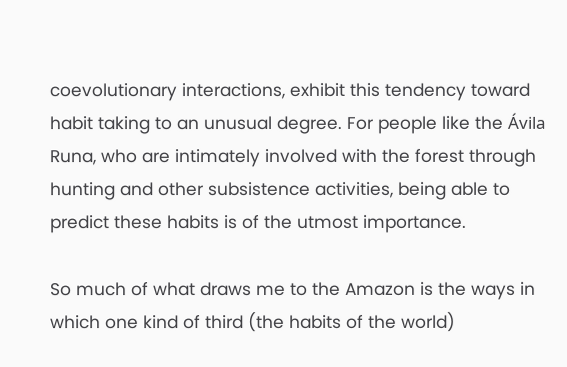coevolutionary interactions, exhibit this tendency toward habit taking to an unusual degree. For people like the Ávila Runa, who are intimately involved with the forest through hunting and other subsistence activities, being able to predict these habits is of the utmost importance.

So much of what draws me to the Amazon is the ways in which one kind of third (the habits of the world)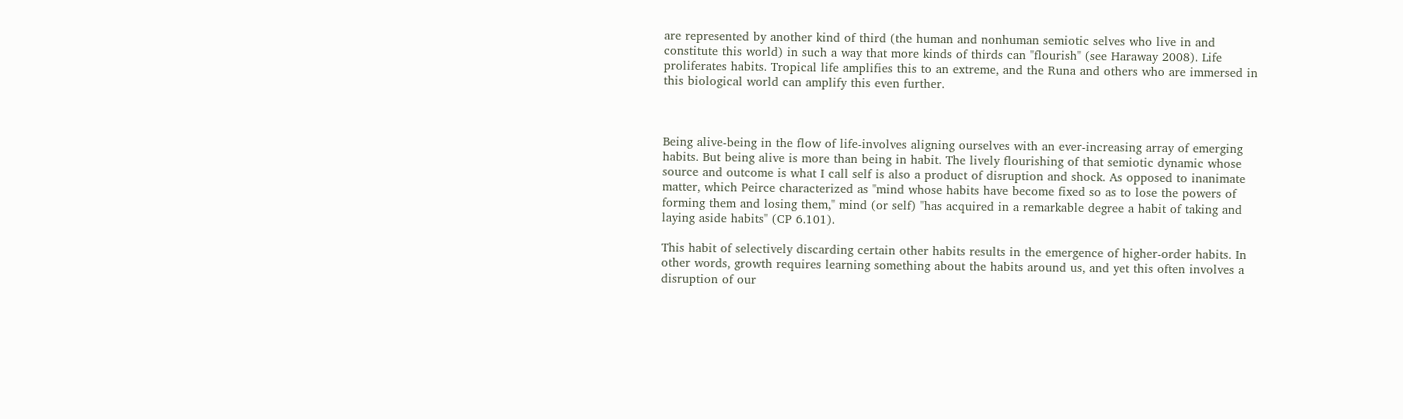are represented by another kind of third (the human and nonhuman semiotic selves who live in and constitute this world) in such a way that more kinds of thirds can "flourish" (see Haraway 2008). Life proliferates habits. Tropical life amplifies this to an extreme, and the Runa and others who are immersed in this biological world can amplify this even further.



Being alive-being in the flow of life-involves aligning ourselves with an ever-increasing array of emerging habits. But being alive is more than being in habit. The lively flourishing of that semiotic dynamic whose source and outcome is what I call self is also a product of disruption and shock. As opposed to inanimate matter, which Peirce characterized as "mind whose habits have become fixed so as to lose the powers of forming them and losing them," mind (or self) "has acquired in a remarkable degree a habit of taking and laying aside habits" (CP 6.101).

This habit of selectively discarding certain other habits results in the emergence of higher-order habits. In other words, growth requires learning something about the habits around us, and yet this often involves a disruption of our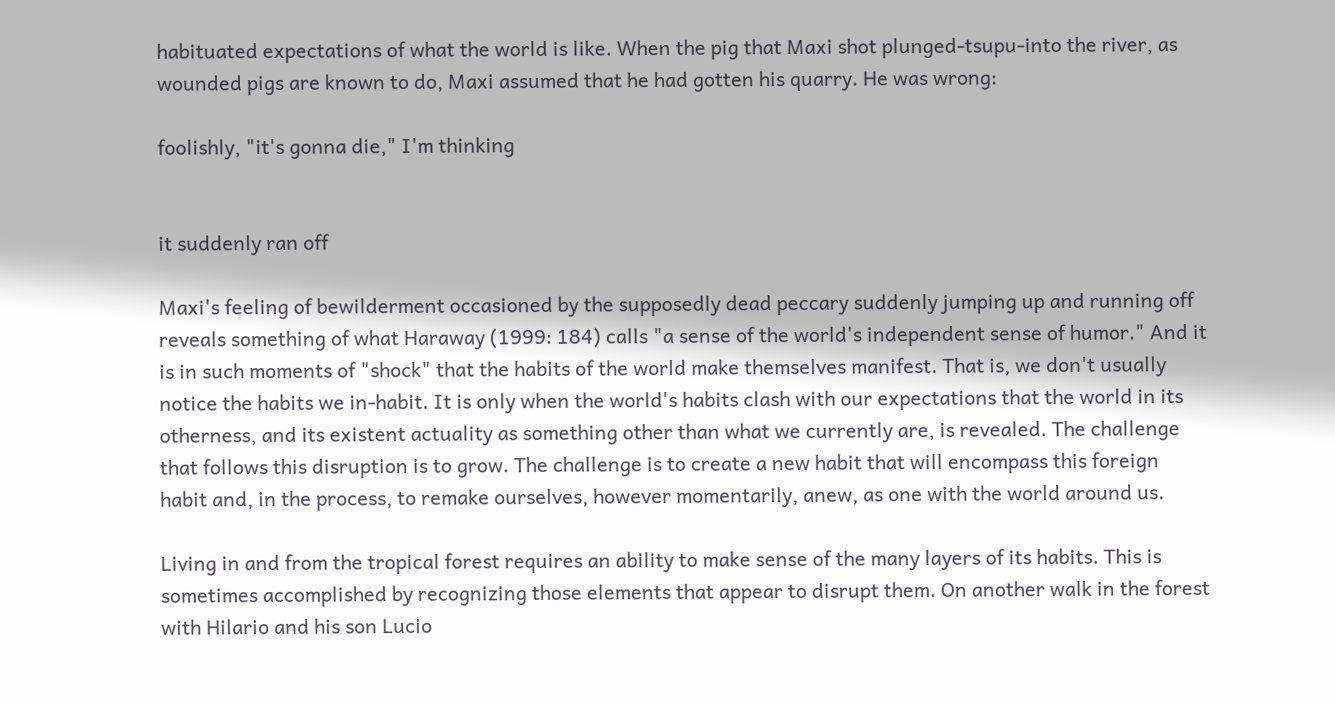habituated expectations of what the world is like. When the pig that Maxi shot plunged-tsupu-into the river, as wounded pigs are known to do, Maxi assumed that he had gotten his quarry. He was wrong:

foolishly, "it's gonna die," I'm thinking


it suddenly ran off

Maxi's feeling of bewilderment occasioned by the supposedly dead peccary suddenly jumping up and running off reveals something of what Haraway (1999: 184) calls "a sense of the world's independent sense of humor." And it is in such moments of "shock" that the habits of the world make themselves manifest. That is, we don't usually notice the habits we in-habit. It is only when the world's habits clash with our expectations that the world in its otherness, and its existent actuality as something other than what we currently are, is revealed. The challenge that follows this disruption is to grow. The challenge is to create a new habit that will encompass this foreign habit and, in the process, to remake ourselves, however momentarily, anew, as one with the world around us.

Living in and from the tropical forest requires an ability to make sense of the many layers of its habits. This is sometimes accomplished by recognizing those elements that appear to disrupt them. On another walk in the forest with Hilario and his son Lucio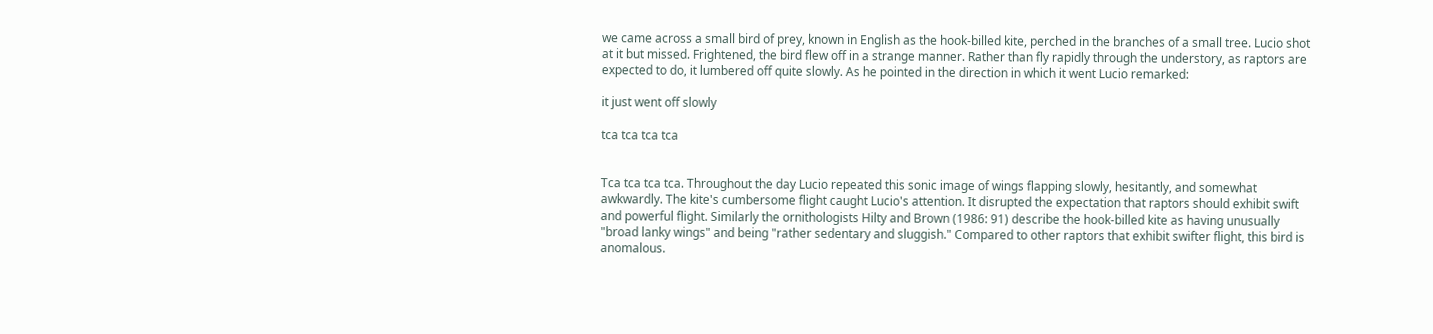we came across a small bird of prey, known in English as the hook-billed kite, perched in the branches of a small tree. Lucio shot at it but missed. Frightened, the bird flew off in a strange manner. Rather than fly rapidly through the understory, as raptors are expected to do, it lumbered off quite slowly. As he pointed in the direction in which it went Lucio remarked:

it just went off slowly

tca tca tca tca


Tca tca tca tca. Throughout the day Lucio repeated this sonic image of wings flapping slowly, hesitantly, and somewhat awkwardly. The kite's cumbersome flight caught Lucio's attention. It disrupted the expectation that raptors should exhibit swift and powerful flight. Similarly the ornithologists Hilty and Brown (1986: 91) describe the hook-billed kite as having unusually "broad lanky wings" and being "rather sedentary and sluggish." Compared to other raptors that exhibit swifter flight, this bird is anomalous.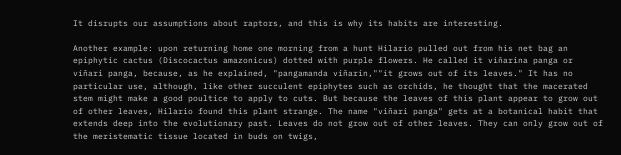It disrupts our assumptions about raptors, and this is why its habits are interesting.

Another example: upon returning home one morning from a hunt Hilario pulled out from his net bag an epiphytic cactus (Discocactus amazonicus) dotted with purple flowers. He called it viñarina panga or viñari panga, because, as he explained, "pangamanda viñarin,""it grows out of its leaves." It has no particular use, although, like other succulent epiphytes such as orchids, he thought that the macerated stem might make a good poultice to apply to cuts. But because the leaves of this plant appear to grow out of other leaves, Hilario found this plant strange. The name "viñari panga" gets at a botanical habit that extends deep into the evolutionary past. Leaves do not grow out of other leaves. They can only grow out of the meristematic tissue located in buds on twigs,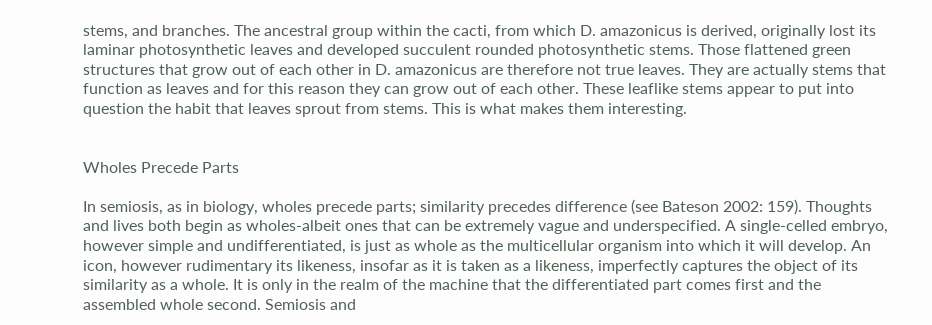stems, and branches. The ancestral group within the cacti, from which D. amazonicus is derived, originally lost its laminar photosynthetic leaves and developed succulent rounded photosynthetic stems. Those flattened green structures that grow out of each other in D. amazonicus are therefore not true leaves. They are actually stems that function as leaves and for this reason they can grow out of each other. These leaflike stems appear to put into question the habit that leaves sprout from stems. This is what makes them interesting.


Wholes Precede Parts

In semiosis, as in biology, wholes precede parts; similarity precedes difference (see Bateson 2002: 159). Thoughts and lives both begin as wholes-albeit ones that can be extremely vague and underspecified. A single-celled embryo, however simple and undifferentiated, is just as whole as the multicellular organism into which it will develop. An icon, however rudimentary its likeness, insofar as it is taken as a likeness, imperfectly captures the object of its similarity as a whole. It is only in the realm of the machine that the differentiated part comes first and the assembled whole second. Semiosis and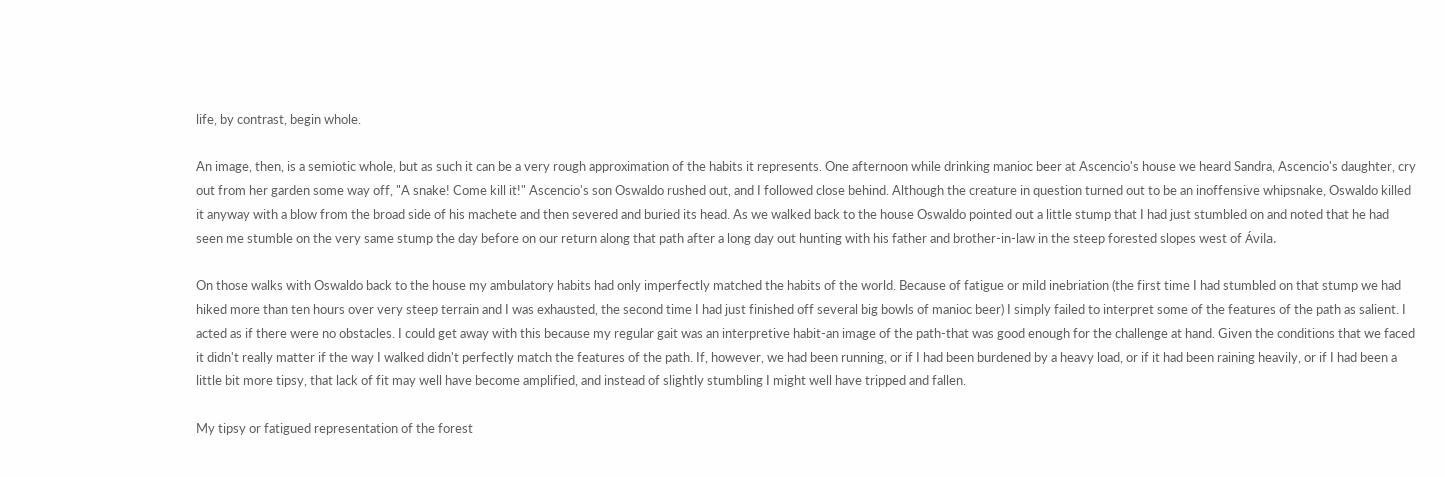life, by contrast, begin whole.

An image, then, is a semiotic whole, but as such it can be a very rough approximation of the habits it represents. One afternoon while drinking manioc beer at Ascencio's house we heard Sandra, Ascencio's daughter, cry out from her garden some way off, "A snake! Come kill it!" Ascencio's son Oswaldo rushed out, and I followed close behind. Although the creature in question turned out to be an inoffensive whipsnake, Oswaldo killed it anyway with a blow from the broad side of his machete and then severed and buried its head. As we walked back to the house Oswaldo pointed out a little stump that I had just stumbled on and noted that he had seen me stumble on the very same stump the day before on our return along that path after a long day out hunting with his father and brother-in-law in the steep forested slopes west of Ávila.

On those walks with Oswaldo back to the house my ambulatory habits had only imperfectly matched the habits of the world. Because of fatigue or mild inebriation (the first time I had stumbled on that stump we had hiked more than ten hours over very steep terrain and I was exhausted, the second time I had just finished off several big bowls of manioc beer) I simply failed to interpret some of the features of the path as salient. I acted as if there were no obstacles. I could get away with this because my regular gait was an interpretive habit-an image of the path-that was good enough for the challenge at hand. Given the conditions that we faced it didn't really matter if the way I walked didn't perfectly match the features of the path. If, however, we had been running, or if I had been burdened by a heavy load, or if it had been raining heavily, or if I had been a little bit more tipsy, that lack of fit may well have become amplified, and instead of slightly stumbling I might well have tripped and fallen.

My tipsy or fatigued representation of the forest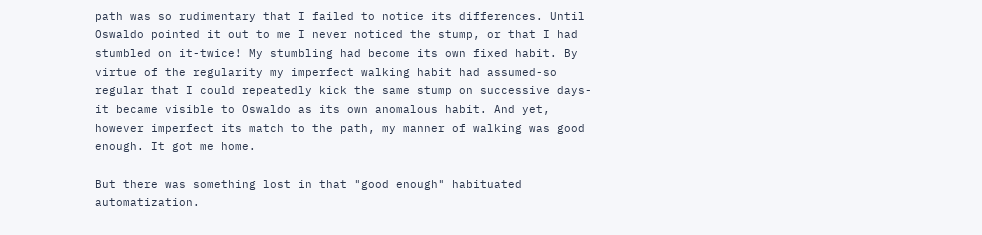path was so rudimentary that I failed to notice its differences. Until Oswaldo pointed it out to me I never noticed the stump, or that I had stumbled on it-twice! My stumbling had become its own fixed habit. By virtue of the regularity my imperfect walking habit had assumed-so regular that I could repeatedly kick the same stump on successive days-it became visible to Oswaldo as its own anomalous habit. And yet, however imperfect its match to the path, my manner of walking was good enough. It got me home.

But there was something lost in that "good enough" habituated automatization.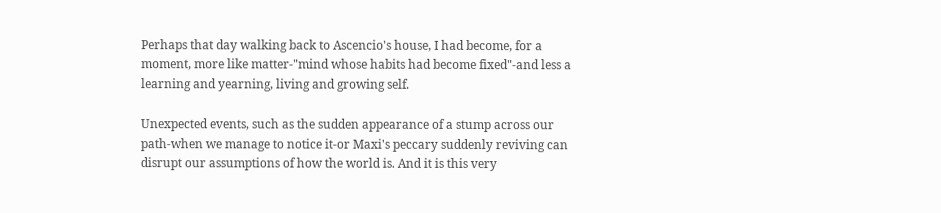Perhaps that day walking back to Ascencio's house, I had become, for a moment, more like matter-"mind whose habits had become fixed"-and less a learning and yearning, living and growing self.

Unexpected events, such as the sudden appearance of a stump across our path-when we manage to notice it-or Maxi's peccary suddenly reviving can disrupt our assumptions of how the world is. And it is this very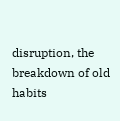disruption, the breakdown of old habits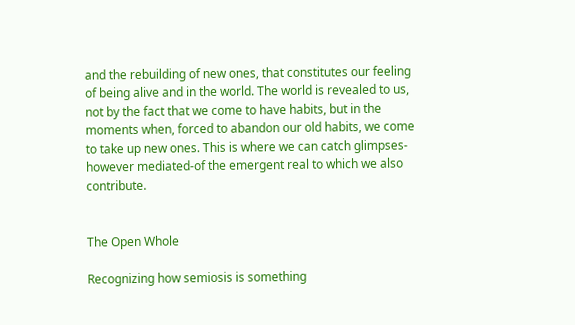and the rebuilding of new ones, that constitutes our feeling of being alive and in the world. The world is revealed to us, not by the fact that we come to have habits, but in the moments when, forced to abandon our old habits, we come to take up new ones. This is where we can catch glimpses-however mediated-of the emergent real to which we also contribute.


The Open Whole

Recognizing how semiosis is something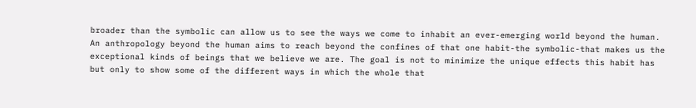broader than the symbolic can allow us to see the ways we come to inhabit an ever-emerging world beyond the human. An anthropology beyond the human aims to reach beyond the confines of that one habit-the symbolic-that makes us the exceptional kinds of beings that we believe we are. The goal is not to minimize the unique effects this habit has but only to show some of the different ways in which the whole that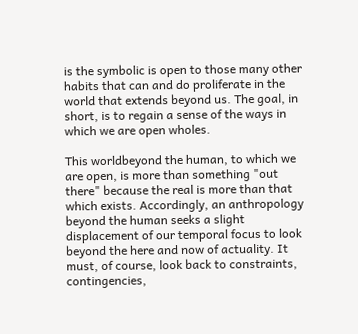is the symbolic is open to those many other habits that can and do proliferate in the world that extends beyond us. The goal, in short, is to regain a sense of the ways in which we are open wholes.

This worldbeyond the human, to which we are open, is more than something "out there" because the real is more than that which exists. Accordingly, an anthropology beyond the human seeks a slight displacement of our temporal focus to look beyond the here and now of actuality. It must, of course, look back to constraints, contingencies,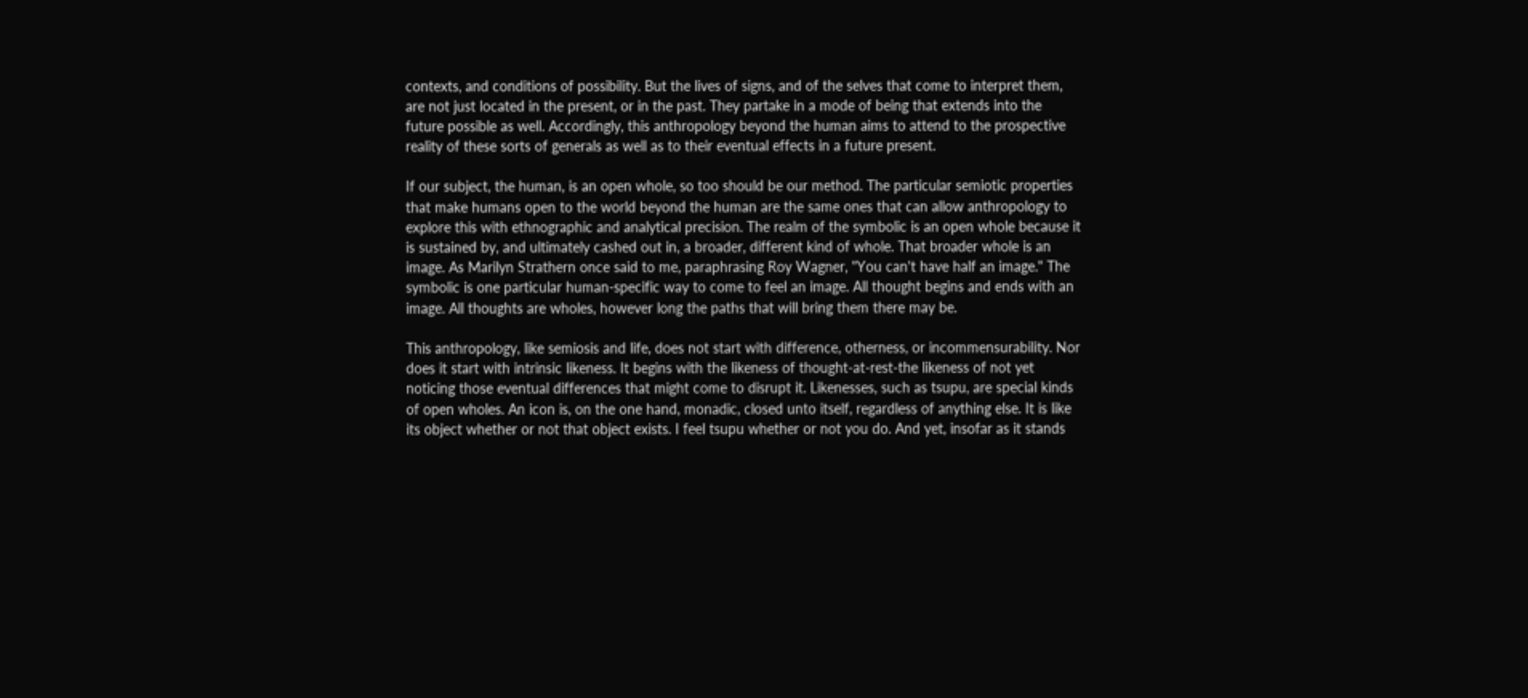contexts, and conditions of possibility. But the lives of signs, and of the selves that come to interpret them, are not just located in the present, or in the past. They partake in a mode of being that extends into the future possible as well. Accordingly, this anthropology beyond the human aims to attend to the prospective reality of these sorts of generals as well as to their eventual effects in a future present.

If our subject, the human, is an open whole, so too should be our method. The particular semiotic properties that make humans open to the world beyond the human are the same ones that can allow anthropology to explore this with ethnographic and analytical precision. The realm of the symbolic is an open whole because it is sustained by, and ultimately cashed out in, a broader, different kind of whole. That broader whole is an image. As Marilyn Strathern once said to me, paraphrasing Roy Wagner, "You can't have half an image." The symbolic is one particular human-specific way to come to feel an image. All thought begins and ends with an image. All thoughts are wholes, however long the paths that will bring them there may be.

This anthropology, like semiosis and life, does not start with difference, otherness, or incommensurability. Nor does it start with intrinsic likeness. It begins with the likeness of thought-at-rest-the likeness of not yet noticing those eventual differences that might come to disrupt it. Likenesses, such as tsupu, are special kinds of open wholes. An icon is, on the one hand, monadic, closed unto itself, regardless of anything else. It is like its object whether or not that object exists. I feel tsupu whether or not you do. And yet, insofar as it stands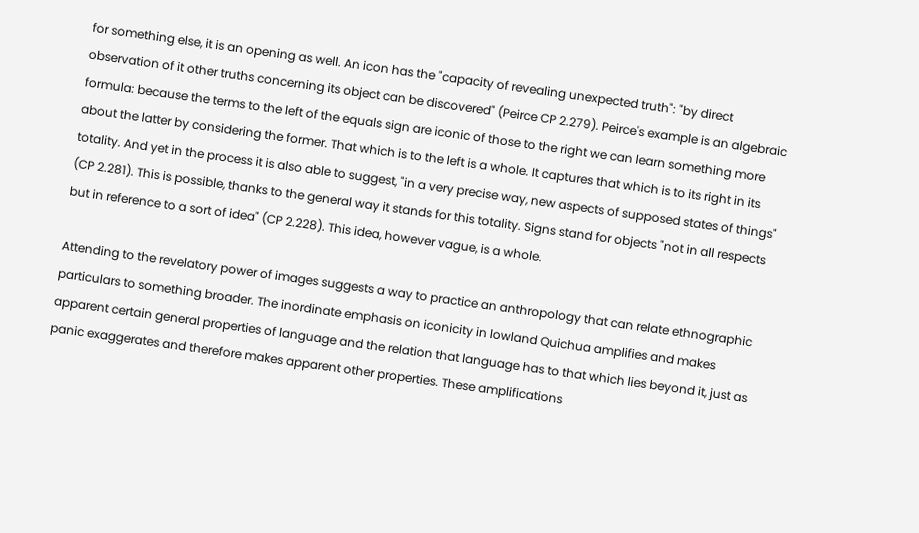for something else, it is an opening as well. An icon has the "capacity of revealing unexpected truth": "by direct observation of it other truths concerning its object can be discovered" (Peirce CP 2.279). Peirce's example is an algebraic formula: because the terms to the left of the equals sign are iconic of those to the right we can learn something more about the latter by considering the former. That which is to the left is a whole. It captures that which is to its right in its totality. And yet in the process it is also able to suggest, "in a very precise way, new aspects of supposed states of things" (CP 2.281). This is possible, thanks to the general way it stands for this totality. Signs stand for objects "not in all respects but in reference to a sort of idea" (CP 2.228). This idea, however vague, is a whole.

Attending to the revelatory power of images suggests a way to practice an anthropology that can relate ethnographic particulars to something broader. The inordinate emphasis on iconicity in lowland Quichua amplifies and makes apparent certain general properties of language and the relation that language has to that which lies beyond it, just as panic exaggerates and therefore makes apparent other properties. These amplifications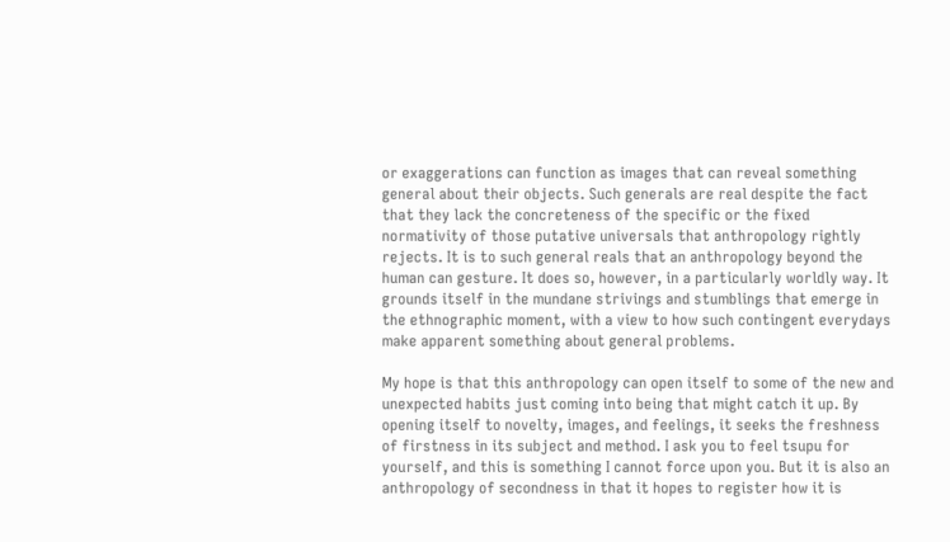or exaggerations can function as images that can reveal something general about their objects. Such generals are real despite the fact that they lack the concreteness of the specific or the fixed normativity of those putative universals that anthropology rightly rejects. It is to such general reals that an anthropology beyond the human can gesture. It does so, however, in a particularly worldly way. It grounds itself in the mundane strivings and stumblings that emerge in the ethnographic moment, with a view to how such contingent everydays make apparent something about general problems.

My hope is that this anthropology can open itself to some of the new and unexpected habits just coming into being that might catch it up. By opening itself to novelty, images, and feelings, it seeks the freshness of firstness in its subject and method. I ask you to feel tsupu for yourself, and this is something I cannot force upon you. But it is also an anthropology of secondness in that it hopes to register how it is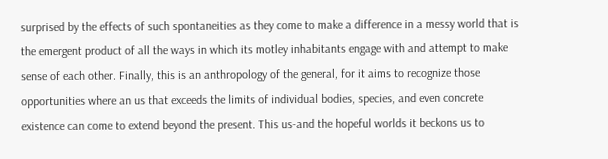surprised by the effects of such spontaneities as they come to make a difference in a messy world that is the emergent product of all the ways in which its motley inhabitants engage with and attempt to make sense of each other. Finally, this is an anthropology of the general, for it aims to recognize those opportunities where an us that exceeds the limits of individual bodies, species, and even concrete existence can come to extend beyond the present. This us-and the hopeful worlds it beckons us to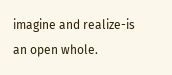imagine and realize-is an open whole.